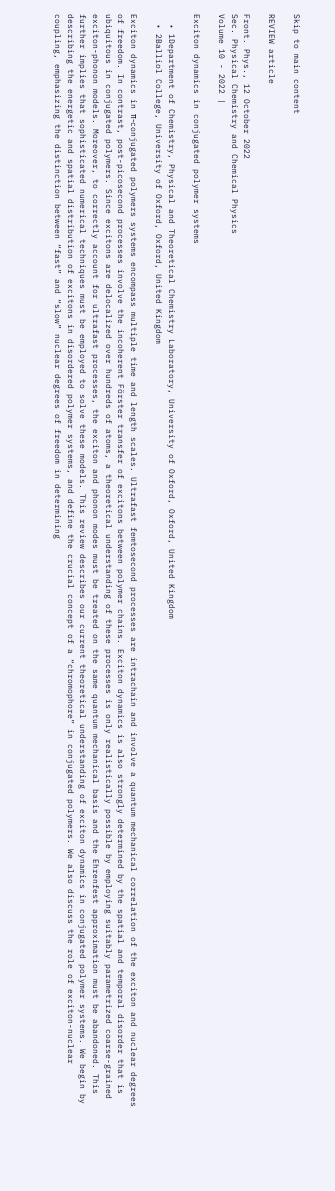Skip to main content

REVIEW article

Front. Phys., 12 October 2022
Sec. Physical Chemistry and Chemical Physics
Volume 10 - 2022 |

Exciton dynamics in conjugated polymer systems

  • 1Department of Chemistry, Physical and Theoretical Chemistry Laboratory, University of Oxford, Oxford, United Kingdom
  • 2Balliol College, University of Oxford, Oxford, United Kingdom

Exciton dynamics in π-conjugated polymers systems encompass multiple time and length scales. Ultrafast femtosecond processes are intrachain and involve a quantum mechanical correlation of the exciton and nuclear degrees of freedom. In contrast, post-picosecond processes involve the incoherent Förster transfer of excitons between polymer chains. Exciton dynamics is also strongly determined by the spatial and temporal disorder that is ubiquitous in conjugated polymers. Since excitons are delocalized over hundreds of atoms, a theoretical understanding of these processes is only realistically possible by employing suitably parametrized coarse-grained exciton-phonon models. Moreover, to correctly account for ultrafast processes, the exciton and phonon modes must be treated on the same quantum mechanical basis and the Ehrenfest approximation must be abandoned. This further implies that sophisticated numerical techniques must be employed to solve these models. This review describes our current theoretical understanding of exciton dynamics in conjugated polymer systems. We begin by describing the energetic and spatial distribution of excitons in disordered polymer systems, and define the crucial concept of a “chromophore” in conjugated polymers. We also discuss the role of exciton-nuclear coupling, emphasizing the distinction between “fast” and “slow” nuclear degrees of freedom in determining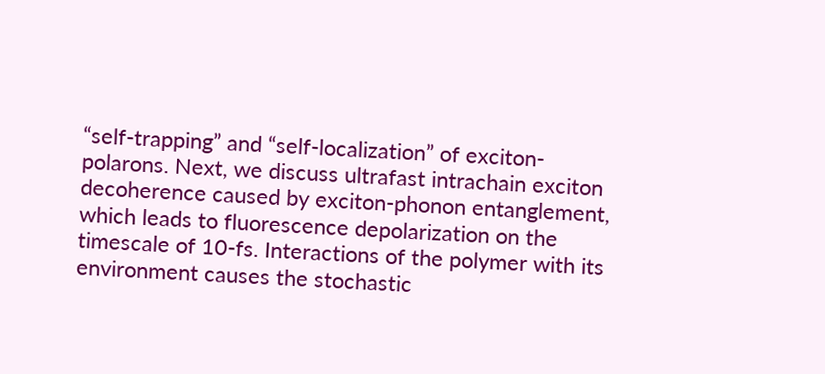“self-trapping” and “self-localization” of exciton-polarons. Next, we discuss ultrafast intrachain exciton decoherence caused by exciton-phonon entanglement, which leads to fluorescence depolarization on the timescale of 10-fs. Interactions of the polymer with its environment causes the stochastic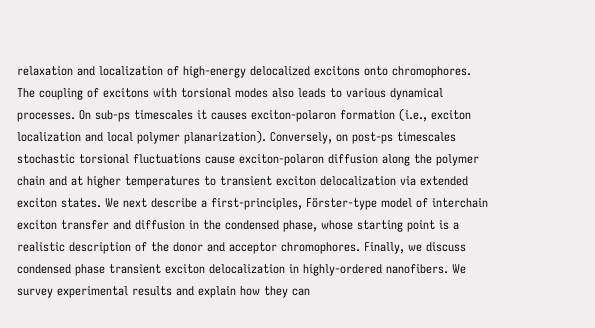relaxation and localization of high-energy delocalized excitons onto chromophores. The coupling of excitons with torsional modes also leads to various dynamical processes. On sub-ps timescales it causes exciton-polaron formation (i.e., exciton localization and local polymer planarization). Conversely, on post-ps timescales stochastic torsional fluctuations cause exciton-polaron diffusion along the polymer chain and at higher temperatures to transient exciton delocalization via extended exciton states. We next describe a first-principles, Förster-type model of interchain exciton transfer and diffusion in the condensed phase, whose starting point is a realistic description of the donor and acceptor chromophores. Finally, we discuss condensed phase transient exciton delocalization in highly-ordered nanofibers. We survey experimental results and explain how they can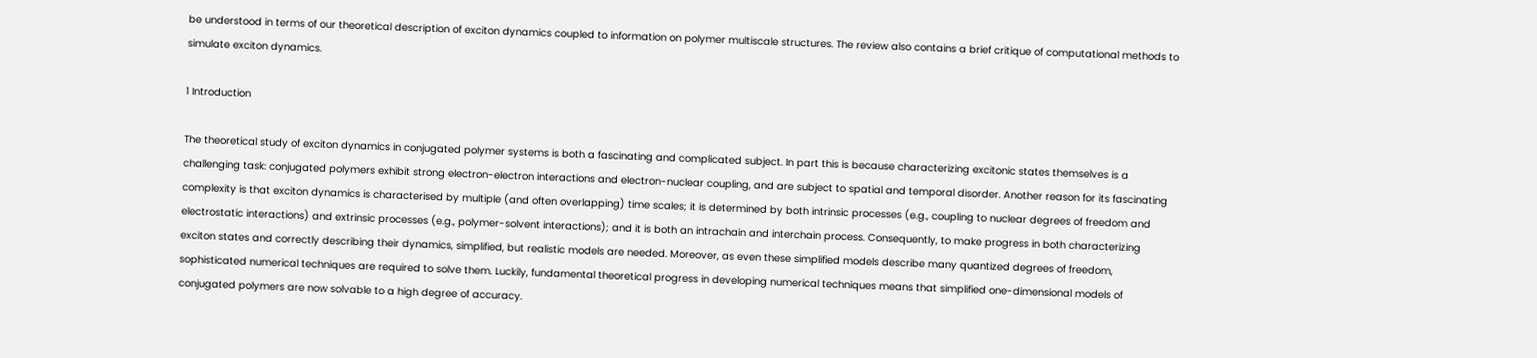be understood in terms of our theoretical description of exciton dynamics coupled to information on polymer multiscale structures. The review also contains a brief critique of computational methods to simulate exciton dynamics.

1 Introduction

The theoretical study of exciton dynamics in conjugated polymer systems is both a fascinating and complicated subject. In part this is because characterizing excitonic states themselves is a challenging task: conjugated polymers exhibit strong electron-electron interactions and electron-nuclear coupling, and are subject to spatial and temporal disorder. Another reason for its fascinating complexity is that exciton dynamics is characterised by multiple (and often overlapping) time scales; it is determined by both intrinsic processes (e.g., coupling to nuclear degrees of freedom and electrostatic interactions) and extrinsic processes (e.g., polymer-solvent interactions); and it is both an intrachain and interchain process. Consequently, to make progress in both characterizing exciton states and correctly describing their dynamics, simplified, but realistic models are needed. Moreover, as even these simplified models describe many quantized degrees of freedom, sophisticated numerical techniques are required to solve them. Luckily, fundamental theoretical progress in developing numerical techniques means that simplified one-dimensional models of conjugated polymers are now solvable to a high degree of accuracy.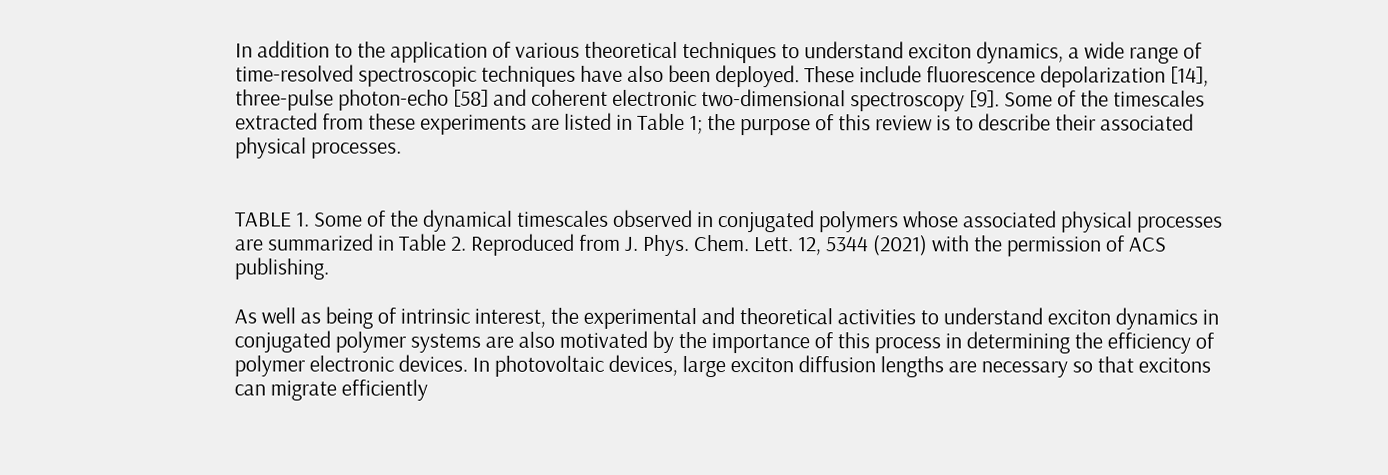In addition to the application of various theoretical techniques to understand exciton dynamics, a wide range of time-resolved spectroscopic techniques have also been deployed. These include fluorescence depolarization [14], three-pulse photon-echo [58] and coherent electronic two-dimensional spectroscopy [9]. Some of the timescales extracted from these experiments are listed in Table 1; the purpose of this review is to describe their associated physical processes.


TABLE 1. Some of the dynamical timescales observed in conjugated polymers whose associated physical processes are summarized in Table 2. Reproduced from J. Phys. Chem. Lett. 12, 5344 (2021) with the permission of ACS publishing.

As well as being of intrinsic interest, the experimental and theoretical activities to understand exciton dynamics in conjugated polymer systems are also motivated by the importance of this process in determining the efficiency of polymer electronic devices. In photovoltaic devices, large exciton diffusion lengths are necessary so that excitons can migrate efficiently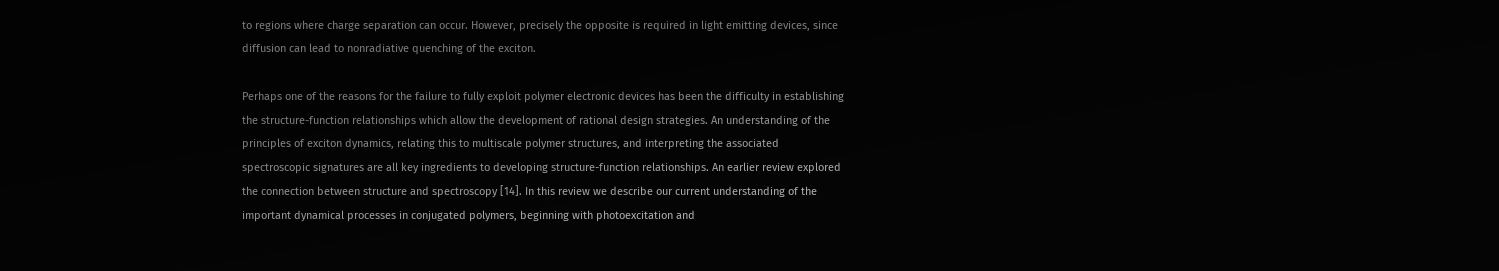to regions where charge separation can occur. However, precisely the opposite is required in light emitting devices, since diffusion can lead to nonradiative quenching of the exciton.

Perhaps one of the reasons for the failure to fully exploit polymer electronic devices has been the difficulty in establishing the structure-function relationships which allow the development of rational design strategies. An understanding of the principles of exciton dynamics, relating this to multiscale polymer structures, and interpreting the associated spectroscopic signatures are all key ingredients to developing structure-function relationships. An earlier review explored the connection between structure and spectroscopy [14]. In this review we describe our current understanding of the important dynamical processes in conjugated polymers, beginning with photoexcitation and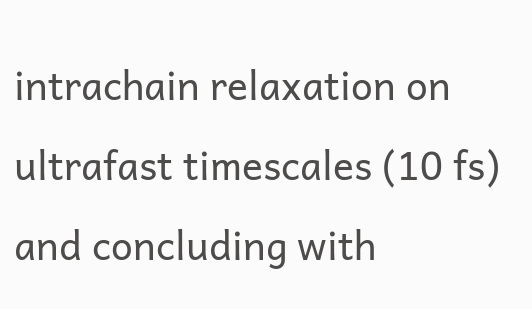intrachain relaxation on ultrafast timescales (10 fs) and concluding with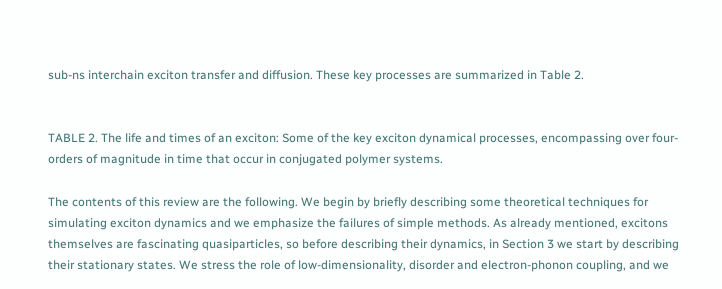sub-ns interchain exciton transfer and diffusion. These key processes are summarized in Table 2.


TABLE 2. The life and times of an exciton: Some of the key exciton dynamical processes, encompassing over four-orders of magnitude in time that occur in conjugated polymer systems.

The contents of this review are the following. We begin by briefly describing some theoretical techniques for simulating exciton dynamics and we emphasize the failures of simple methods. As already mentioned, excitons themselves are fascinating quasiparticles, so before describing their dynamics, in Section 3 we start by describing their stationary states. We stress the role of low-dimensionality, disorder and electron-phonon coupling, and we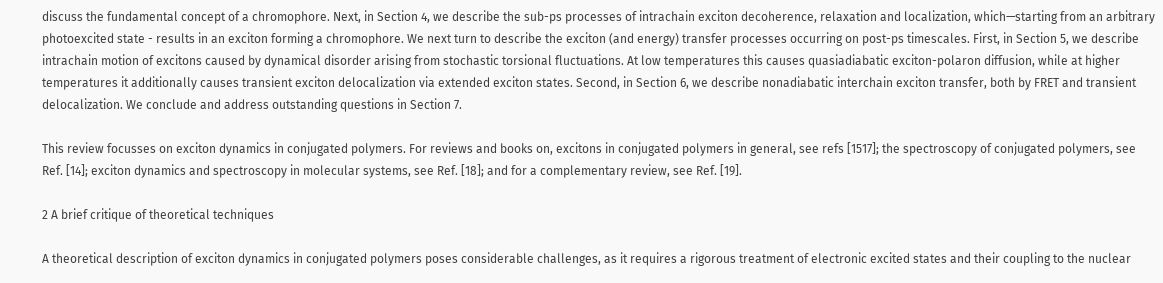discuss the fundamental concept of a chromophore. Next, in Section 4, we describe the sub-ps processes of intrachain exciton decoherence, relaxation and localization, which—starting from an arbitrary photoexcited state - results in an exciton forming a chromophore. We next turn to describe the exciton (and energy) transfer processes occurring on post-ps timescales. First, in Section 5, we describe intrachain motion of excitons caused by dynamical disorder arising from stochastic torsional fluctuations. At low temperatures this causes quasiadiabatic exciton-polaron diffusion, while at higher temperatures it additionally causes transient exciton delocalization via extended exciton states. Second, in Section 6, we describe nonadiabatic interchain exciton transfer, both by FRET and transient delocalization. We conclude and address outstanding questions in Section 7.

This review focusses on exciton dynamics in conjugated polymers. For reviews and books on, excitons in conjugated polymers in general, see refs [1517]; the spectroscopy of conjugated polymers, see Ref. [14]; exciton dynamics and spectroscopy in molecular systems, see Ref. [18]; and for a complementary review, see Ref. [19].

2 A brief critique of theoretical techniques

A theoretical description of exciton dynamics in conjugated polymers poses considerable challenges, as it requires a rigorous treatment of electronic excited states and their coupling to the nuclear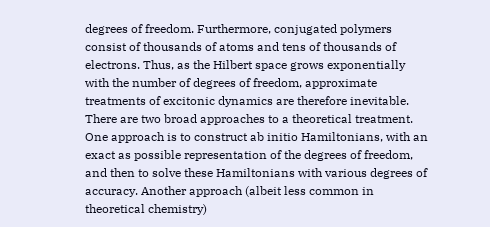degrees of freedom. Furthermore, conjugated polymers consist of thousands of atoms and tens of thousands of electrons. Thus, as the Hilbert space grows exponentially with the number of degrees of freedom, approximate treatments of excitonic dynamics are therefore inevitable. There are two broad approaches to a theoretical treatment. One approach is to construct ab initio Hamiltonians, with an exact as possible representation of the degrees of freedom, and then to solve these Hamiltonians with various degrees of accuracy. Another approach (albeit less common in theoretical chemistry)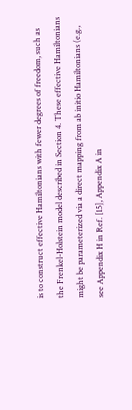is to construct effective Hamiltonians with fewer degrees of freedom, such as the Frenkel-Holstein model described in Section 4. These effective Hamiltonians might be parameterized via a direct mapping from ab initio Hamiltonians (e.g., see Appendix H in Ref. [15], Appendix A in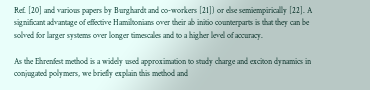Ref. [20] and various papers by Burghardt and co-workers [21]) or else semiempirically [22]. A significant advantage of effective Hamiltonians over their ab initio counterparts is that they can be solved for larger systems over longer timescales and to a higher level of accuracy.

As the Ehrenfest method is a widely used approximation to study charge and exciton dynamics in conjugated polymers, we briefly explain this method and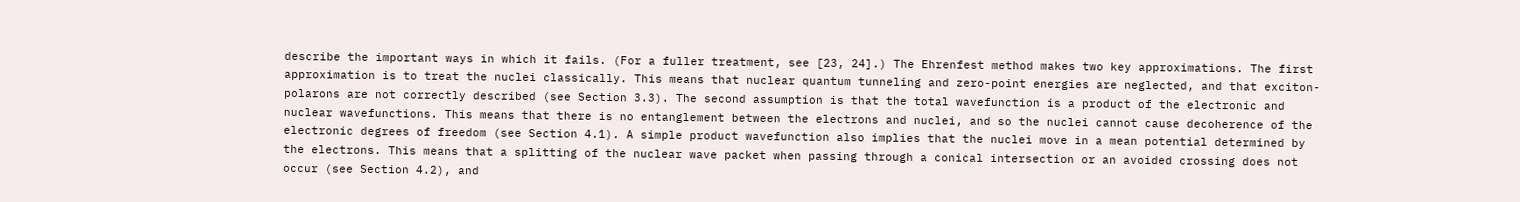describe the important ways in which it fails. (For a fuller treatment, see [23, 24].) The Ehrenfest method makes two key approximations. The first approximation is to treat the nuclei classically. This means that nuclear quantum tunneling and zero-point energies are neglected, and that exciton-polarons are not correctly described (see Section 3.3). The second assumption is that the total wavefunction is a product of the electronic and nuclear wavefunctions. This means that there is no entanglement between the electrons and nuclei, and so the nuclei cannot cause decoherence of the electronic degrees of freedom (see Section 4.1). A simple product wavefunction also implies that the nuclei move in a mean potential determined by the electrons. This means that a splitting of the nuclear wave packet when passing through a conical intersection or an avoided crossing does not occur (see Section 4.2), and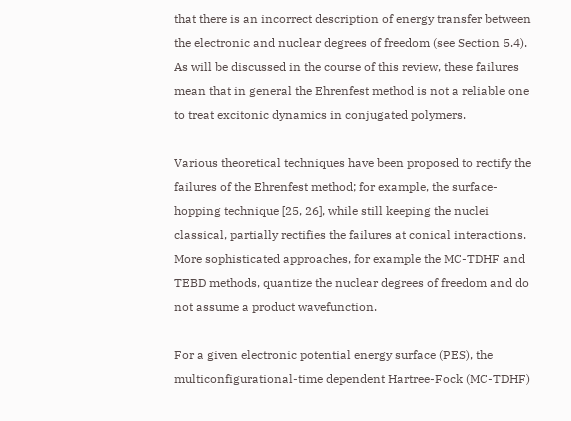that there is an incorrect description of energy transfer between the electronic and nuclear degrees of freedom (see Section 5.4). As will be discussed in the course of this review, these failures mean that in general the Ehrenfest method is not a reliable one to treat excitonic dynamics in conjugated polymers.

Various theoretical techniques have been proposed to rectify the failures of the Ehrenfest method; for example, the surface-hopping technique [25, 26], while still keeping the nuclei classical, partially rectifies the failures at conical interactions. More sophisticated approaches, for example the MC-TDHF and TEBD methods, quantize the nuclear degrees of freedom and do not assume a product wavefunction.

For a given electronic potential energy surface (PES), the multiconfigurational-time dependent Hartree-Fock (MC-TDHF)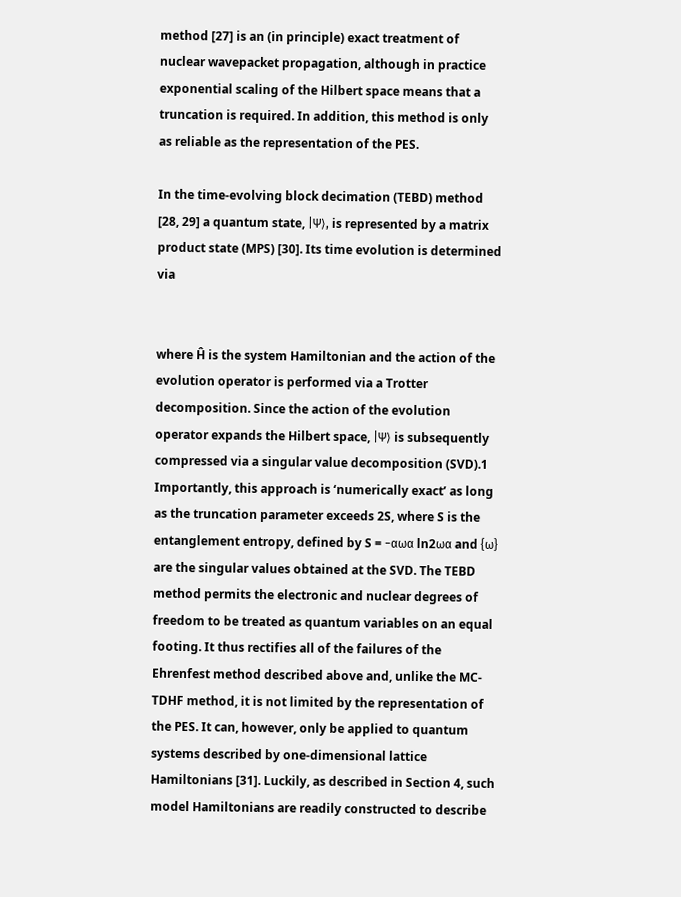method [27] is an (in principle) exact treatment of nuclear wavepacket propagation, although in practice exponential scaling of the Hilbert space means that a truncation is required. In addition, this method is only as reliable as the representation of the PES.

In the time-evolving block decimation (TEBD) method [28, 29] a quantum state, |Ψ⟩, is represented by a matrix product state (MPS) [30]. Its time evolution is determined via


where Ĥ is the system Hamiltonian and the action of the evolution operator is performed via a Trotter decomposition. Since the action of the evolution operator expands the Hilbert space, |Ψ⟩ is subsequently compressed via a singular value decomposition (SVD).1 Importantly, this approach is ‘numerically exact’ as long as the truncation parameter exceeds 2S, where S is the entanglement entropy, defined by S = −αωα ln2ωα and {ω} are the singular values obtained at the SVD. The TEBD method permits the electronic and nuclear degrees of freedom to be treated as quantum variables on an equal footing. It thus rectifies all of the failures of the Ehrenfest method described above and, unlike the MC-TDHF method, it is not limited by the representation of the PES. It can, however, only be applied to quantum systems described by one-dimensional lattice Hamiltonians [31]. Luckily, as described in Section 4, such model Hamiltonians are readily constructed to describe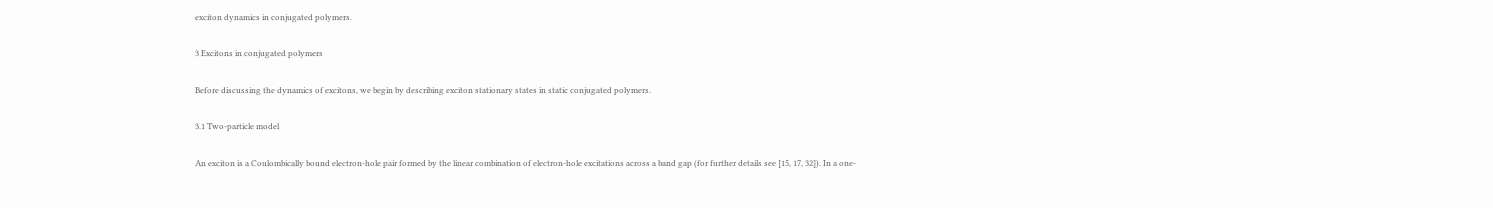exciton dynamics in conjugated polymers.

3 Excitons in conjugated polymers

Before discussing the dynamics of excitons, we begin by describing exciton stationary states in static conjugated polymers.

3.1 Two-particle model

An exciton is a Coulombically bound electron-hole pair formed by the linear combination of electron-hole excitations across a band gap (for further details see [15, 17, 32]). In a one-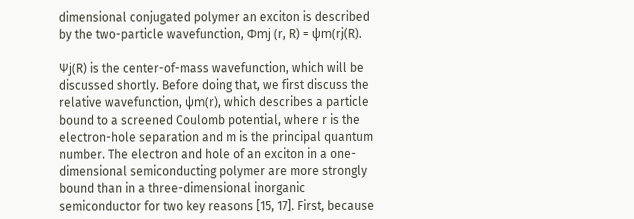dimensional conjugated polymer an exciton is described by the two-particle wavefunction, Φmj (r, R) = ψm(rj(R).

Ψj(R) is the center-of-mass wavefunction, which will be discussed shortly. Before doing that, we first discuss the relative wavefunction, ψm(r), which describes a particle bound to a screened Coulomb potential, where r is the electron-hole separation and m is the principal quantum number. The electron and hole of an exciton in a one-dimensional semiconducting polymer are more strongly bound than in a three-dimensional inorganic semiconductor for two key reasons [15, 17]. First, because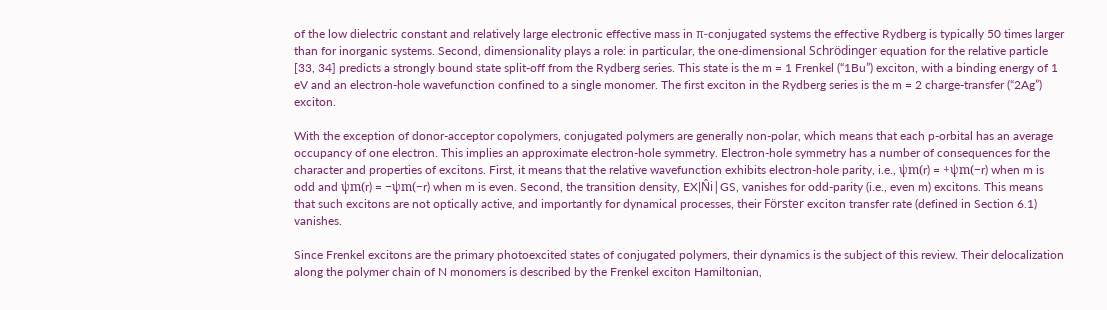of the low dielectric constant and relatively large electronic effective mass in π-conjugated systems the effective Rydberg is typically 50 times larger than for inorganic systems. Second, dimensionality plays a role: in particular, the one-dimensional Schrödinger equation for the relative particle [33, 34] predicts a strongly bound state split-off from the Rydberg series. This state is the m = 1 Frenkel (“1Bu”) exciton, with a binding energy of 1 eV and an electron-hole wavefunction confined to a single monomer. The first exciton in the Rydberg series is the m = 2 charge-transfer (“2Ag”) exciton.

With the exception of donor-acceptor copolymers, conjugated polymers are generally non-polar, which means that each p-orbital has an average occupancy of one electron. This implies an approximate electron-hole symmetry. Electron-hole symmetry has a number of consequences for the character and properties of excitons. First, it means that the relative wavefunction exhibits electron-hole parity, i.e., ψm(r) = +ψm(−r) when m is odd and ψm(r) = −ψm(−r) when m is even. Second, the transition density, EX|N̂i|GS, vanishes for odd-parity (i.e., even m) excitons. This means that such excitons are not optically active, and importantly for dynamical processes, their Förster exciton transfer rate (defined in Section 6.1) vanishes.

Since Frenkel excitons are the primary photoexcited states of conjugated polymers, their dynamics is the subject of this review. Their delocalization along the polymer chain of N monomers is described by the Frenkel exciton Hamiltonian,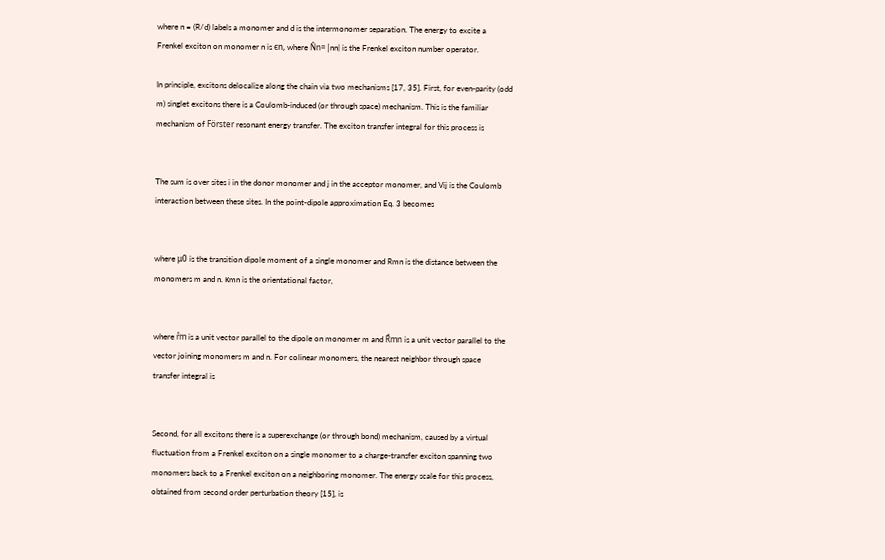where n = (R/d) labels a monomer and d is the intermonomer separation. The energy to excite a Frenkel exciton on monomer n is ϵn, where N̂n=|nn| is the Frenkel exciton number operator.

In principle, excitons delocalize along the chain via two mechanisms [17, 35]. First, for even-parity (odd m) singlet excitons there is a Coulomb-induced (or through space) mechanism. This is the familiar mechanism of Förster resonant energy transfer. The exciton transfer integral for this process is


The sum is over sites i in the donor monomer and j in the acceptor monomer, and Vij is the Coulomb interaction between these sites. In the point-dipole approximation Eq. 3 becomes


where μ0 is the transition dipole moment of a single monomer and Rmn is the distance between the monomers m and n. κmn is the orientational factor,


where r̂m is a unit vector parallel to the dipole on monomer m and R̂mn is a unit vector parallel to the vector joining monomers m and n. For colinear monomers, the nearest neighbor through space transfer integral is


Second, for all excitons there is a superexchange (or through bond) mechanism, caused by a virtual fluctuation from a Frenkel exciton on a single monomer to a charge-transfer exciton spanning two monomers back to a Frenkel exciton on a neighboring monomer. The energy scale for this process, obtained from second order perturbation theory [15], is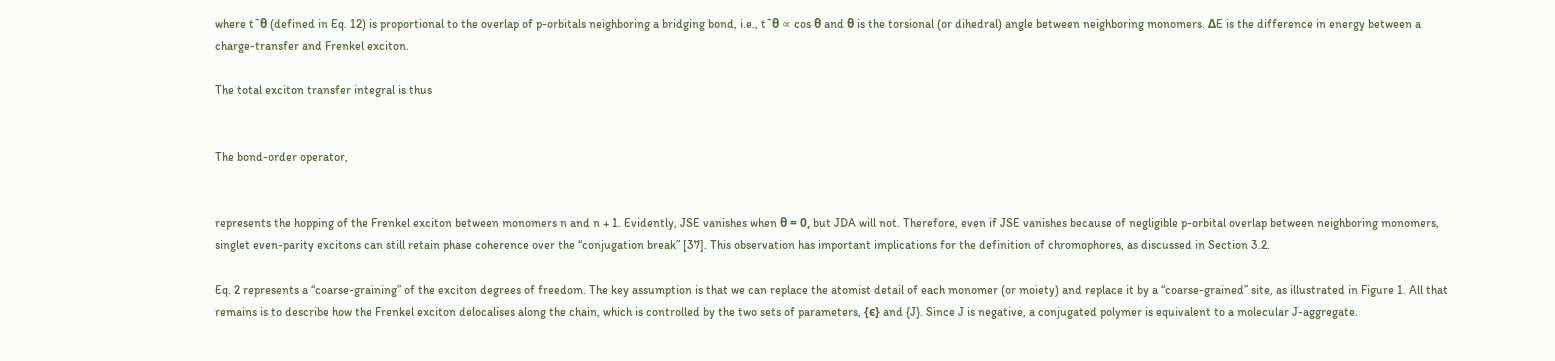where t˜θ (defined in Eq. 12) is proportional to the overlap of p-orbitals neighboring a bridging bond, i.e., t˜θ ∝ cos θ and θ is the torsional (or dihedral) angle between neighboring monomers. ΔE is the difference in energy between a charge-transfer and Frenkel exciton.

The total exciton transfer integral is thus


The bond-order operator,


represents the hopping of the Frenkel exciton between monomers n and n + 1. Evidently, JSE vanishes when θ = 0, but JDA will not. Therefore, even if JSE vanishes because of negligible p-orbital overlap between neighboring monomers, singlet even-parity excitons can still retain phase coherence over the “conjugation break” [37]. This observation has important implications for the definition of chromophores, as discussed in Section 3.2.

Eq. 2 represents a “coarse-graining” of the exciton degrees of freedom. The key assumption is that we can replace the atomist detail of each monomer (or moiety) and replace it by a “coarse-grained” site, as illustrated in Figure 1. All that remains is to describe how the Frenkel exciton delocalises along the chain, which is controlled by the two sets of parameters, {ϵ} and {J}. Since J is negative, a conjugated polymer is equivalent to a molecular J-aggregate.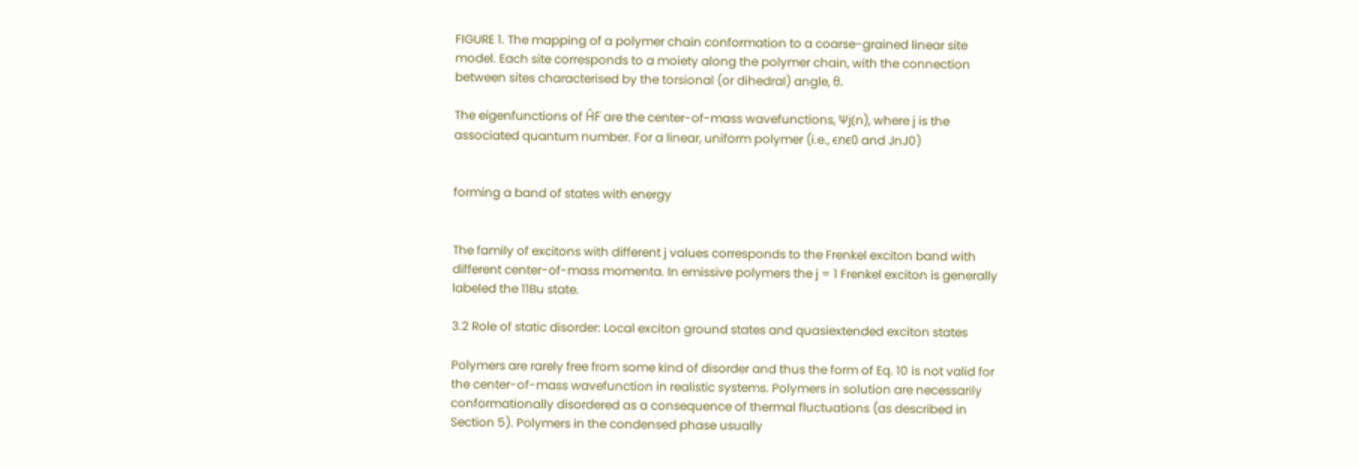FIGURE 1. The mapping of a polymer chain conformation to a coarse-grained linear site model. Each site corresponds to a moiety along the polymer chain, with the connection between sites characterised by the torsional (or dihedral) angle, θ.

The eigenfunctions of ĤF are the center-of-mass wavefunctions, Ψj(n), where j is the associated quantum number. For a linear, uniform polymer (i.e., ϵnϵ0 and JnJ0)


forming a band of states with energy


The family of excitons with different j values corresponds to the Frenkel exciton band with different center-of-mass momenta. In emissive polymers the j = 1 Frenkel exciton is generally labeled the 11Bu state.

3.2 Role of static disorder: Local exciton ground states and quasiextended exciton states

Polymers are rarely free from some kind of disorder and thus the form of Eq. 10 is not valid for the center-of-mass wavefunction in realistic systems. Polymers in solution are necessarily conformationally disordered as a consequence of thermal fluctuations (as described in Section 5). Polymers in the condensed phase usually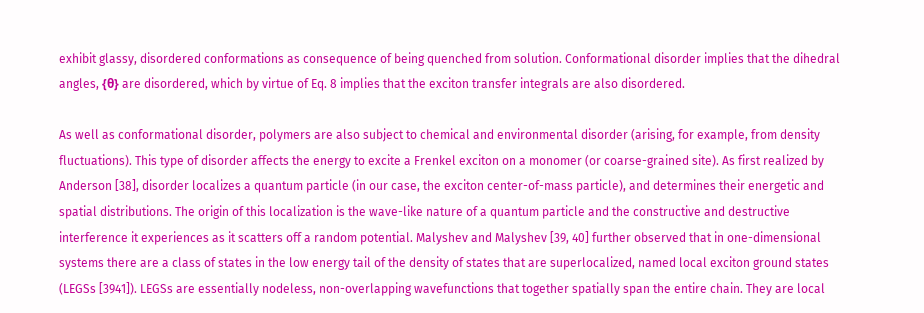exhibit glassy, disordered conformations as consequence of being quenched from solution. Conformational disorder implies that the dihedral angles, {θ} are disordered, which by virtue of Eq. 8 implies that the exciton transfer integrals are also disordered.

As well as conformational disorder, polymers are also subject to chemical and environmental disorder (arising, for example, from density fluctuations). This type of disorder affects the energy to excite a Frenkel exciton on a monomer (or coarse-grained site). As first realized by Anderson [38], disorder localizes a quantum particle (in our case, the exciton center-of-mass particle), and determines their energetic and spatial distributions. The origin of this localization is the wave-like nature of a quantum particle and the constructive and destructive interference it experiences as it scatters off a random potential. Malyshev and Malyshev [39, 40] further observed that in one-dimensional systems there are a class of states in the low energy tail of the density of states that are superlocalized, named local exciton ground states (LEGSs [3941]). LEGSs are essentially nodeless, non-overlapping wavefunctions that together spatially span the entire chain. They are local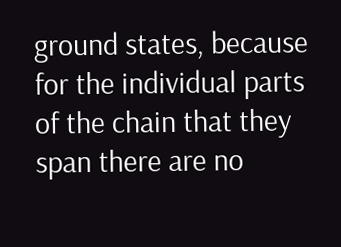ground states, because for the individual parts of the chain that they span there are no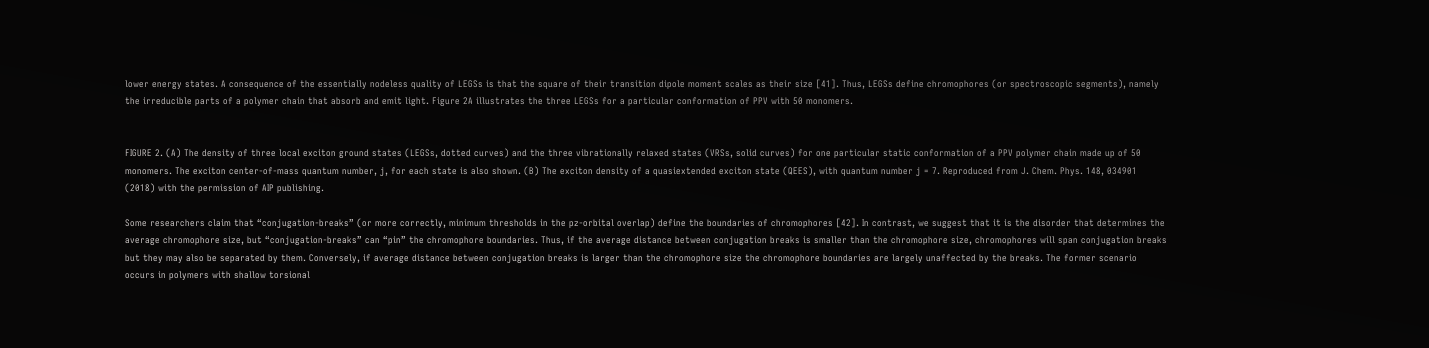lower energy states. A consequence of the essentially nodeless quality of LEGSs is that the square of their transition dipole moment scales as their size [41]. Thus, LEGSs define chromophores (or spectroscopic segments), namely the irreducible parts of a polymer chain that absorb and emit light. Figure 2A illustrates the three LEGSs for a particular conformation of PPV with 50 monomers.


FIGURE 2. (A) The density of three local exciton ground states (LEGSs, dotted curves) and the three vibrationally relaxed states (VRSs, solid curves) for one particular static conformation of a PPV polymer chain made up of 50 monomers. The exciton center-of-mass quantum number, j, for each state is also shown. (B) The exciton density of a quasiextended exciton state (QEES), with quantum number j = 7. Reproduced from J. Chem. Phys. 148, 034901 (2018) with the permission of AIP publishing.

Some researchers claim that “conjugation-breaks” (or more correctly, minimum thresholds in the pz-orbital overlap) define the boundaries of chromophores [42]. In contrast, we suggest that it is the disorder that determines the average chromophore size, but “conjugation-breaks” can “pin” the chromophore boundaries. Thus, if the average distance between conjugation breaks is smaller than the chromophore size, chromophores will span conjugation breaks but they may also be separated by them. Conversely, if average distance between conjugation breaks is larger than the chromophore size the chromophore boundaries are largely unaffected by the breaks. The former scenario occurs in polymers with shallow torsional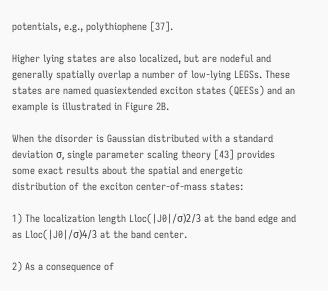potentials, e.g., polythiophene [37].

Higher lying states are also localized, but are nodeful and generally spatially overlap a number of low-lying LEGSs. These states are named quasiextended exciton states (QEESs) and an example is illustrated in Figure 2B.

When the disorder is Gaussian distributed with a standard deviation σ, single parameter scaling theory [43] provides some exact results about the spatial and energetic distribution of the exciton center-of-mass states:

1) The localization length Lloc(|J0|/σ)2/3 at the band edge and as Lloc(|J0|/σ)4/3 at the band center.

2) As a consequence of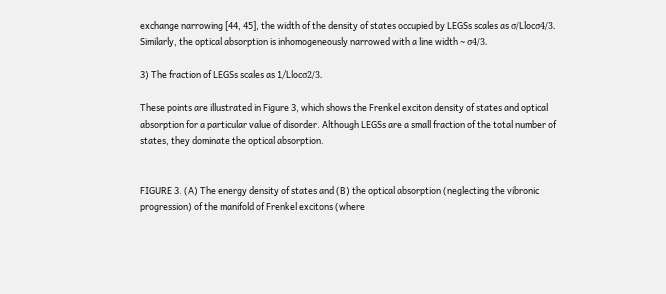exchange narrowing [44, 45], the width of the density of states occupied by LEGSs scales as σ/Llocσ4/3. Similarly, the optical absorption is inhomogeneously narrowed with a line width ∼ σ4/3.

3) The fraction of LEGSs scales as 1/Llocσ2/3.

These points are illustrated in Figure 3, which shows the Frenkel exciton density of states and optical absorption for a particular value of disorder. Although LEGSs are a small fraction of the total number of states, they dominate the optical absorption.


FIGURE 3. (A) The energy density of states and (B) the optical absorption (neglecting the vibronic progression) of the manifold of Frenkel excitons (where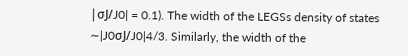|σJ/J0| = 0.1). The width of the LEGSs density of states ∼|J0σJ/J0|4/3. Similarly, the width of the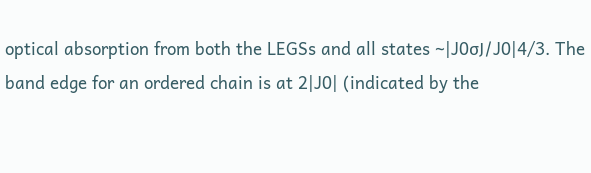optical absorption from both the LEGSs and all states ∼|J0σJ/J0|4/3. The band edge for an ordered chain is at 2|J0| (indicated by the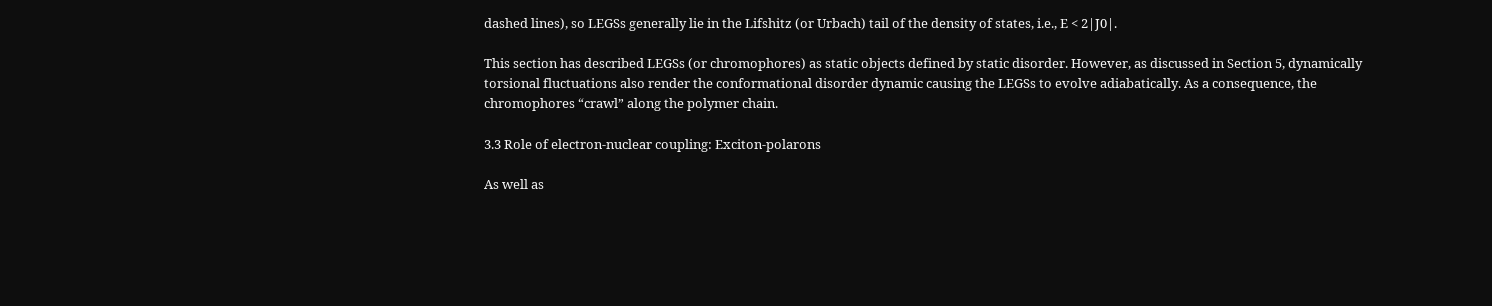dashed lines), so LEGSs generally lie in the Lifshitz (or Urbach) tail of the density of states, i.e., E < 2|J0|.

This section has described LEGSs (or chromophores) as static objects defined by static disorder. However, as discussed in Section 5, dynamically torsional fluctuations also render the conformational disorder dynamic causing the LEGSs to evolve adiabatically. As a consequence, the chromophores “crawl” along the polymer chain.

3.3 Role of electron-nuclear coupling: Exciton-polarons

As well as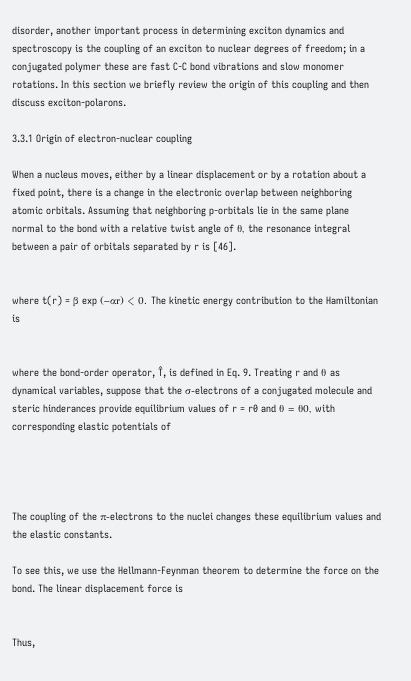disorder, another important process in determining exciton dynamics and spectroscopy is the coupling of an exciton to nuclear degrees of freedom; in a conjugated polymer these are fast C-C bond vibrations and slow monomer rotations. In this section we briefly review the origin of this coupling and then discuss exciton-polarons.

3.3.1 Origin of electron-nuclear coupling

When a nucleus moves, either by a linear displacement or by a rotation about a fixed point, there is a change in the electronic overlap between neighboring atomic orbitals. Assuming that neighboring p-orbitals lie in the same plane normal to the bond with a relative twist angle of θ, the resonance integral between a pair of orbitals separated by r is [46].


where t(r) = β exp (−αr) < 0. The kinetic energy contribution to the Hamiltonian is


where the bond-order operator, T̂, is defined in Eq. 9. Treating r and θ as dynamical variables, suppose that the σ-electrons of a conjugated molecule and steric hinderances provide equilibrium values of r = r0 and θ = θ0, with corresponding elastic potentials of




The coupling of the π-electrons to the nuclei changes these equilibrium values and the elastic constants.

To see this, we use the Hellmann-Feynman theorem to determine the force on the bond. The linear displacement force is


Thus,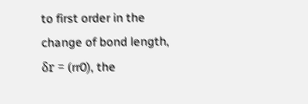to first order in the change of bond length, δr = (rr0), the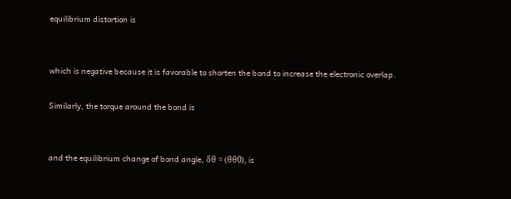equilibrium distortion is


which is negative because it is favorable to shorten the bond to increase the electronic overlap.

Similarly, the torque around the bond is


and the equilibrium change of bond angle, δθ = (θθ0), is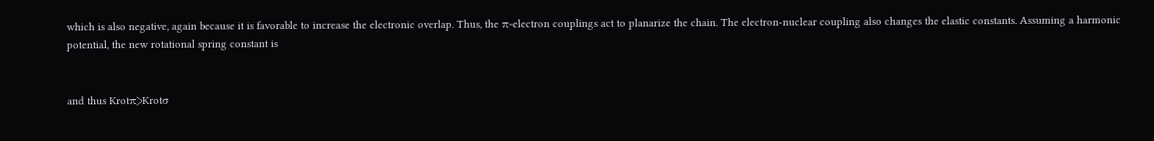which is also negative, again because it is favorable to increase the electronic overlap. Thus, the π-electron couplings act to planarize the chain. The electron-nuclear coupling also changes the elastic constants. Assuming a harmonic potential, the new rotational spring constant is


and thus Krotπ>Krotσ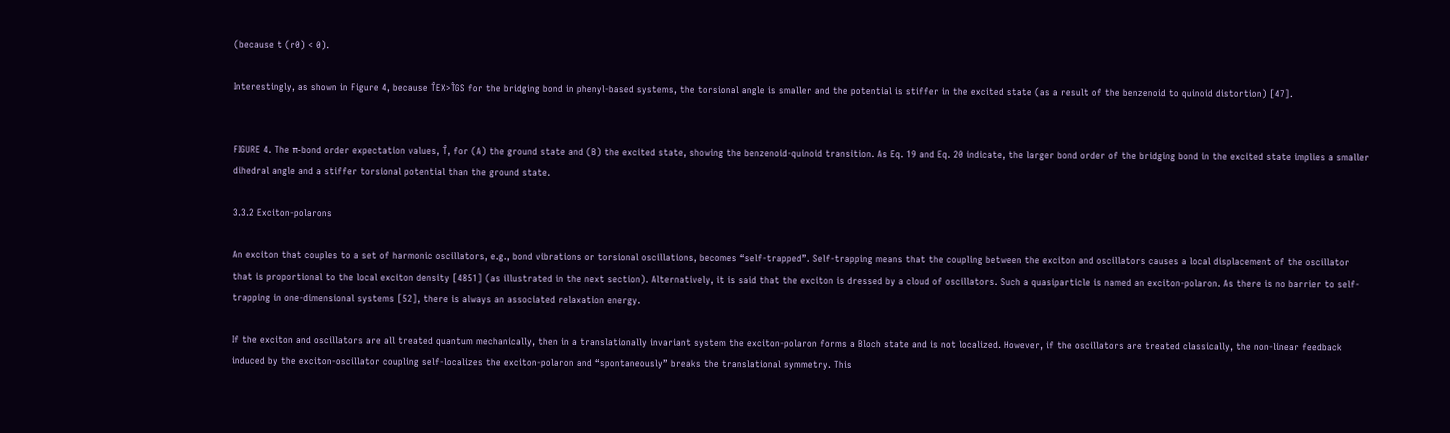(because t (r0) < 0).

Interestingly, as shown in Figure 4, because T̂EX>T̂GS for the bridging bond in phenyl-based systems, the torsional angle is smaller and the potential is stiffer in the excited state (as a result of the benzenoid to quinoid distortion) [47].


FIGURE 4. The π-bond order expectation values, T̂, for (A) the ground state and (B) the excited state, showing the benzenoid-quinoid transition. As Eq. 19 and Eq. 20 indicate, the larger bond order of the bridging bond in the excited state implies a smaller dihedral angle and a stiffer torsional potential than the ground state.

3.3.2 Exciton-polarons

An exciton that couples to a set of harmonic oscillators, e.g., bond vibrations or torsional oscillations, becomes “self-trapped”. Self-trapping means that the coupling between the exciton and oscillators causes a local displacement of the oscillator that is proportional to the local exciton density [4851] (as illustrated in the next section). Alternatively, it is said that the exciton is dressed by a cloud of oscillators. Such a quasiparticle is named an exciton-polaron. As there is no barrier to self-trapping in one-dimensional systems [52], there is always an associated relaxation energy.

If the exciton and oscillators are all treated quantum mechanically, then in a translationally invariant system the exciton-polaron forms a Bloch state and is not localized. However, if the oscillators are treated classically, the non-linear feedback induced by the exciton-oscillator coupling self-localizes the exciton-polaron and “spontaneously” breaks the translational symmetry. This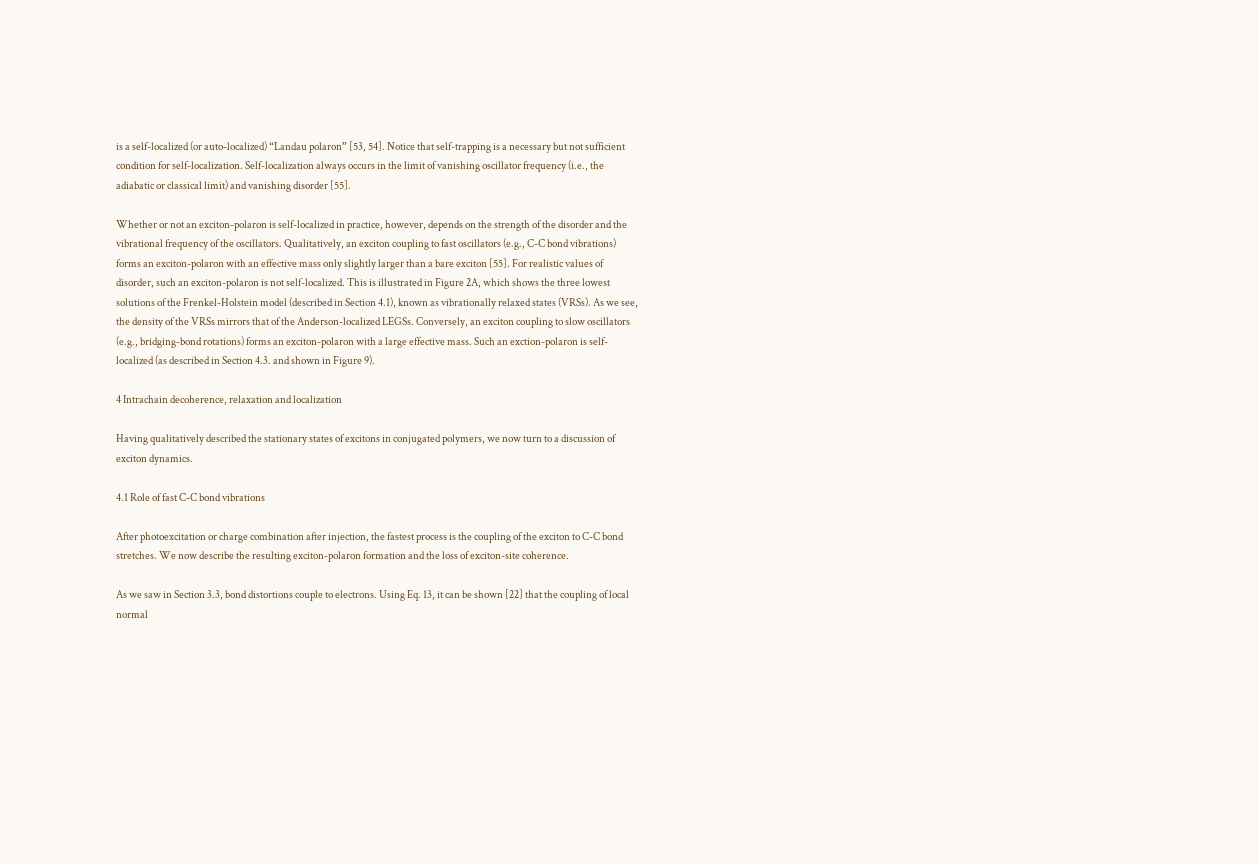is a self-localized (or auto-localized) “Landau polaron” [53, 54]. Notice that self-trapping is a necessary but not sufficient condition for self-localization. Self-localization always occurs in the limit of vanishing oscillator frequency (i.e., the adiabatic or classical limit) and vanishing disorder [55].

Whether or not an exciton-polaron is self-localized in practice, however, depends on the strength of the disorder and the vibrational frequency of the oscillators. Qualitatively, an exciton coupling to fast oscillators (e.g., C-C bond vibrations) forms an exciton-polaron with an effective mass only slightly larger than a bare exciton [55]. For realistic values of disorder, such an exciton-polaron is not self-localized. This is illustrated in Figure 2A, which shows the three lowest solutions of the Frenkel-Holstein model (described in Section 4.1), known as vibrationally relaxed states (VRSs). As we see, the density of the VRSs mirrors that of the Anderson-localized LEGSs. Conversely, an exciton coupling to slow oscillators (e.g., bridging-bond rotations) forms an exciton-polaron with a large effective mass. Such an exction-polaron is self-localized (as described in Section 4.3. and shown in Figure 9).

4 Intrachain decoherence, relaxation and localization

Having qualitatively described the stationary states of excitons in conjugated polymers, we now turn to a discussion of exciton dynamics.

4.1 Role of fast C-C bond vibrations

After photoexcitation or charge combination after injection, the fastest process is the coupling of the exciton to C-C bond stretches. We now describe the resulting exciton-polaron formation and the loss of exciton-site coherence.

As we saw in Section 3.3, bond distortions couple to electrons. Using Eq. 13, it can be shown [22] that the coupling of local normal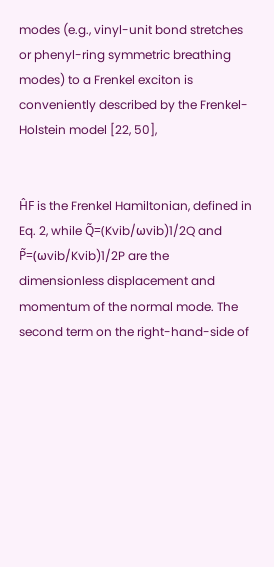modes (e.g., vinyl-unit bond stretches or phenyl-ring symmetric breathing modes) to a Frenkel exciton is conveniently described by the Frenkel-Holstein model [22, 50],


ĤF is the Frenkel Hamiltonian, defined in Eq. 2, while Q̃=(Kvib/ωvib)1/2Q and P̃=(ωvib/Kvib)1/2P are the dimensionless displacement and momentum of the normal mode. The second term on the right-hand-side of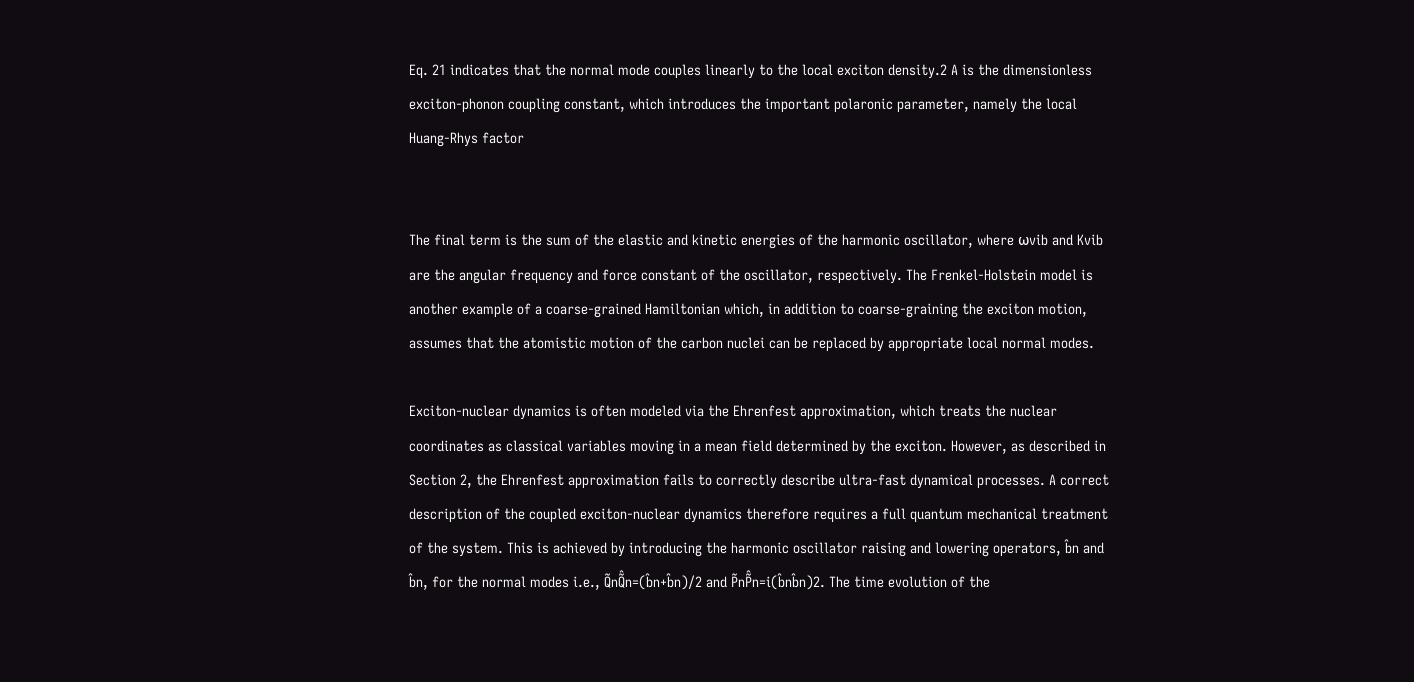Eq. 21 indicates that the normal mode couples linearly to the local exciton density.2 A is the dimensionless exciton-phonon coupling constant, which introduces the important polaronic parameter, namely the local Huang-Rhys factor


The final term is the sum of the elastic and kinetic energies of the harmonic oscillator, where ωvib and Kvib are the angular frequency and force constant of the oscillator, respectively. The Frenkel-Holstein model is another example of a coarse-grained Hamiltonian which, in addition to coarse-graining the exciton motion, assumes that the atomistic motion of the carbon nuclei can be replaced by appropriate local normal modes.

Exciton-nuclear dynamics is often modeled via the Ehrenfest approximation, which treats the nuclear coordinates as classical variables moving in a mean field determined by the exciton. However, as described in Section 2, the Ehrenfest approximation fails to correctly describe ultra-fast dynamical processes. A correct description of the coupled exciton-nuclear dynamics therefore requires a full quantum mechanical treatment of the system. This is achieved by introducing the harmonic oscillator raising and lowering operators, b̂n and b̂n, for the normal modes i.e., Q̃nQ̃̂n=(b̂n+b̂n)/2 and P̃nP̃̂n=i(b̂nb̂n)2. The time evolution of the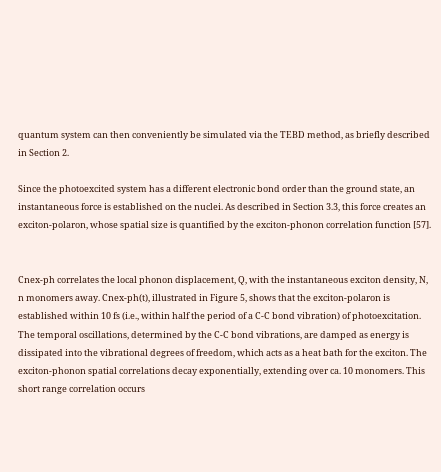quantum system can then conveniently be simulated via the TEBD method, as briefly described in Section 2.

Since the photoexcited system has a different electronic bond order than the ground state, an instantaneous force is established on the nuclei. As described in Section 3.3, this force creates an exciton-polaron, whose spatial size is quantified by the exciton-phonon correlation function [57].


Cnex-ph correlates the local phonon displacement, Q, with the instantaneous exciton density, N, n monomers away. Cnex-ph(t), illustrated in Figure 5, shows that the exciton-polaron is established within 10 fs (i.e., within half the period of a C-C bond vibration) of photoexcitation. The temporal oscillations, determined by the C-C bond vibrations, are damped as energy is dissipated into the vibrational degrees of freedom, which acts as a heat bath for the exciton. The exciton-phonon spatial correlations decay exponentially, extending over ca. 10 monomers. This short range correlation occurs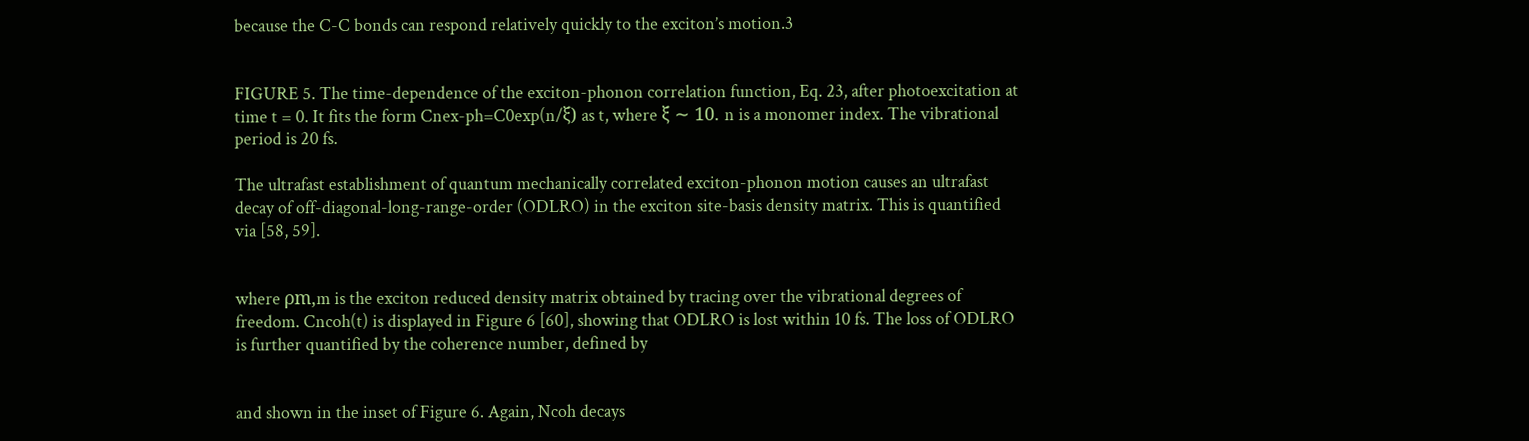because the C-C bonds can respond relatively quickly to the exciton’s motion.3


FIGURE 5. The time-dependence of the exciton-phonon correlation function, Eq. 23, after photoexcitation at time t = 0. It fits the form Cnex-ph=C0exp(n/ξ) as t, where ξ ∼ 10. n is a monomer index. The vibrational period is 20 fs.

The ultrafast establishment of quantum mechanically correlated exciton-phonon motion causes an ultrafast decay of off-diagonal-long-range-order (ODLRO) in the exciton site-basis density matrix. This is quantified via [58, 59].


where ρm,m is the exciton reduced density matrix obtained by tracing over the vibrational degrees of freedom. Cncoh(t) is displayed in Figure 6 [60], showing that ODLRO is lost within 10 fs. The loss of ODLRO is further quantified by the coherence number, defined by


and shown in the inset of Figure 6. Again, Ncoh decays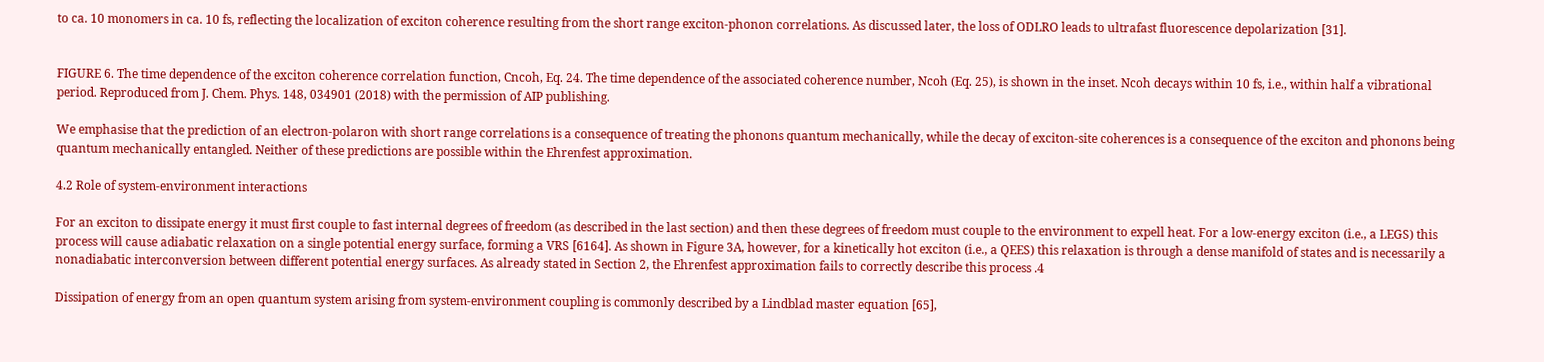to ca. 10 monomers in ca. 10 fs, reflecting the localization of exciton coherence resulting from the short range exciton-phonon correlations. As discussed later, the loss of ODLRO leads to ultrafast fluorescence depolarization [31].


FIGURE 6. The time dependence of the exciton coherence correlation function, Cncoh, Eq. 24. The time dependence of the associated coherence number, Ncoh (Eq. 25), is shown in the inset. Ncoh decays within 10 fs, i.e., within half a vibrational period. Reproduced from J. Chem. Phys. 148, 034901 (2018) with the permission of AIP publishing.

We emphasise that the prediction of an electron-polaron with short range correlations is a consequence of treating the phonons quantum mechanically, while the decay of exciton-site coherences is a consequence of the exciton and phonons being quantum mechanically entangled. Neither of these predictions are possible within the Ehrenfest approximation.

4.2 Role of system-environment interactions

For an exciton to dissipate energy it must first couple to fast internal degrees of freedom (as described in the last section) and then these degrees of freedom must couple to the environment to expell heat. For a low-energy exciton (i.e., a LEGS) this process will cause adiabatic relaxation on a single potential energy surface, forming a VRS [6164]. As shown in Figure 3A, however, for a kinetically hot exciton (i.e., a QEES) this relaxation is through a dense manifold of states and is necessarily a nonadiabatic interconversion between different potential energy surfaces. As already stated in Section 2, the Ehrenfest approximation fails to correctly describe this process .4

Dissipation of energy from an open quantum system arising from system-environment coupling is commonly described by a Lindblad master equation [65],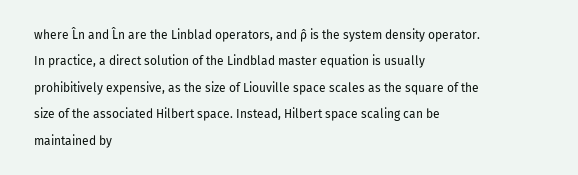where L̂n and L̂n are the Linblad operators, and ρ̂ is the system density operator. In practice, a direct solution of the Lindblad master equation is usually prohibitively expensive, as the size of Liouville space scales as the square of the size of the associated Hilbert space. Instead, Hilbert space scaling can be maintained by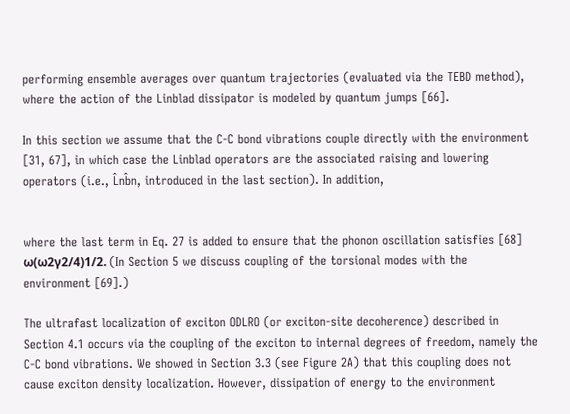performing ensemble averages over quantum trajectories (evaluated via the TEBD method), where the action of the Linblad dissipator is modeled by quantum jumps [66].

In this section we assume that the C-C bond vibrations couple directly with the environment [31, 67], in which case the Linblad operators are the associated raising and lowering operators (i.e., L̂nb̂n, introduced in the last section). In addition,


where the last term in Eq. 27 is added to ensure that the phonon oscillation satisfies [68] ω(ω2γ2/4)1/2. (In Section 5 we discuss coupling of the torsional modes with the environment [69].)

The ultrafast localization of exciton ODLRO (or exciton-site decoherence) described in Section 4.1 occurs via the coupling of the exciton to internal degrees of freedom, namely the C-C bond vibrations. We showed in Section 3.3 (see Figure 2A) that this coupling does not cause exciton density localization. However, dissipation of energy to the environment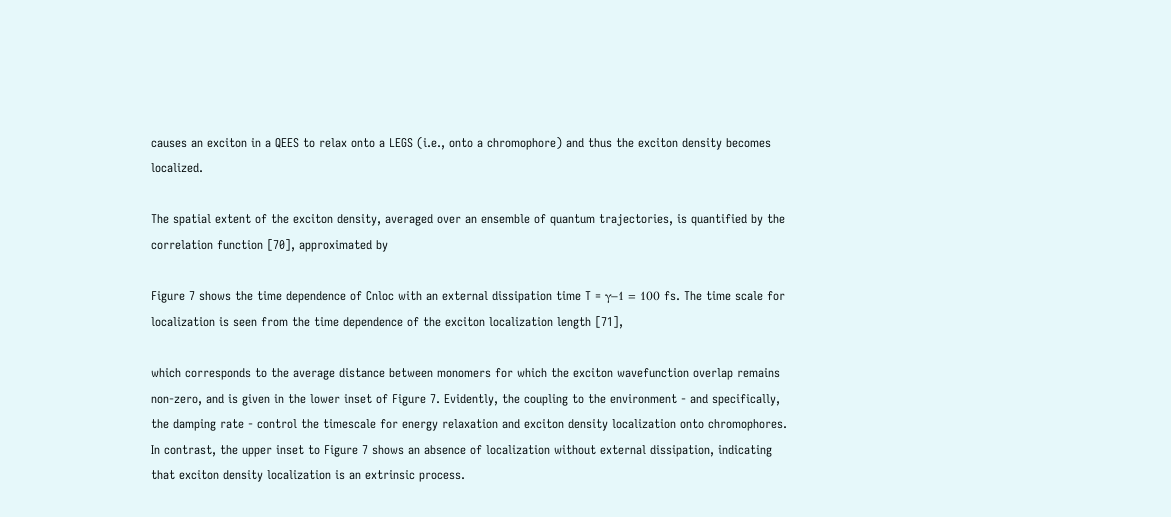causes an exciton in a QEES to relax onto a LEGS (i.e., onto a chromophore) and thus the exciton density becomes localized.

The spatial extent of the exciton density, averaged over an ensemble of quantum trajectories, is quantified by the correlation function [70], approximated by

Figure 7 shows the time dependence of Cnloc with an external dissipation time T = γ−1 = 100 fs. The time scale for localization is seen from the time dependence of the exciton localization length [71],

which corresponds to the average distance between monomers for which the exciton wavefunction overlap remains non-zero, and is given in the lower inset of Figure 7. Evidently, the coupling to the environment - and specifically, the damping rate - control the timescale for energy relaxation and exciton density localization onto chromophores. In contrast, the upper inset to Figure 7 shows an absence of localization without external dissipation, indicating that exciton density localization is an extrinsic process.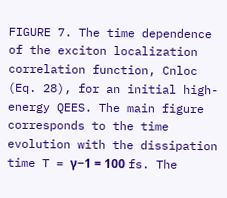FIGURE 7. The time dependence of the exciton localization correlation function, Cnloc (Eq. 28), for an initial high-energy QEES. The main figure corresponds to the time evolution with the dissipation time T = γ−1 = 100 fs. The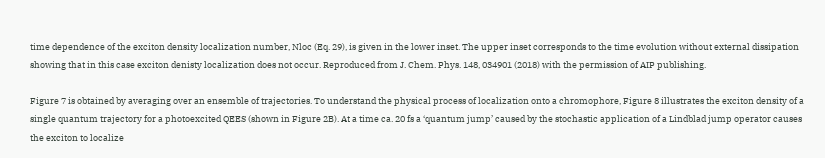time dependence of the exciton density localization number, Nloc (Eq. 29), is given in the lower inset. The upper inset corresponds to the time evolution without external dissipation showing that in this case exciton denisty localization does not occur. Reproduced from J. Chem. Phys. 148, 034901 (2018) with the permission of AIP publishing.

Figure 7 is obtained by averaging over an ensemble of trajectories. To understand the physical process of localization onto a chromophore, Figure 8 illustrates the exciton density of a single quantum trajectory for a photoexcited QEES (shown in Figure 2B). At a time ca. 20 fs a ‘quantum jump’ caused by the stochastic application of a Lindblad jump operator causes the exciton to localize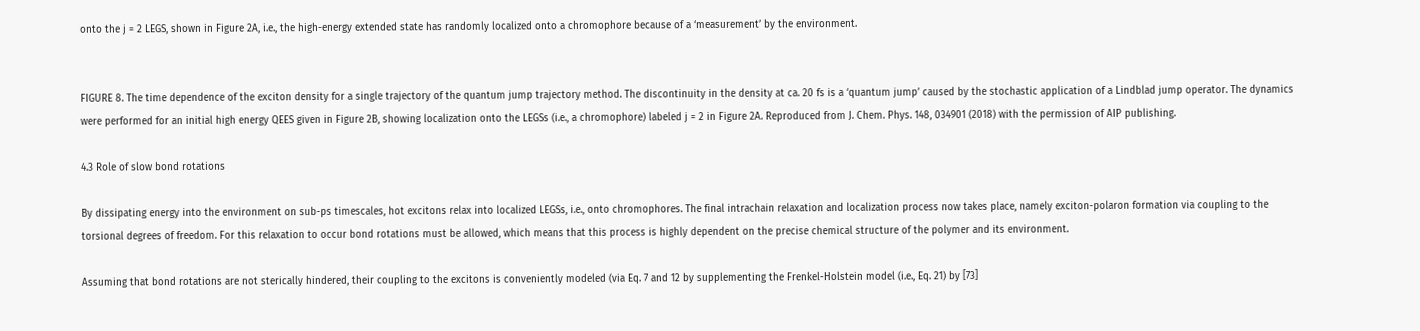onto the j = 2 LEGS, shown in Figure 2A, i.e., the high-energy extended state has randomly localized onto a chromophore because of a ‘measurement’ by the environment.


FIGURE 8. The time dependence of the exciton density for a single trajectory of the quantum jump trajectory method. The discontinuity in the density at ca. 20 fs is a ‘quantum jump’ caused by the stochastic application of a Lindblad jump operator. The dynamics were performed for an initial high energy QEES given in Figure 2B, showing localization onto the LEGSs (i.e., a chromophore) labeled j = 2 in Figure 2A. Reproduced from J. Chem. Phys. 148, 034901 (2018) with the permission of AIP publishing.

4.3 Role of slow bond rotations

By dissipating energy into the environment on sub-ps timescales, hot excitons relax into localized LEGSs, i.e., onto chromophores. The final intrachain relaxation and localization process now takes place, namely exciton-polaron formation via coupling to the torsional degrees of freedom. For this relaxation to occur bond rotations must be allowed, which means that this process is highly dependent on the precise chemical structure of the polymer and its environment.

Assuming that bond rotations are not sterically hindered, their coupling to the excitons is conveniently modeled (via Eq. 7 and 12 by supplementing the Frenkel-Holstein model (i.e., Eq. 21) by [73]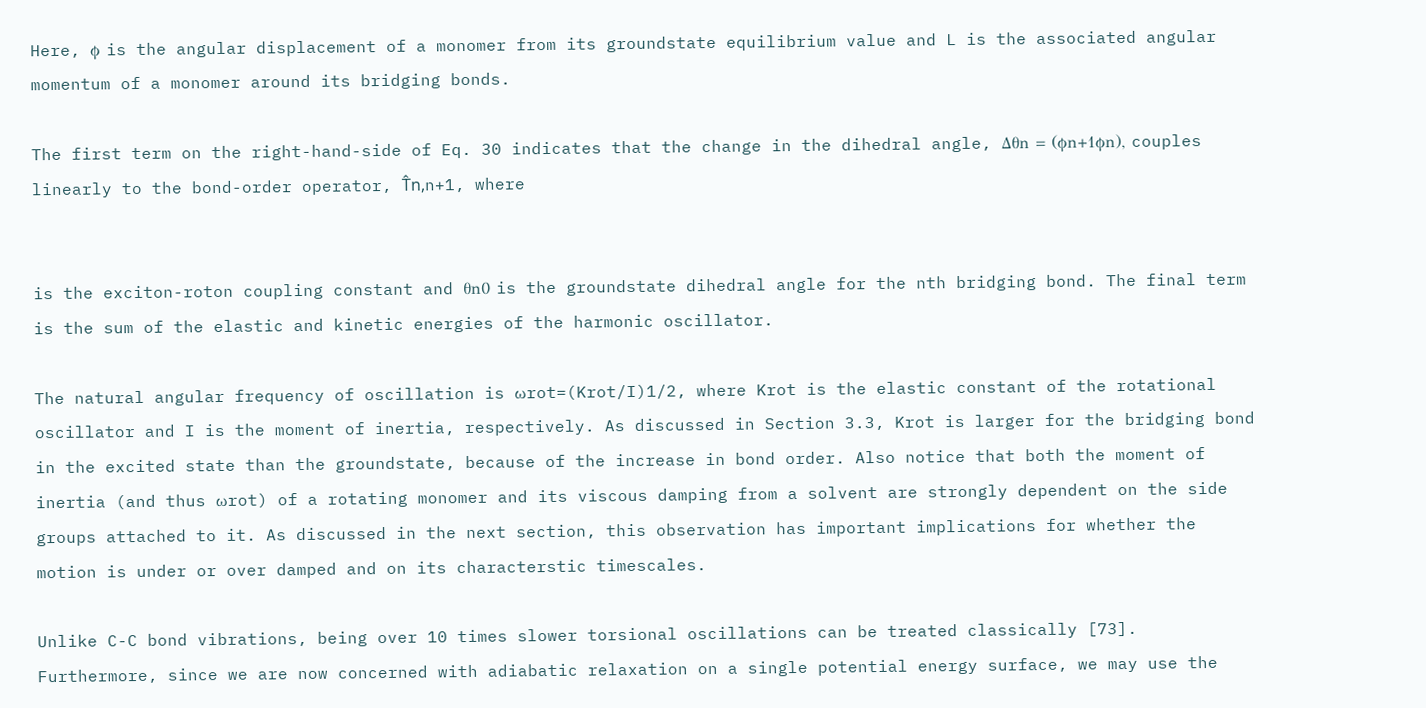Here, ϕ is the angular displacement of a monomer from its groundstate equilibrium value and L is the associated angular momentum of a monomer around its bridging bonds.

The first term on the right-hand-side of Eq. 30 indicates that the change in the dihedral angle, Δθn = (ϕn+1ϕn), couples linearly to the bond-order operator, T̂n,n+1, where


is the exciton-roton coupling constant and θn0 is the groundstate dihedral angle for the nth bridging bond. The final term is the sum of the elastic and kinetic energies of the harmonic oscillator.

The natural angular frequency of oscillation is ωrot=(Krot/I)1/2, where Krot is the elastic constant of the rotational oscillator and I is the moment of inertia, respectively. As discussed in Section 3.3, Krot is larger for the bridging bond in the excited state than the groundstate, because of the increase in bond order. Also notice that both the moment of inertia (and thus ωrot) of a rotating monomer and its viscous damping from a solvent are strongly dependent on the side groups attached to it. As discussed in the next section, this observation has important implications for whether the motion is under or over damped and on its characterstic timescales.

Unlike C-C bond vibrations, being over 10 times slower torsional oscillations can be treated classically [73]. Furthermore, since we are now concerned with adiabatic relaxation on a single potential energy surface, we may use the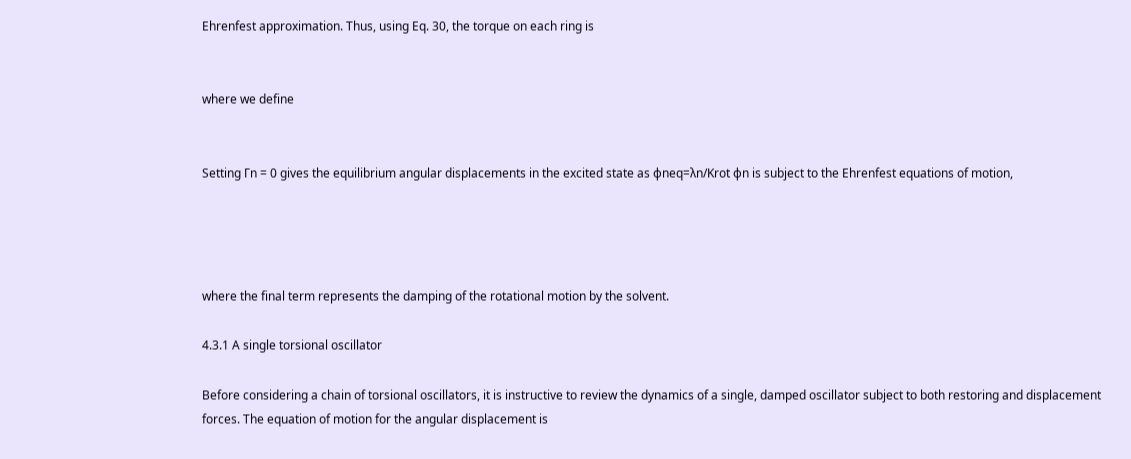Ehrenfest approximation. Thus, using Eq. 30, the torque on each ring is


where we define


Setting Γn = 0 gives the equilibrium angular displacements in the excited state as ϕneq=λn/Krot ϕn is subject to the Ehrenfest equations of motion,




where the final term represents the damping of the rotational motion by the solvent.

4.3.1 A single torsional oscillator

Before considering a chain of torsional oscillators, it is instructive to review the dynamics of a single, damped oscillator subject to both restoring and displacement forces. The equation of motion for the angular displacement is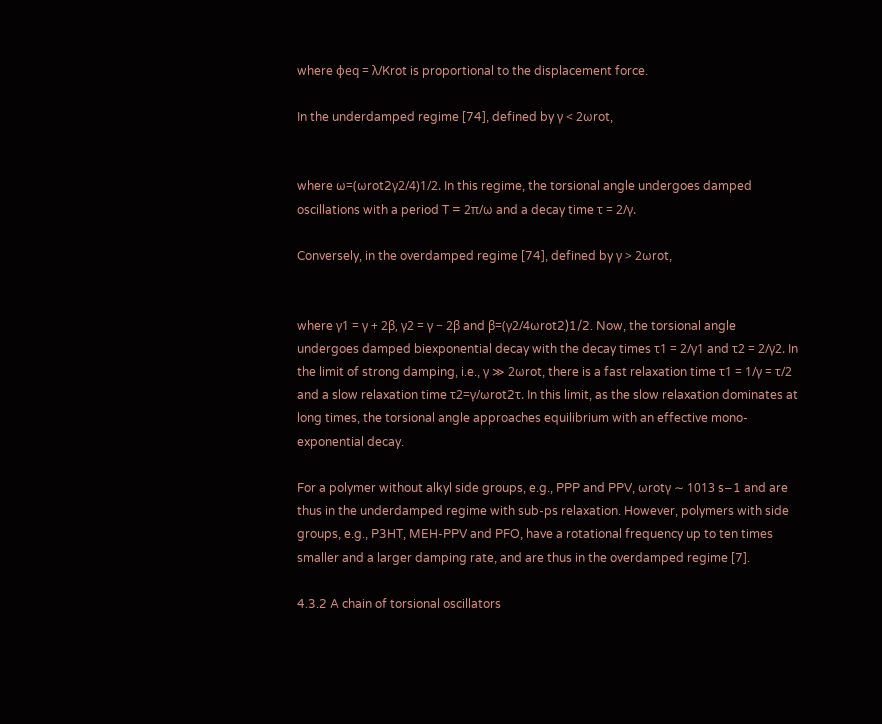where ϕeq = λ/Krot is proportional to the displacement force.

In the underdamped regime [74], defined by γ < 2ωrot,


where ω=(ωrot2γ2/4)1/2. In this regime, the torsional angle undergoes damped oscillations with a period T = 2π/ω and a decay time τ = 2/γ.

Conversely, in the overdamped regime [74], defined by γ > 2ωrot,


where γ1 = γ + 2β, γ2 = γ − 2β and β=(γ2/4ωrot2)1/2. Now, the torsional angle undergoes damped biexponential decay with the decay times τ1 = 2/γ1 and τ2 = 2/γ2. In the limit of strong damping, i.e., γ ≫ 2ωrot, there is a fast relaxation time τ1 = 1/γ = τ/2 and a slow relaxation time τ2=γ/ωrot2τ. In this limit, as the slow relaxation dominates at long times, the torsional angle approaches equilibrium with an effective mono-exponential decay.

For a polymer without alkyl side groups, e.g., PPP and PPV, ωrotγ ∼ 1013 s−1 and are thus in the underdamped regime with sub-ps relaxation. However, polymers with side groups, e.g., P3HT, MEH-PPV and PFO, have a rotational frequency up to ten times smaller and a larger damping rate, and are thus in the overdamped regime [7].

4.3.2 A chain of torsional oscillators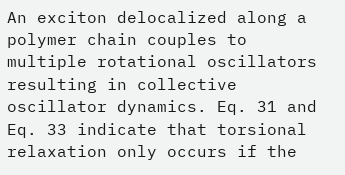An exciton delocalized along a polymer chain couples to multiple rotational oscillators resulting in collective oscillator dynamics. Eq. 31 and Eq. 33 indicate that torsional relaxation only occurs if the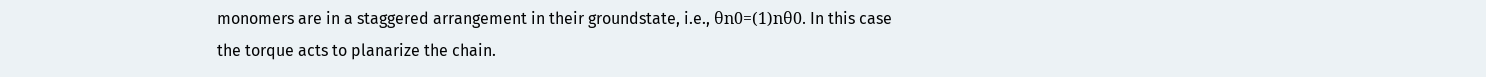monomers are in a staggered arrangement in their groundstate, i.e., θn0=(1)nθ0. In this case the torque acts to planarize the chain.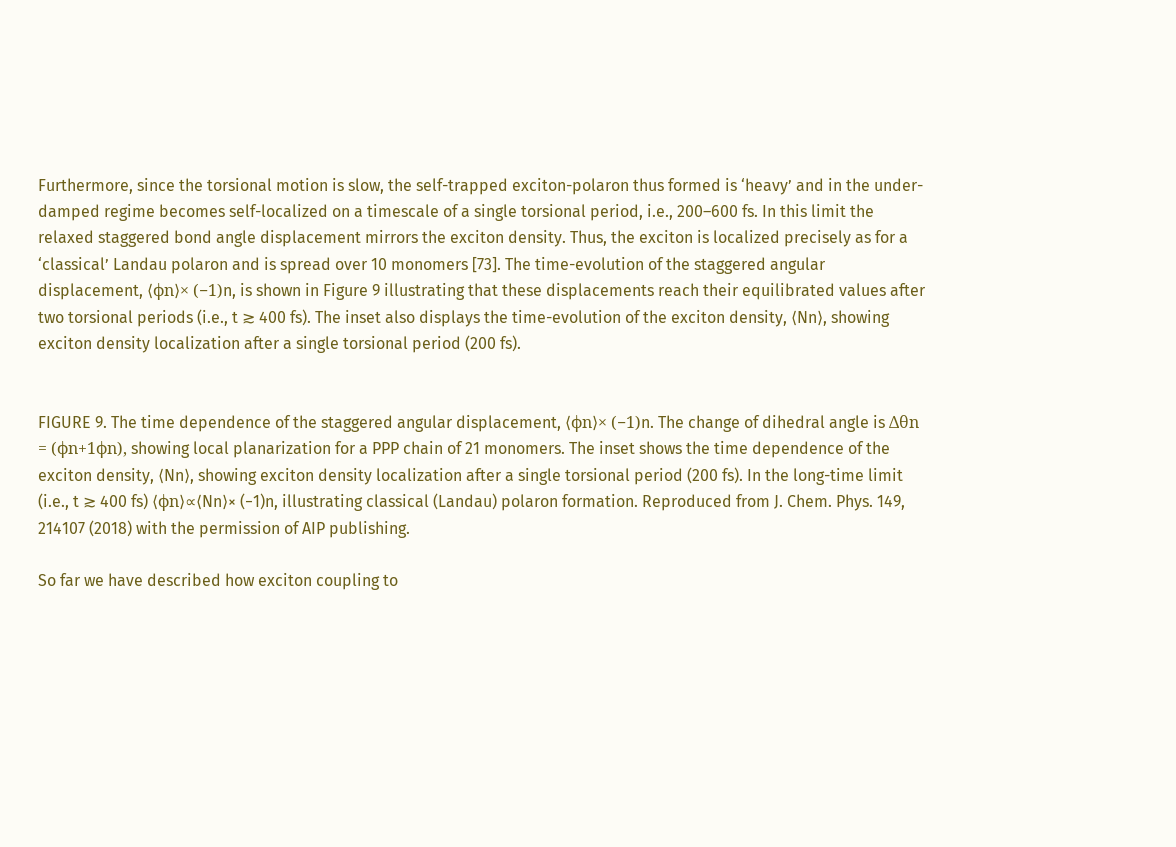Furthermore, since the torsional motion is slow, the self-trapped exciton-polaron thus formed is ‘heavy’ and in the under-damped regime becomes self-localized on a timescale of a single torsional period, i.e., 200–600 fs. In this limit the relaxed staggered bond angle displacement mirrors the exciton density. Thus, the exciton is localized precisely as for a ‘classical’ Landau polaron and is spread over 10 monomers [73]. The time-evolution of the staggered angular displacement, ⟨ϕn⟩× (−1)n, is shown in Figure 9 illustrating that these displacements reach their equilibrated values after two torsional periods (i.e., t ≳ 400 fs). The inset also displays the time-evolution of the exciton density, ⟨Nn⟩, showing exciton density localization after a single torsional period (200 fs).


FIGURE 9. The time dependence of the staggered angular displacement, ⟨ϕn⟩× (−1)n. The change of dihedral angle is Δθn = (ϕn+1ϕn), showing local planarization for a PPP chain of 21 monomers. The inset shows the time dependence of the exciton density, ⟨Nn⟩, showing exciton density localization after a single torsional period (200 fs). In the long-time limit (i.e., t ≳ 400 fs) ⟨ϕn⟩∝⟨Nn⟩× (−1)n, illustrating classical (Landau) polaron formation. Reproduced from J. Chem. Phys. 149, 214107 (2018) with the permission of AIP publishing.

So far we have described how exciton coupling to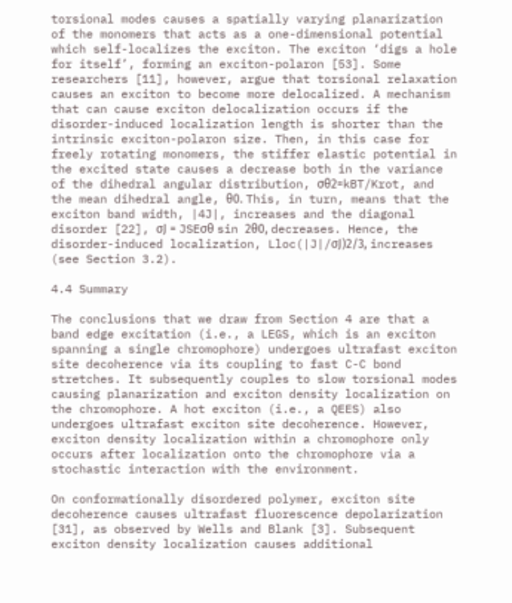torsional modes causes a spatially varying planarization of the monomers that acts as a one-dimensional potential which self-localizes the exciton. The exciton ‘digs a hole for itself’, forming an exciton-polaron [53]. Some researchers [11], however, argue that torsional relaxation causes an exciton to become more delocalized. A mechanism that can cause exciton delocalization occurs if the disorder-induced localization length is shorter than the intrinsic exciton-polaron size. Then, in this case for freely rotating monomers, the stiffer elastic potential in the excited state causes a decrease both in the variance of the dihedral angular distribution, σθ2=kBT/Krot, and the mean dihedral angle, θ0. This, in turn, means that the exciton band width, |4J|, increases and the diagonal disorder [22], σJ = JSEσθ sin 2θ0, decreases. Hence, the disorder-induced localization, Lloc(|J|/σJ)2/3, increases (see Section 3.2).

4.4 Summary

The conclusions that we draw from Section 4 are that a band edge excitation (i.e., a LEGS, which is an exciton spanning a single chromophore) undergoes ultrafast exciton site decoherence via its coupling to fast C-C bond stretches. It subsequently couples to slow torsional modes causing planarization and exciton density localization on the chromophore. A hot exciton (i.e., a QEES) also undergoes ultrafast exciton site decoherence. However, exciton density localization within a chromophore only occurs after localization onto the chromophore via a stochastic interaction with the environment.

On conformationally disordered polymer, exciton site decoherence causes ultrafast fluorescence depolarization [31], as observed by Wells and Blank [3]. Subsequent exciton density localization causes additional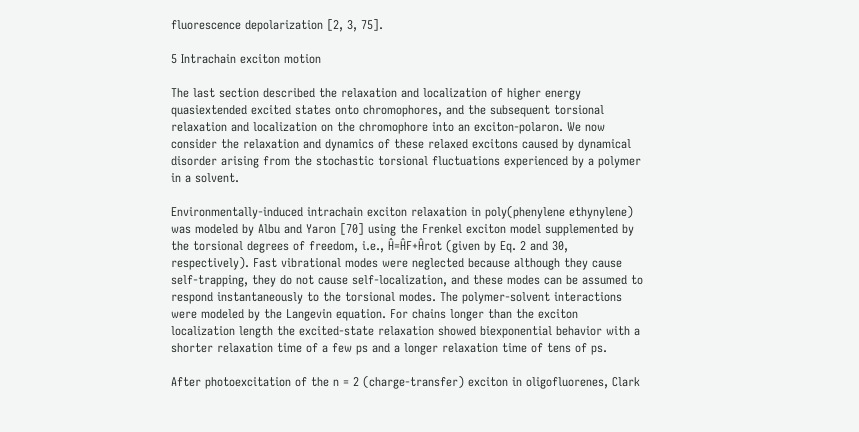fluorescence depolarization [2, 3, 75].

5 Intrachain exciton motion

The last section described the relaxation and localization of higher energy quasiextended excited states onto chromophores, and the subsequent torsional relaxation and localization on the chromophore into an exciton-polaron. We now consider the relaxation and dynamics of these relaxed excitons caused by dynamical disorder arising from the stochastic torsional fluctuations experienced by a polymer in a solvent.

Environmentally-induced intrachain exciton relaxation in poly(phenylene ethynylene) was modeled by Albu and Yaron [70] using the Frenkel exciton model supplemented by the torsional degrees of freedom, i.e., Ĥ=ĤF+Ĥrot (given by Eq. 2 and 30, respectively). Fast vibrational modes were neglected because although they cause self-trapping, they do not cause self-localization, and these modes can be assumed to respond instantaneously to the torsional modes. The polymer-solvent interactions were modeled by the Langevin equation. For chains longer than the exciton localization length the excited-state relaxation showed biexponential behavior with a shorter relaxation time of a few ps and a longer relaxation time of tens of ps.

After photoexcitation of the n = 2 (charge-transfer) exciton in oligofluorenes, Clark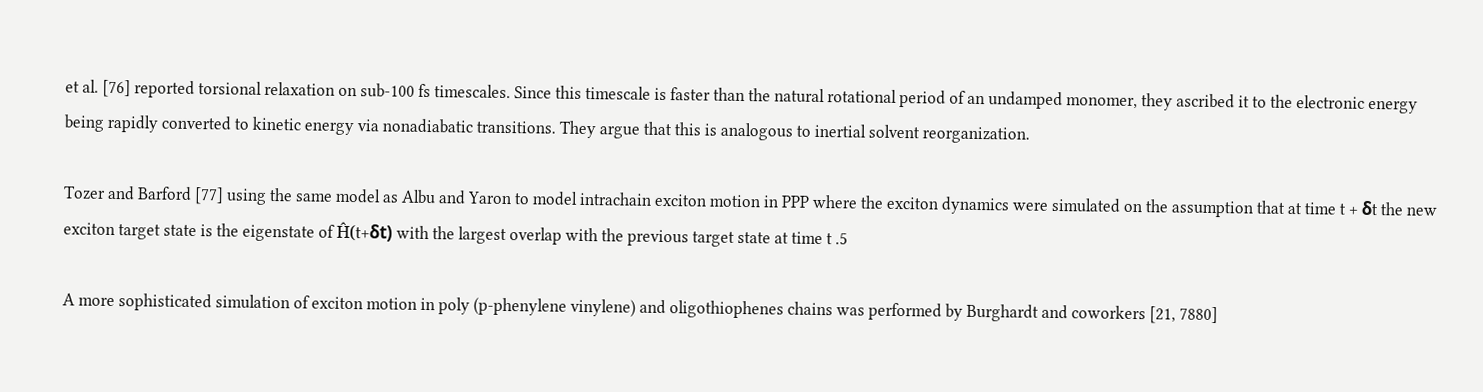et al. [76] reported torsional relaxation on sub-100 fs timescales. Since this timescale is faster than the natural rotational period of an undamped monomer, they ascribed it to the electronic energy being rapidly converted to kinetic energy via nonadiabatic transitions. They argue that this is analogous to inertial solvent reorganization.

Tozer and Barford [77] using the same model as Albu and Yaron to model intrachain exciton motion in PPP where the exciton dynamics were simulated on the assumption that at time t + δt the new exciton target state is the eigenstate of Ĥ(t+δt) with the largest overlap with the previous target state at time t .5

A more sophisticated simulation of exciton motion in poly (p-phenylene vinylene) and oligothiophenes chains was performed by Burghardt and coworkers [21, 7880]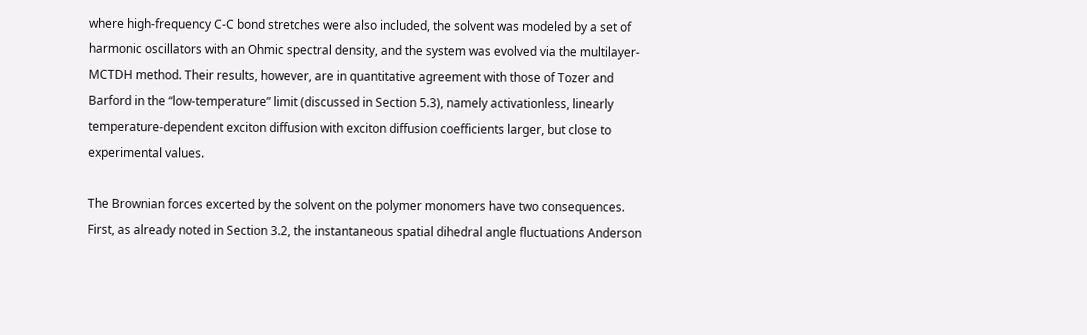where high-frequency C-C bond stretches were also included, the solvent was modeled by a set of harmonic oscillators with an Ohmic spectral density, and the system was evolved via the multilayer-MCTDH method. Their results, however, are in quantitative agreement with those of Tozer and Barford in the “low-temperature” limit (discussed in Section 5.3), namely activationless, linearly temperature-dependent exciton diffusion with exciton diffusion coefficients larger, but close to experimental values.

The Brownian forces excerted by the solvent on the polymer monomers have two consequences. First, as already noted in Section 3.2, the instantaneous spatial dihedral angle fluctuations Anderson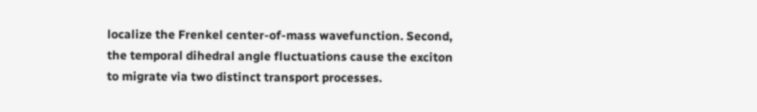localize the Frenkel center-of-mass wavefunction. Second, the temporal dihedral angle fluctuations cause the exciton to migrate via two distinct transport processes.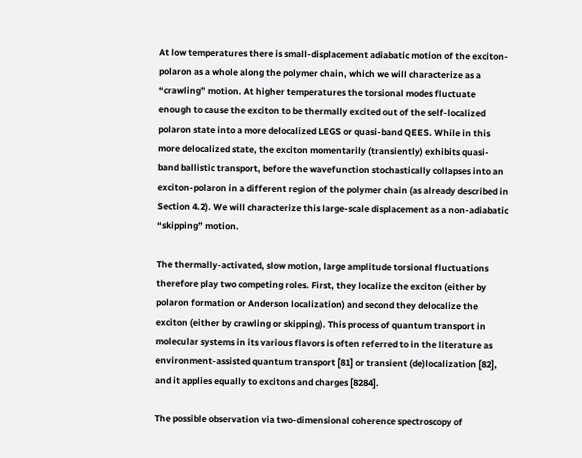At low temperatures there is small-displacement adiabatic motion of the exciton-polaron as a whole along the polymer chain, which we will characterize as a “crawling” motion. At higher temperatures the torsional modes fluctuate enough to cause the exciton to be thermally excited out of the self-localized polaron state into a more delocalized LEGS or quasi-band QEES. While in this more delocalized state, the exciton momentarily (transiently) exhibits quasi-band ballistic transport, before the wavefunction stochastically collapses into an exciton-polaron in a different region of the polymer chain (as already described in Section 4.2). We will characterize this large-scale displacement as a non-adiabatic “skipping” motion.

The thermally-activated, slow motion, large amplitude torsional fluctuations therefore play two competing roles. First, they localize the exciton (either by polaron formation or Anderson localization) and second they delocalize the exciton (either by crawling or skipping). This process of quantum transport in molecular systems in its various flavors is often referred to in the literature as environment-assisted quantum transport [81] or transient (de)localization [82], and it applies equally to excitons and charges [8284].

The possible observation via two-dimensional coherence spectroscopy of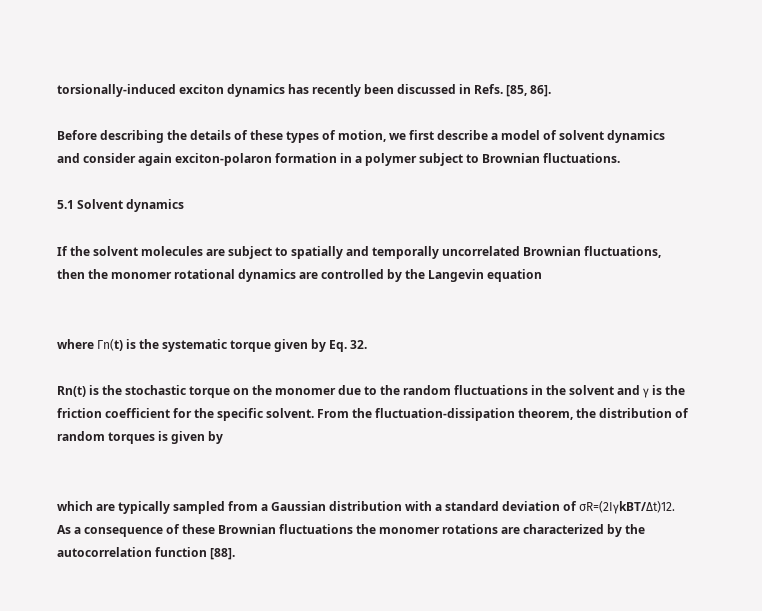torsionally-induced exciton dynamics has recently been discussed in Refs. [85, 86].

Before describing the details of these types of motion, we first describe a model of solvent dynamics and consider again exciton-polaron formation in a polymer subject to Brownian fluctuations.

5.1 Solvent dynamics

If the solvent molecules are subject to spatially and temporally uncorrelated Brownian fluctuations, then the monomer rotational dynamics are controlled by the Langevin equation


where Γn(t) is the systematic torque given by Eq. 32.

Rn(t) is the stochastic torque on the monomer due to the random fluctuations in the solvent and γ is the friction coefficient for the specific solvent. From the fluctuation-dissipation theorem, the distribution of random torques is given by


which are typically sampled from a Gaussian distribution with a standard deviation of σR=(2IγkBT/Δt)12. As a consequence of these Brownian fluctuations the monomer rotations are characterized by the autocorrelation function [88].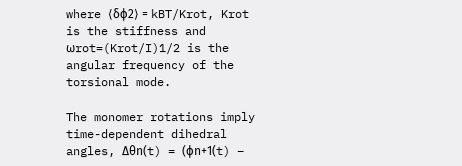where ⟨δϕ2⟩ = kBT/Krot, Krot is the stiffness and ωrot=(Krot/I)1/2 is the angular frequency of the torsional mode.

The monomer rotations imply time-dependent dihedral angles, Δθn(t) = (ϕn+1(t) −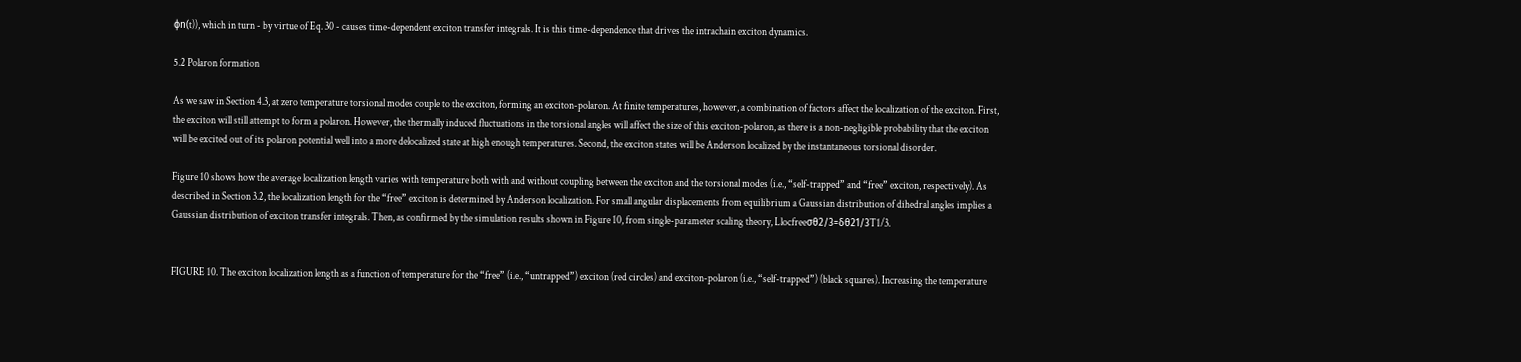ϕn(t)), which in turn - by virtue of Eq. 30 - causes time-dependent exciton transfer integrals. It is this time-dependence that drives the intrachain exciton dynamics.

5.2 Polaron formation

As we saw in Section 4.3, at zero temperature torsional modes couple to the exciton, forming an exciton-polaron. At finite temperatures, however, a combination of factors affect the localization of the exciton. First, the exciton will still attempt to form a polaron. However, the thermally induced fluctuations in the torsional angles will affect the size of this exciton-polaron, as there is a non-negligible probability that the exciton will be excited out of its polaron potential well into a more delocalized state at high enough temperatures. Second, the exciton states will be Anderson localized by the instantaneous torsional disorder.

Figure 10 shows how the average localization length varies with temperature both with and without coupling between the exciton and the torsional modes (i.e., “self-trapped” and “free” exciton, respectively). As described in Section 3.2, the localization length for the “free” exciton is determined by Anderson localization. For small angular displacements from equilibrium a Gaussian distribution of dihedral angles implies a Gaussian distribution of exciton transfer integrals. Then, as confirmed by the simulation results shown in Figure 10, from single-parameter scaling theory, Llocfreeσθ2/3=δθ21/3T1/3.


FIGURE 10. The exciton localization length as a function of temperature for the “free” (i.e., “untrapped”) exciton (red circles) and exciton-polaron (i.e., “self-trapped”) (black squares). Increasing the temperature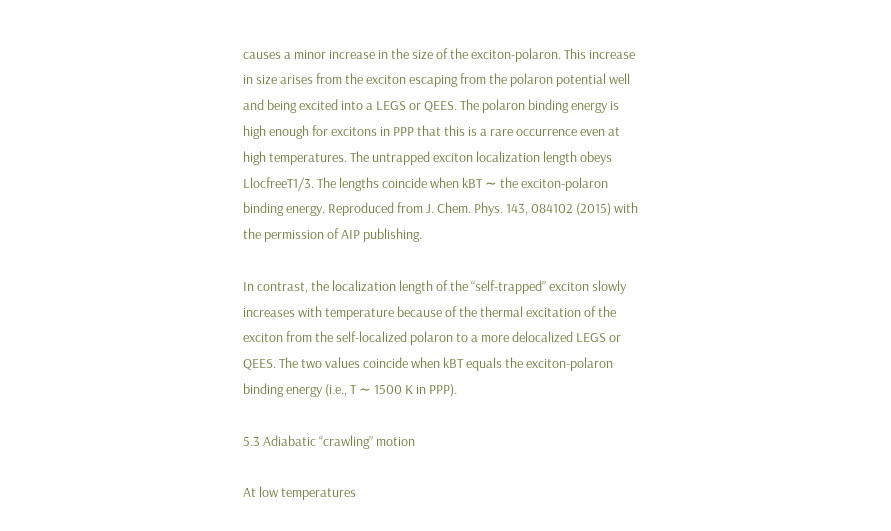causes a minor increase in the size of the exciton-polaron. This increase in size arises from the exciton escaping from the polaron potential well and being excited into a LEGS or QEES. The polaron binding energy is high enough for excitons in PPP that this is a rare occurrence even at high temperatures. The untrapped exciton localization length obeys LlocfreeT1/3. The lengths coincide when kBT ∼ the exciton-polaron binding energy. Reproduced from J. Chem. Phys. 143, 084102 (2015) with the permission of AIP publishing.

In contrast, the localization length of the “self-trapped” exciton slowly increases with temperature because of the thermal excitation of the exciton from the self-localized polaron to a more delocalized LEGS or QEES. The two values coincide when kBT equals the exciton-polaron binding energy (i.e., T ∼ 1500 K in PPP).

5.3 Adiabatic “crawling” motion

At low temperatures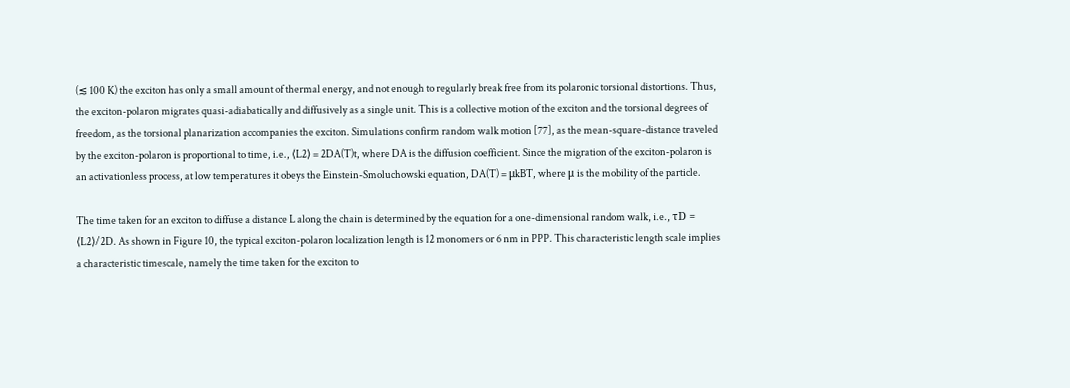(≲ 100 K) the exciton has only a small amount of thermal energy, and not enough to regularly break free from its polaronic torsional distortions. Thus, the exciton-polaron migrates quasi-adiabatically and diffusively as a single unit. This is a collective motion of the exciton and the torsional degrees of freedom, as the torsional planarization accompanies the exciton. Simulations confirm random walk motion [77], as the mean-square-distance traveled by the exciton-polaron is proportional to time, i.e., ⟨L2⟩ = 2DA(T)t, where DA is the diffusion coefficient. Since the migration of the exciton-polaron is an activationless process, at low temperatures it obeys the Einstein-Smoluchowski equation, DA(T) = μkBT, where μ is the mobility of the particle.

The time taken for an exciton to diffuse a distance L along the chain is determined by the equation for a one-dimensional random walk, i.e., τD = ⟨L2⟩/2D. As shown in Figure 10, the typical exciton-polaron localization length is 12 monomers or 6 nm in PPP. This characteristic length scale implies a characteristic timescale, namely the time taken for the exciton to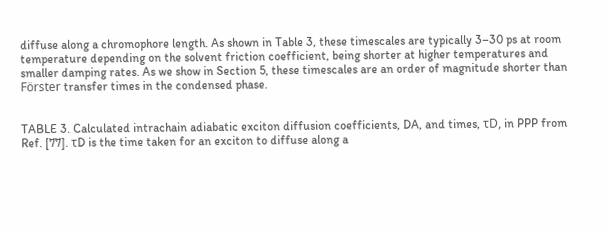diffuse along a chromophore length. As shown in Table 3, these timescales are typically 3–30 ps at room temperature depending on the solvent friction coefficient, being shorter at higher temperatures and smaller damping rates. As we show in Section 5, these timescales are an order of magnitude shorter than Förster transfer times in the condensed phase.


TABLE 3. Calculated intrachain adiabatic exciton diffusion coefficients, DA, and times, τD, in PPP from Ref. [77]. τD is the time taken for an exciton to diffuse along a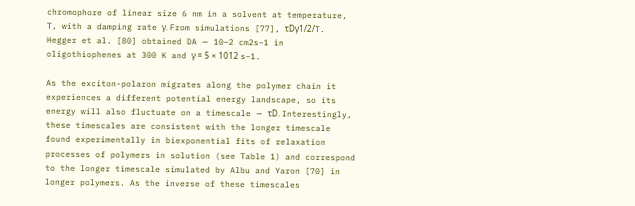chromophore of linear size 6 nm in a solvent at temperature, T, with a damping rate γ. From simulations [77], τDγ1/2/T. Hegger et al. [80] obtained DA ∼ 10–2 cm2s−1 in oligothiophenes at 300 K and γ = 5 × 1012 s−1.

As the exciton-polaron migrates along the polymer chain it experiences a different potential energy landscape, so its energy will also fluctuate on a timescale ∼ τD. Interestingly, these timescales are consistent with the longer timescale found experimentally in biexponential fits of relaxation processes of polymers in solution (see Table 1) and correspond to the longer timescale simulated by Albu and Yaron [70] in longer polymers. As the inverse of these timescales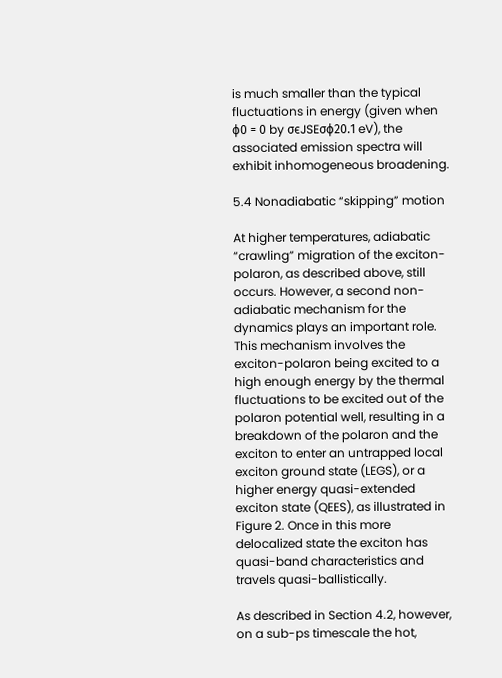is much smaller than the typical fluctuations in energy (given when ϕ0 = 0 by σϵJSEσϕ20.1 eV), the associated emission spectra will exhibit inhomogeneous broadening.

5.4 Nonadiabatic “skipping” motion

At higher temperatures, adiabatic “crawling” migration of the exciton-polaron, as described above, still occurs. However, a second non-adiabatic mechanism for the dynamics plays an important role. This mechanism involves the exciton-polaron being excited to a high enough energy by the thermal fluctuations to be excited out of the polaron potential well, resulting in a breakdown of the polaron and the exciton to enter an untrapped local exciton ground state (LEGS), or a higher energy quasi-extended exciton state (QEES), as illustrated in Figure 2. Once in this more delocalized state the exciton has quasi-band characteristics and travels quasi-ballistically.

As described in Section 4.2, however, on a sub-ps timescale the hot,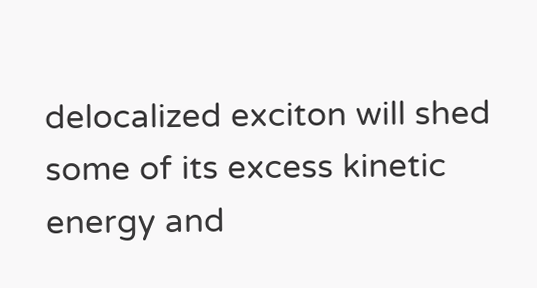delocalized exciton will shed some of its excess kinetic energy and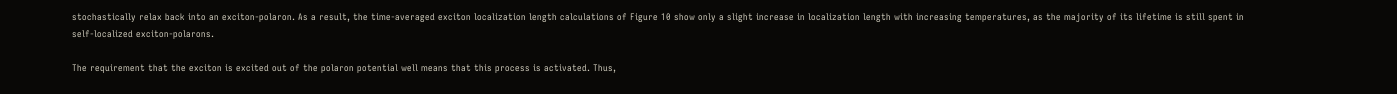stochastically relax back into an exciton-polaron. As a result, the time-averaged exciton localization length calculations of Figure 10 show only a slight increase in localization length with increasing temperatures, as the majority of its lifetime is still spent in self-localized exciton-polarons.

The requirement that the exciton is excited out of the polaron potential well means that this process is activated. Thus,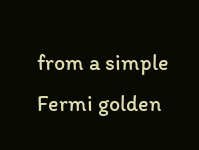from a simple Fermi golden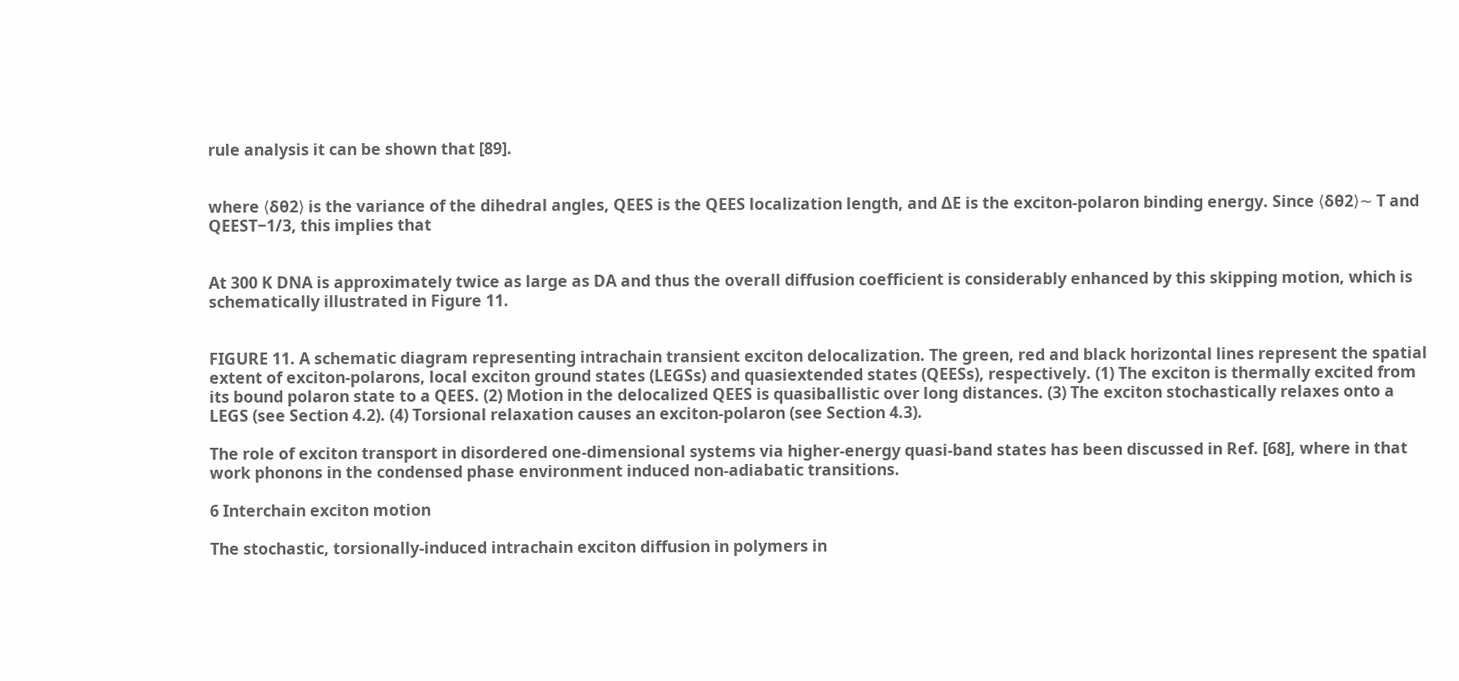rule analysis it can be shown that [89].


where ⟨δθ2⟩ is the variance of the dihedral angles, QEES is the QEES localization length, and ΔE is the exciton-polaron binding energy. Since ⟨δθ2⟩∼ T and QEEST−1/3, this implies that


At 300 K DNA is approximately twice as large as DA and thus the overall diffusion coefficient is considerably enhanced by this skipping motion, which is schematically illustrated in Figure 11.


FIGURE 11. A schematic diagram representing intrachain transient exciton delocalization. The green, red and black horizontal lines represent the spatial extent of exciton-polarons, local exciton ground states (LEGSs) and quasiextended states (QEESs), respectively. (1) The exciton is thermally excited from its bound polaron state to a QEES. (2) Motion in the delocalized QEES is quasiballistic over long distances. (3) The exciton stochastically relaxes onto a LEGS (see Section 4.2). (4) Torsional relaxation causes an exciton-polaron (see Section 4.3).

The role of exciton transport in disordered one-dimensional systems via higher-energy quasi-band states has been discussed in Ref. [68], where in that work phonons in the condensed phase environment induced non-adiabatic transitions.

6 Interchain exciton motion

The stochastic, torsionally-induced intrachain exciton diffusion in polymers in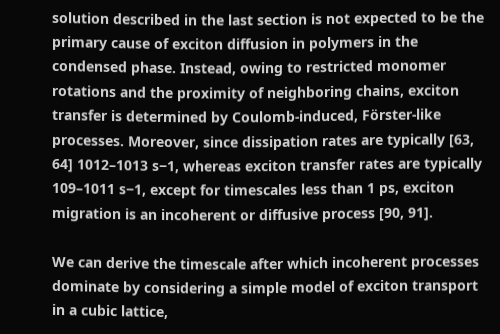solution described in the last section is not expected to be the primary cause of exciton diffusion in polymers in the condensed phase. Instead, owing to restricted monomer rotations and the proximity of neighboring chains, exciton transfer is determined by Coulomb-induced, Förster-like processes. Moreover, since dissipation rates are typically [63, 64] 1012–1013 s−1, whereas exciton transfer rates are typically 109–1011 s−1, except for timescales less than 1 ps, exciton migration is an incoherent or diffusive process [90, 91].

We can derive the timescale after which incoherent processes dominate by considering a simple model of exciton transport in a cubic lattice,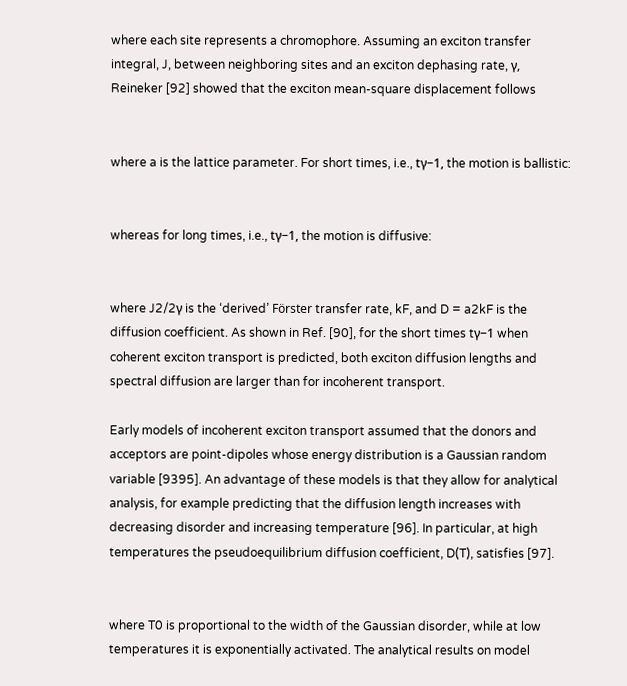where each site represents a chromophore. Assuming an exciton transfer integral, J, between neighboring sites and an exciton dephasing rate, γ, Reineker [92] showed that the exciton mean-square displacement follows


where a is the lattice parameter. For short times, i.e., tγ−1, the motion is ballistic:


whereas for long times, i.e., tγ−1, the motion is diffusive:


where J2/2γ is the ‘derived’ Förster transfer rate, kF, and D = a2kF is the diffusion coefficient. As shown in Ref. [90], for the short times tγ−1 when coherent exciton transport is predicted, both exciton diffusion lengths and spectral diffusion are larger than for incoherent transport.

Early models of incoherent exciton transport assumed that the donors and acceptors are point-dipoles whose energy distribution is a Gaussian random variable [9395]. An advantage of these models is that they allow for analytical analysis, for example predicting that the diffusion length increases with decreasing disorder and increasing temperature [96]. In particular, at high temperatures the pseudoequilibrium diffusion coefficient, D(T), satisfies [97].


where T0 is proportional to the width of the Gaussian disorder, while at low temperatures it is exponentially activated. The analytical results on model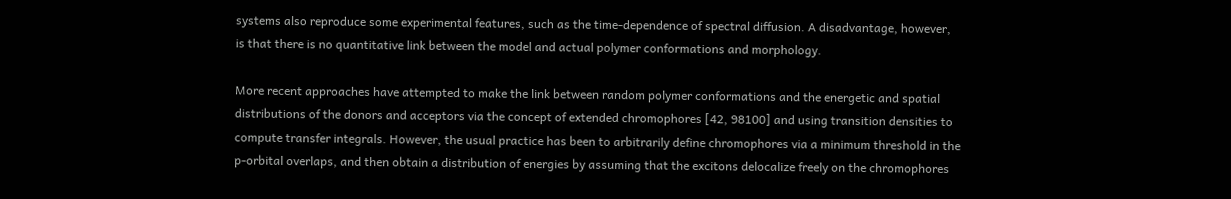systems also reproduce some experimental features, such as the time-dependence of spectral diffusion. A disadvantage, however, is that there is no quantitative link between the model and actual polymer conformations and morphology.

More recent approaches have attempted to make the link between random polymer conformations and the energetic and spatial distributions of the donors and acceptors via the concept of extended chromophores [42, 98100] and using transition densities to compute transfer integrals. However, the usual practice has been to arbitrarily define chromophores via a minimum threshold in the p-orbital overlaps, and then obtain a distribution of energies by assuming that the excitons delocalize freely on the chromophores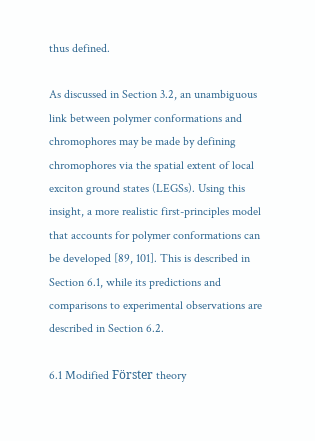thus defined.

As discussed in Section 3.2, an unambiguous link between polymer conformations and chromophores may be made by defining chromophores via the spatial extent of local exciton ground states (LEGSs). Using this insight, a more realistic first-principles model that accounts for polymer conformations can be developed [89, 101]. This is described in Section 6.1, while its predictions and comparisons to experimental observations are described in Section 6.2.

6.1 Modified Förster theory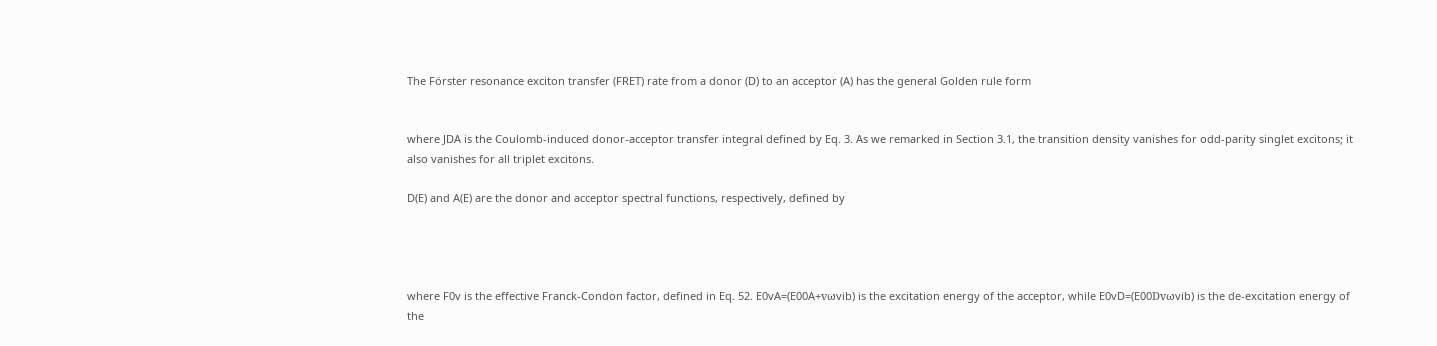The Förster resonance exciton transfer (FRET) rate from a donor (D) to an acceptor (A) has the general Golden rule form


where JDA is the Coulomb-induced donor-acceptor transfer integral defined by Eq. 3. As we remarked in Section 3.1, the transition density vanishes for odd-parity singlet excitons; it also vanishes for all triplet excitons.

D(E) and A(E) are the donor and acceptor spectral functions, respectively, defined by




where F0v is the effective Franck-Condon factor, defined in Eq. 52. E0vA=(E00A+vωvib) is the excitation energy of the acceptor, while E0vD=(E00Dvωvib) is the de-excitation energy of the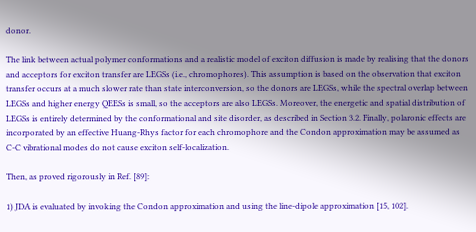donor.

The link between actual polymer conformations and a realistic model of exciton diffusion is made by realising that the donors and acceptors for exciton transfer are LEGSs (i.e., chromophores). This assumption is based on the observation that exciton transfer occurs at a much slower rate than state interconversion, so the donors are LEGSs, while the spectral overlap between LEGSs and higher energy QEESs is small, so the acceptors are also LEGSs. Moreover, the energetic and spatial distribution of LEGSs is entirely determined by the conformational and site disorder, as described in Section 3.2. Finally, polaronic effects are incorporated by an effective Huang-Rhys factor for each chromophore and the Condon approximation may be assumed as C-C vibrational modes do not cause exciton self-localization.

Then, as proved rigorously in Ref. [89]:

1) JDA is evaluated by invoking the Condon approximation and using the line-dipole approximation [15, 102].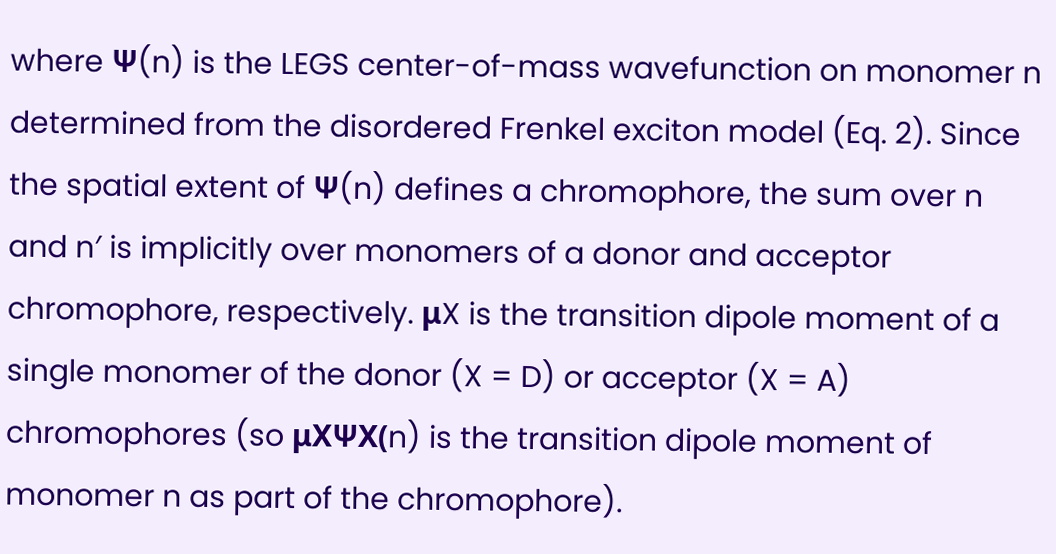where Ψ(n) is the LEGS center-of-mass wavefunction on monomer n determined from the disordered Frenkel exciton model (Eq. 2). Since the spatial extent of Ψ(n) defines a chromophore, the sum over n and n′ is implicitly over monomers of a donor and acceptor chromophore, respectively. μX is the transition dipole moment of a single monomer of the donor (X = D) or acceptor (X = A) chromophores (so μXΨX(n) is the transition dipole moment of monomer n as part of the chromophore).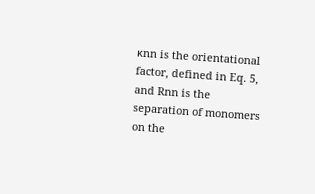κnn is the orientational factor, defined in Eq. 5, and Rnn is the separation of monomers on the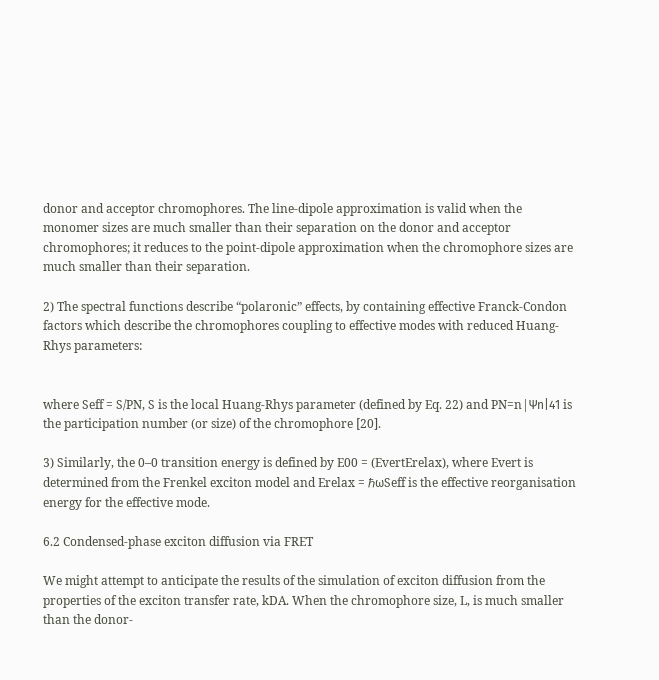donor and acceptor chromophores. The line-dipole approximation is valid when the monomer sizes are much smaller than their separation on the donor and acceptor chromophores; it reduces to the point-dipole approximation when the chromophore sizes are much smaller than their separation.

2) The spectral functions describe “polaronic” effects, by containing effective Franck-Condon factors which describe the chromophores coupling to effective modes with reduced Huang-Rhys parameters:


where Seff = S/PN, S is the local Huang-Rhys parameter (defined by Eq. 22) and PN=n|Ψn|41 is the participation number (or size) of the chromophore [20].

3) Similarly, the 0–0 transition energy is defined by E00 = (EvertErelax), where Evert is determined from the Frenkel exciton model and Erelax = ℏωSeff is the effective reorganisation energy for the effective mode.

6.2 Condensed-phase exciton diffusion via FRET

We might attempt to anticipate the results of the simulation of exciton diffusion from the properties of the exciton transfer rate, kDA. When the chromophore size, L, is much smaller than the donor-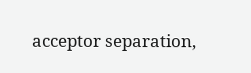acceptor separation,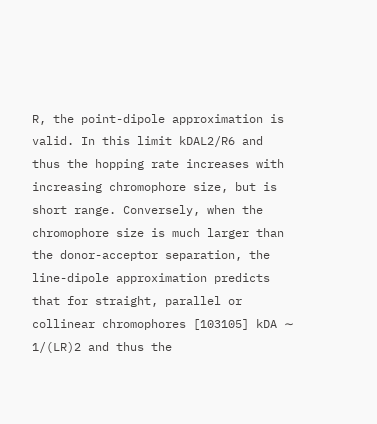R, the point-dipole approximation is valid. In this limit kDAL2/R6 and thus the hopping rate increases with increasing chromophore size, but is short range. Conversely, when the chromophore size is much larger than the donor-acceptor separation, the line-dipole approximation predicts that for straight, parallel or collinear chromophores [103105] kDA ∼ 1/(LR)2 and thus the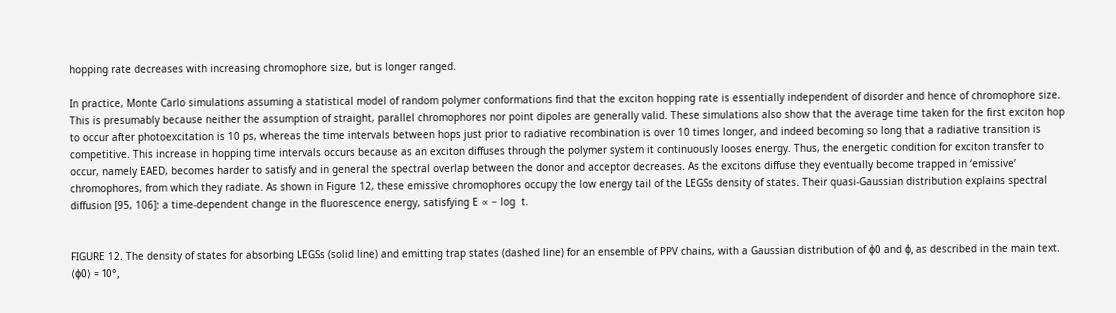hopping rate decreases with increasing chromophore size, but is longer ranged.

In practice, Monte Carlo simulations assuming a statistical model of random polymer conformations find that the exciton hopping rate is essentially independent of disorder and hence of chromophore size. This is presumably because neither the assumption of straight, parallel chromophores nor point dipoles are generally valid. These simulations also show that the average time taken for the first exciton hop to occur after photoexcitation is 10 ps, whereas the time intervals between hops just prior to radiative recombination is over 10 times longer, and indeed becoming so long that a radiative transition is competitive. This increase in hopping time intervals occurs because as an exciton diffuses through the polymer system it continuously looses energy. Thus, the energetic condition for exciton transfer to occur, namely EAED, becomes harder to satisfy and in general the spectral overlap between the donor and acceptor decreases. As the excitons diffuse they eventually become trapped in ‘emissive’ chromophores, from which they radiate. As shown in Figure 12, these emissive chromophores occupy the low energy tail of the LEGSs density of states. Their quasi-Gaussian distribution explains spectral diffusion [95, 106]: a time-dependent change in the fluorescence energy, satisfying E ∝ − log  t.


FIGURE 12. The density of states for absorbing LEGSs (solid line) and emitting trap states (dashed line) for an ensemble of PPV chains, with a Gaussian distribution of ϕ0 and ϕ, as described in the main text. ⟨ϕ0⟩ = 10°,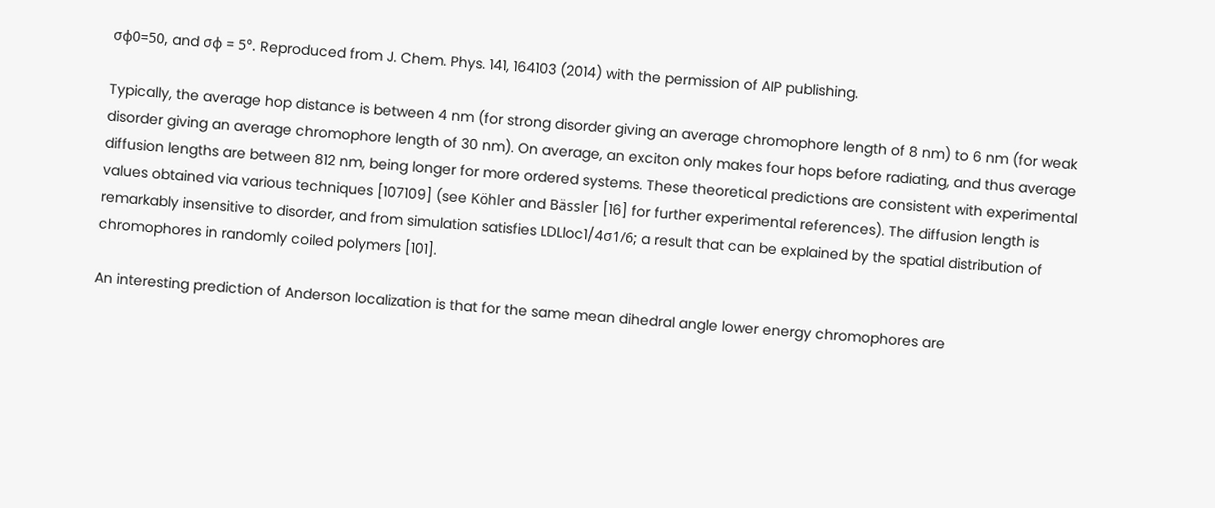σϕ0=50, and σϕ = 5°. Reproduced from J. Chem. Phys. 141, 164103 (2014) with the permission of AIP publishing.

Typically, the average hop distance is between 4 nm (for strong disorder giving an average chromophore length of 8 nm) to 6 nm (for weak disorder giving an average chromophore length of 30 nm). On average, an exciton only makes four hops before radiating, and thus average diffusion lengths are between 812 nm, being longer for more ordered systems. These theoretical predictions are consistent with experimental values obtained via various techniques [107109] (see Köhler and Bässler [16] for further experimental references). The diffusion length is remarkably insensitive to disorder, and from simulation satisfies LDLloc1/4σ1/6; a result that can be explained by the spatial distribution of chromophores in randomly coiled polymers [101].

An interesting prediction of Anderson localization is that for the same mean dihedral angle lower energy chromophores are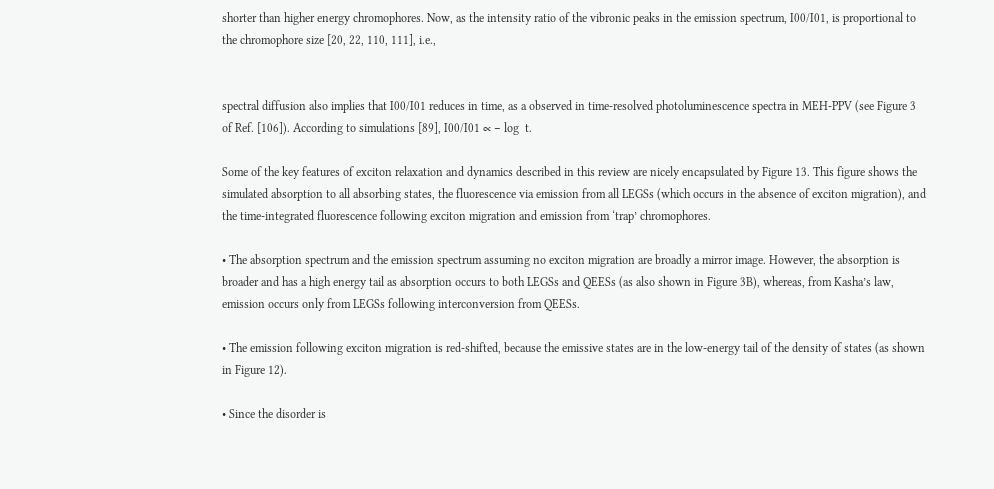shorter than higher energy chromophores. Now, as the intensity ratio of the vibronic peaks in the emission spectrum, I00/I01, is proportional to the chromophore size [20, 22, 110, 111], i.e.,


spectral diffusion also implies that I00/I01 reduces in time, as a observed in time-resolved photoluminescence spectra in MEH-PPV (see Figure 3 of Ref. [106]). According to simulations [89], I00/I01 ∝ − log  t.

Some of the key features of exciton relaxation and dynamics described in this review are nicely encapsulated by Figure 13. This figure shows the simulated absorption to all absorbing states, the fluorescence via emission from all LEGSs (which occurs in the absence of exciton migration), and the time-integrated fluorescence following exciton migration and emission from ‘trap’ chromophores.

• The absorption spectrum and the emission spectrum assuming no exciton migration are broadly a mirror image. However, the absorption is broader and has a high energy tail as absorption occurs to both LEGSs and QEESs (as also shown in Figure 3B), whereas, from Kasha’s law, emission occurs only from LEGSs following interconversion from QEESs.

• The emission following exciton migration is red-shifted, because the emissive states are in the low-energy tail of the density of states (as shown in Figure 12).

• Since the disorder is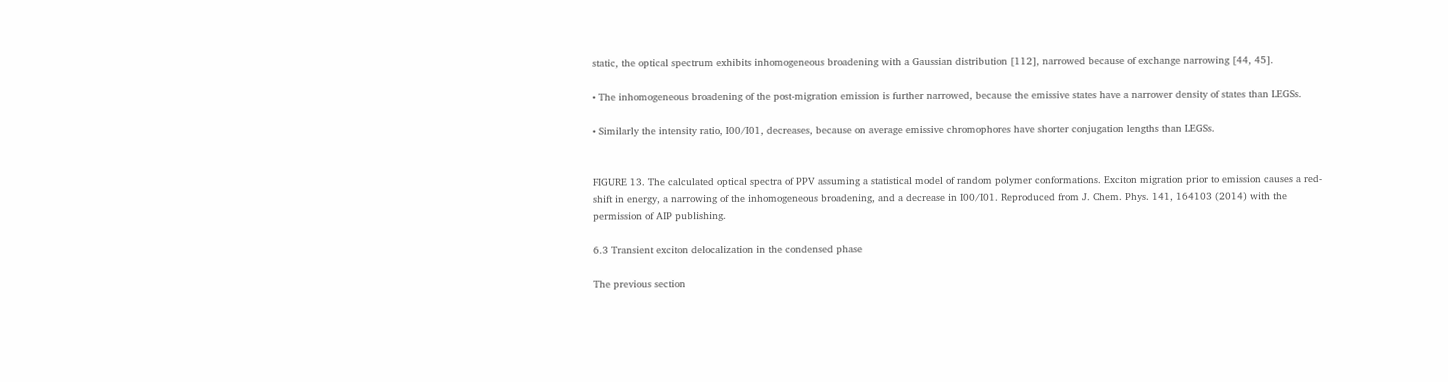static, the optical spectrum exhibits inhomogeneous broadening with a Gaussian distribution [112], narrowed because of exchange narrowing [44, 45].

• The inhomogeneous broadening of the post-migration emission is further narrowed, because the emissive states have a narrower density of states than LEGSs.

• Similarly the intensity ratio, I00/I01, decreases, because on average emissive chromophores have shorter conjugation lengths than LEGSs.


FIGURE 13. The calculated optical spectra of PPV assuming a statistical model of random polymer conformations. Exciton migration prior to emission causes a red-shift in energy, a narrowing of the inhomogeneous broadening, and a decrease in I00/I01. Reproduced from J. Chem. Phys. 141, 164103 (2014) with the permission of AIP publishing.

6.3 Transient exciton delocalization in the condensed phase

The previous section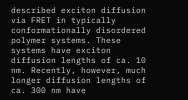described exciton diffusion via FRET in typically conformationally disordered polymer systems. These systems have exciton diffusion lengths of ca. 10 nm. Recently, however, much longer diffusion lengths of ca. 300 nm have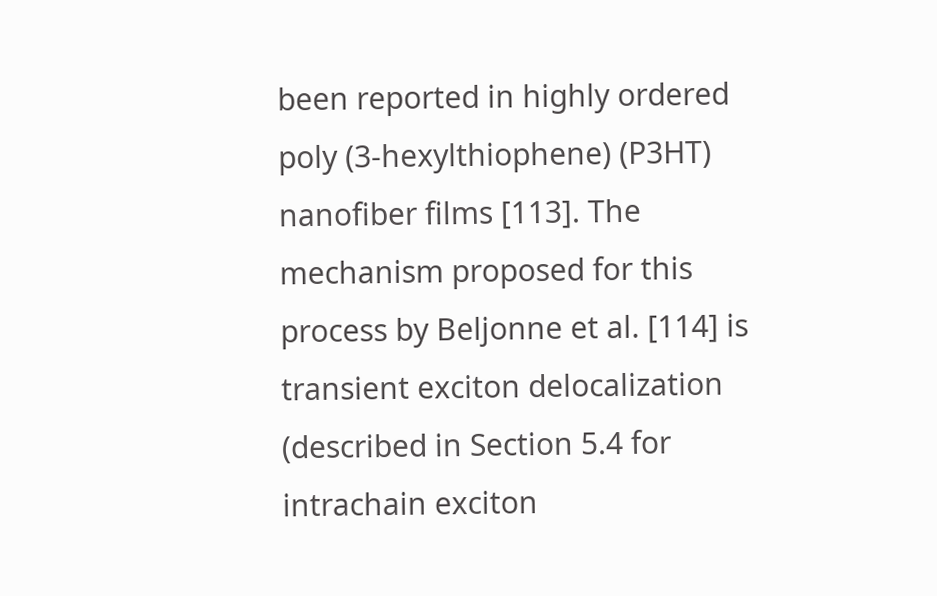been reported in highly ordered poly (3-hexylthiophene) (P3HT) nanofiber films [113]. The mechanism proposed for this process by Beljonne et al. [114] is transient exciton delocalization (described in Section 5.4 for intrachain exciton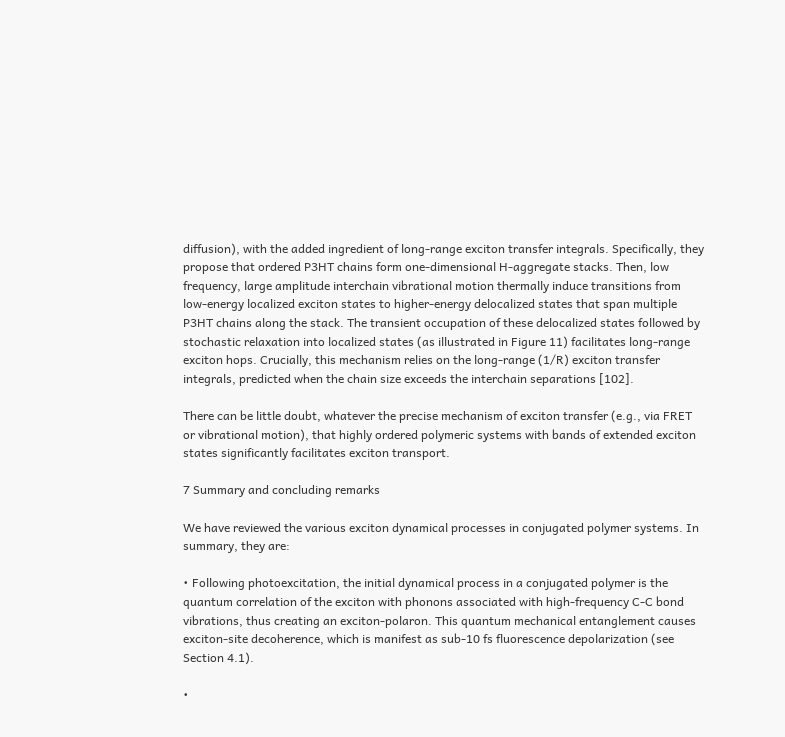diffusion), with the added ingredient of long-range exciton transfer integrals. Specifically, they propose that ordered P3HT chains form one-dimensional H-aggregate stacks. Then, low frequency, large amplitude interchain vibrational motion thermally induce transitions from low-energy localized exciton states to higher-energy delocalized states that span multiple P3HT chains along the stack. The transient occupation of these delocalized states followed by stochastic relaxation into localized states (as illustrated in Figure 11) facilitates long-range exciton hops. Crucially, this mechanism relies on the long-range (1/R) exciton transfer integrals, predicted when the chain size exceeds the interchain separations [102].

There can be little doubt, whatever the precise mechanism of exciton transfer (e.g., via FRET or vibrational motion), that highly ordered polymeric systems with bands of extended exciton states significantly facilitates exciton transport.

7 Summary and concluding remarks

We have reviewed the various exciton dynamical processes in conjugated polymer systems. In summary, they are:

• Following photoexcitation, the initial dynamical process in a conjugated polymer is the quantum correlation of the exciton with phonons associated with high-frequency C-C bond vibrations, thus creating an exciton-polaron. This quantum mechanical entanglement causes exciton-site decoherence, which is manifest as sub-10 fs fluorescence depolarization (see Section 4.1).

•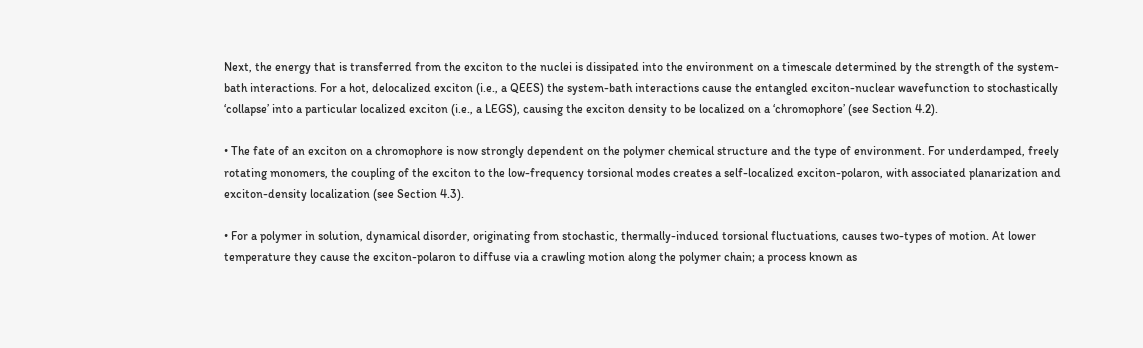Next, the energy that is transferred from the exciton to the nuclei is dissipated into the environment on a timescale determined by the strength of the system-bath interactions. For a hot, delocalized exciton (i.e., a QEES) the system-bath interactions cause the entangled exciton-nuclear wavefunction to stochastically ‘collapse’ into a particular localized exciton (i.e., a LEGS), causing the exciton density to be localized on a ‘chromophore’ (see Section 4.2).

• The fate of an exciton on a chromophore is now strongly dependent on the polymer chemical structure and the type of environment. For underdamped, freely rotating monomers, the coupling of the exciton to the low-frequency torsional modes creates a self-localized exciton-polaron, with associated planarization and exciton-density localization (see Section 4.3).

• For a polymer in solution, dynamical disorder, originating from stochastic, thermally-induced torsional fluctuations, causes two-types of motion. At lower temperature they cause the exciton-polaron to diffuse via a crawling motion along the polymer chain; a process known as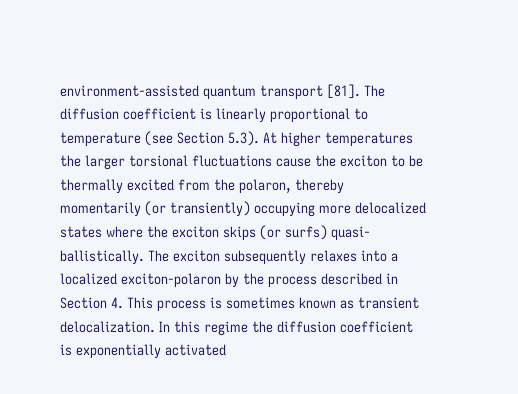environment-assisted quantum transport [81]. The diffusion coefficient is linearly proportional to temperature (see Section 5.3). At higher temperatures the larger torsional fluctuations cause the exciton to be thermally excited from the polaron, thereby momentarily (or transiently) occupying more delocalized states where the exciton skips (or surfs) quasi-ballistically. The exciton subsequently relaxes into a localized exciton-polaron by the process described in Section 4. This process is sometimes known as transient delocalization. In this regime the diffusion coefficient is exponentially activated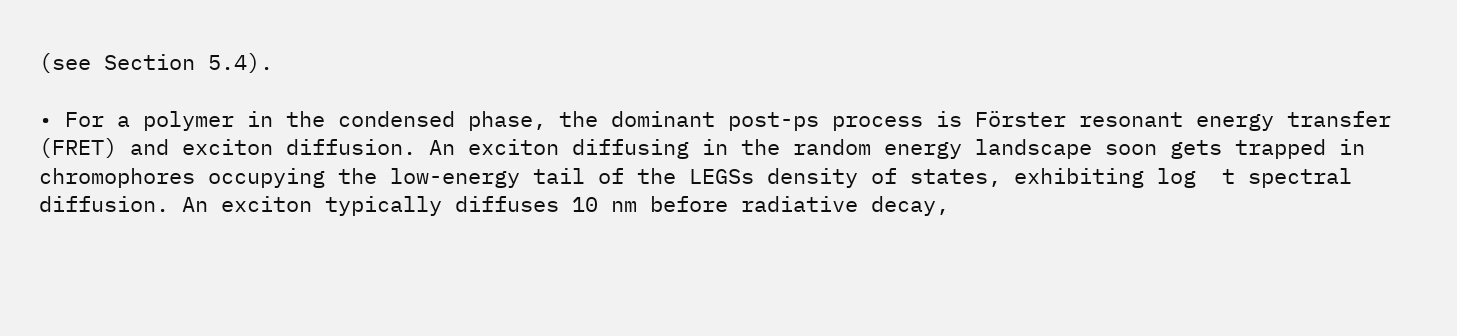(see Section 5.4).

• For a polymer in the condensed phase, the dominant post-ps process is Förster resonant energy transfer (FRET) and exciton diffusion. An exciton diffusing in the random energy landscape soon gets trapped in chromophores occupying the low-energy tail of the LEGSs density of states, exhibiting log  t spectral diffusion. An exciton typically diffuses 10 nm before radiative decay,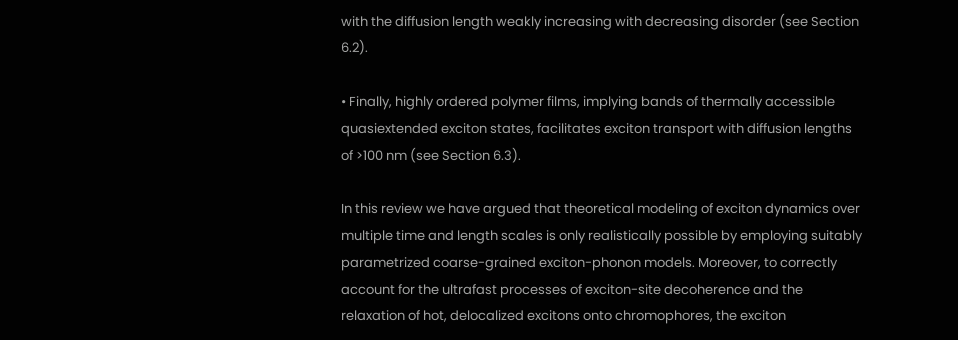with the diffusion length weakly increasing with decreasing disorder (see Section 6.2).

• Finally, highly ordered polymer films, implying bands of thermally accessible quasiextended exciton states, facilitates exciton transport with diffusion lengths of >100 nm (see Section 6.3).

In this review we have argued that theoretical modeling of exciton dynamics over multiple time and length scales is only realistically possible by employing suitably parametrized coarse-grained exciton-phonon models. Moreover, to correctly account for the ultrafast processes of exciton-site decoherence and the relaxation of hot, delocalized excitons onto chromophores, the exciton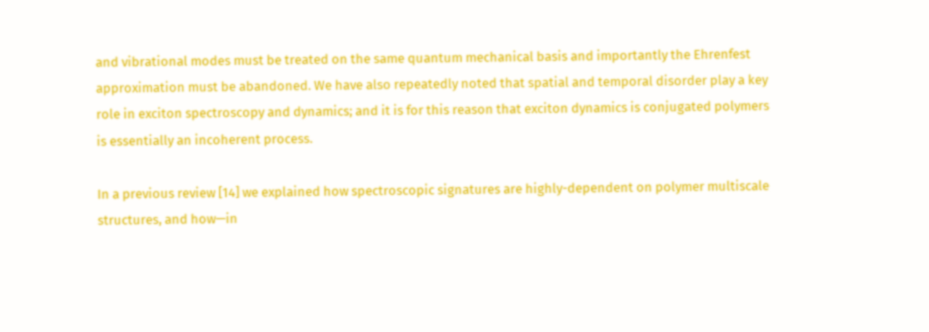and vibrational modes must be treated on the same quantum mechanical basis and importantly the Ehrenfest approximation must be abandoned. We have also repeatedly noted that spatial and temporal disorder play a key role in exciton spectroscopy and dynamics; and it is for this reason that exciton dynamics is conjugated polymers is essentially an incoherent process.

In a previous review [14] we explained how spectroscopic signatures are highly-dependent on polymer multiscale structures, and how—in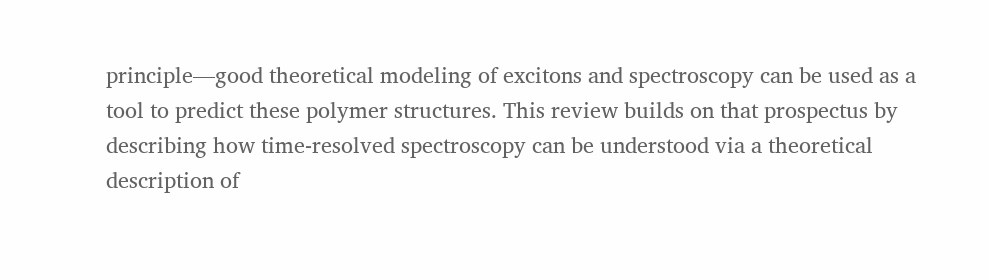principle—good theoretical modeling of excitons and spectroscopy can be used as a tool to predict these polymer structures. This review builds on that prospectus by describing how time-resolved spectroscopy can be understood via a theoretical description of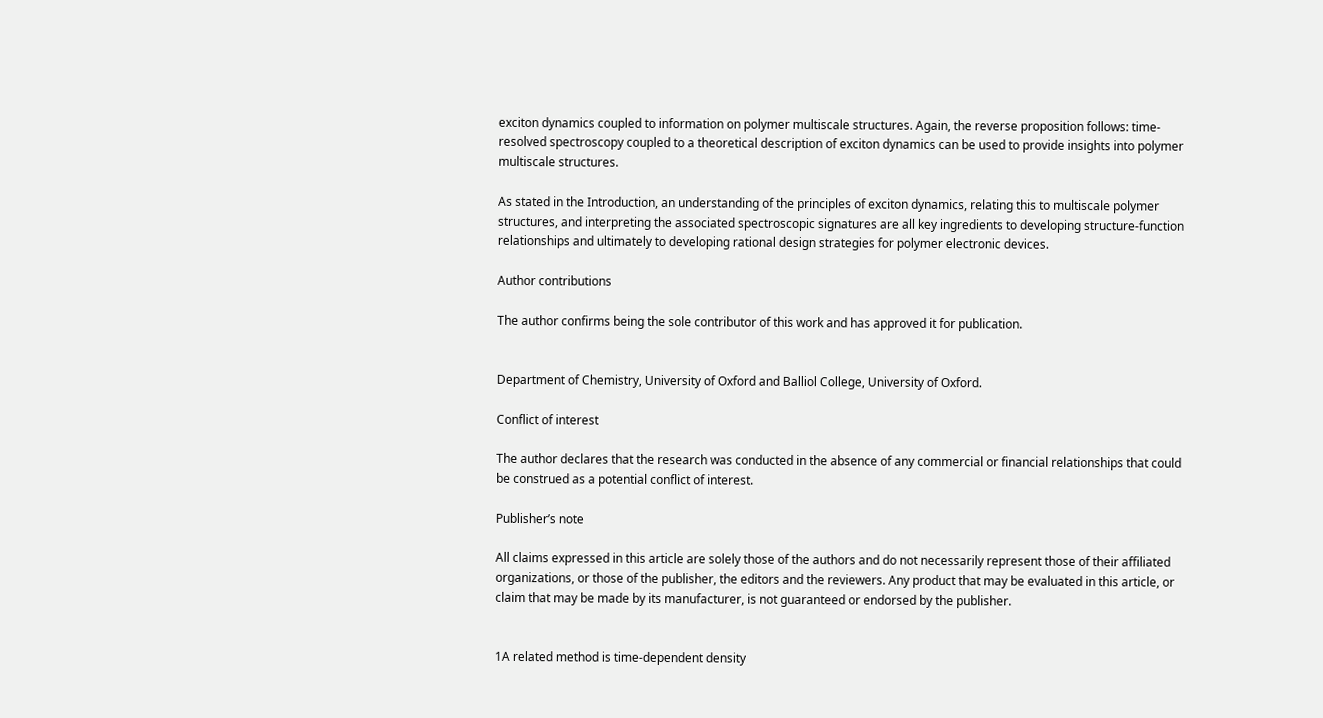exciton dynamics coupled to information on polymer multiscale structures. Again, the reverse proposition follows: time-resolved spectroscopy coupled to a theoretical description of exciton dynamics can be used to provide insights into polymer multiscale structures.

As stated in the Introduction, an understanding of the principles of exciton dynamics, relating this to multiscale polymer structures, and interpreting the associated spectroscopic signatures are all key ingredients to developing structure-function relationships and ultimately to developing rational design strategies for polymer electronic devices.

Author contributions

The author confirms being the sole contributor of this work and has approved it for publication.


Department of Chemistry, University of Oxford and Balliol College, University of Oxford.

Conflict of interest

The author declares that the research was conducted in the absence of any commercial or financial relationships that could be construed as a potential conflict of interest.

Publisher’s note

All claims expressed in this article are solely those of the authors and do not necessarily represent those of their affiliated organizations, or those of the publisher, the editors and the reviewers. Any product that may be evaluated in this article, or claim that may be made by its manufacturer, is not guaranteed or endorsed by the publisher.


1A related method is time-dependent density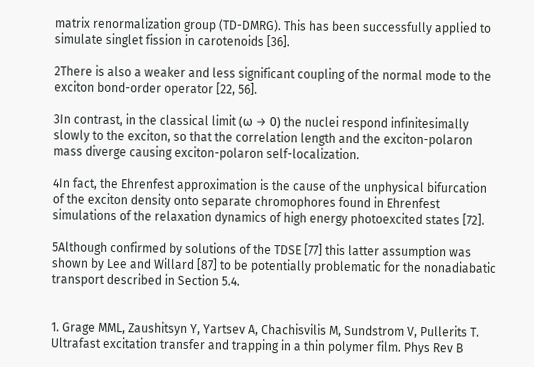matrix renormalization group (TD-DMRG). This has been successfully applied to simulate singlet fission in carotenoids [36].

2There is also a weaker and less significant coupling of the normal mode to the exciton bond-order operator [22, 56].

3In contrast, in the classical limit (ω → 0) the nuclei respond infinitesimally slowly to the exciton, so that the correlation length and the exciton-polaron mass diverge causing exciton-polaron self-localization.

4In fact, the Ehrenfest approximation is the cause of the unphysical bifurcation of the exciton density onto separate chromophores found in Ehrenfest simulations of the relaxation dynamics of high energy photoexcited states [72].

5Although confirmed by solutions of the TDSE [77] this latter assumption was shown by Lee and Willard [87] to be potentially problematic for the nonadiabatic transport described in Section 5.4.


1. Grage MML, Zaushitsyn Y, Yartsev A, Chachisvilis M, Sundstrom V, Pullerits T. Ultrafast excitation transfer and trapping in a thin polymer film. Phys Rev B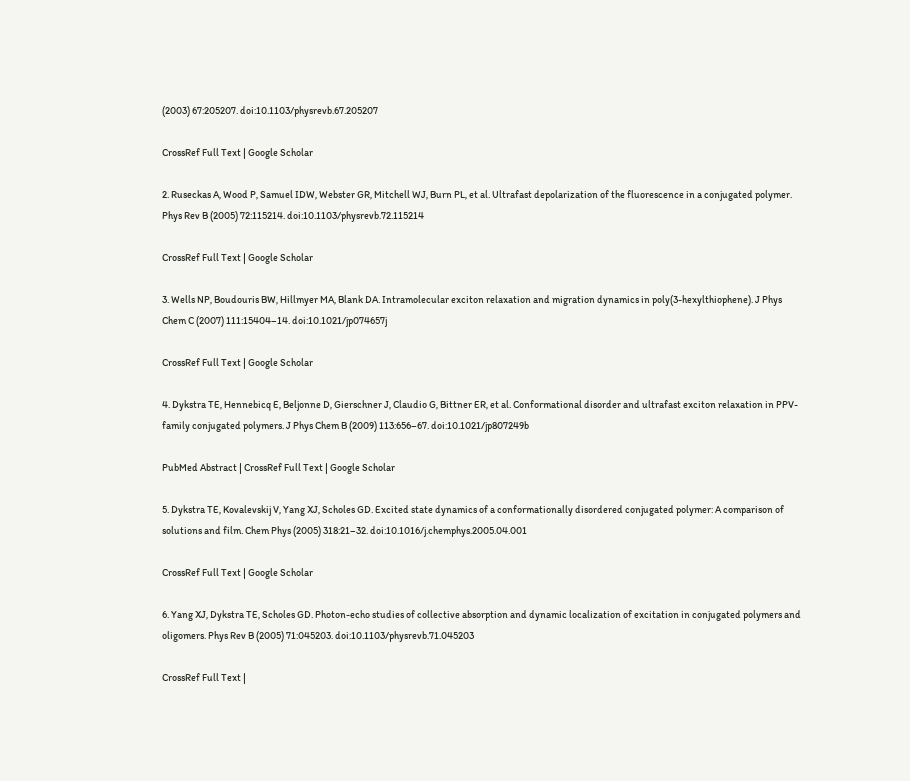(2003) 67:205207. doi:10.1103/physrevb.67.205207

CrossRef Full Text | Google Scholar

2. Ruseckas A, Wood P, Samuel IDW, Webster GR, Mitchell WJ, Burn PL, et al. Ultrafast depolarization of the fluorescence in a conjugated polymer. Phys Rev B (2005) 72:115214. doi:10.1103/physrevb.72.115214

CrossRef Full Text | Google Scholar

3. Wells NP, Boudouris BW, Hillmyer MA, Blank DA. Intramolecular exciton relaxation and migration dynamics in poly(3-hexylthiophene). J Phys Chem C (2007) 111:15404–14. doi:10.1021/jp074657j

CrossRef Full Text | Google Scholar

4. Dykstra TE, Hennebicq E, Beljonne D, Gierschner J, Claudio G, Bittner ER, et al. Conformational disorder and ultrafast exciton relaxation in PPV-family conjugated polymers. J Phys Chem B (2009) 113:656–67. doi:10.1021/jp807249b

PubMed Abstract | CrossRef Full Text | Google Scholar

5. Dykstra TE, Kovalevskij V, Yang XJ, Scholes GD. Excited state dynamics of a conformationally disordered conjugated polymer: A comparison of solutions and film. Chem Phys (2005) 318:21–32. doi:10.1016/j.chemphys.2005.04.001

CrossRef Full Text | Google Scholar

6. Yang XJ, Dykstra TE, Scholes GD. Photon-echo studies of collective absorption and dynamic localization of excitation in conjugated polymers and oligomers. Phys Rev B (2005) 71:045203. doi:10.1103/physrevb.71.045203

CrossRef Full Text |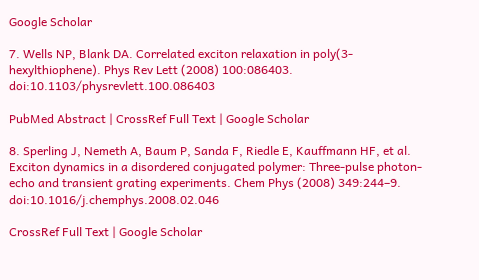Google Scholar

7. Wells NP, Blank DA. Correlated exciton relaxation in poly(3-hexylthiophene). Phys Rev Lett (2008) 100:086403. doi:10.1103/physrevlett.100.086403

PubMed Abstract | CrossRef Full Text | Google Scholar

8. Sperling J, Nemeth A, Baum P, Sanda F, Riedle E, Kauffmann HF, et al. Exciton dynamics in a disordered conjugated polymer: Three-pulse photon-echo and transient grating experiments. Chem Phys (2008) 349:244–9. doi:10.1016/j.chemphys.2008.02.046

CrossRef Full Text | Google Scholar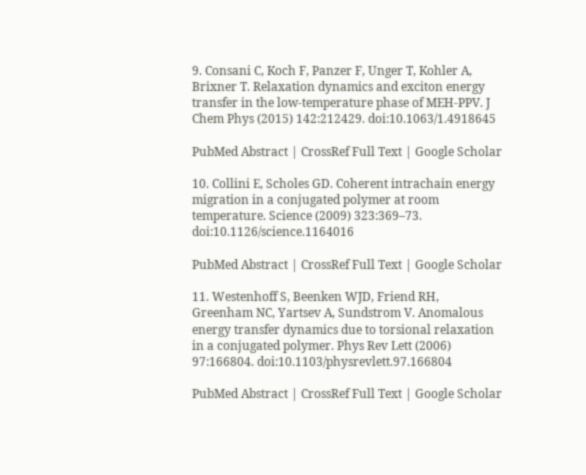9. Consani C, Koch F, Panzer F, Unger T, Kohler A, Brixner T. Relaxation dynamics and exciton energy transfer in the low-temperature phase of MEH-PPV. J Chem Phys (2015) 142:212429. doi:10.1063/1.4918645

PubMed Abstract | CrossRef Full Text | Google Scholar

10. Collini E, Scholes GD. Coherent intrachain energy migration in a conjugated polymer at room temperature. Science (2009) 323:369–73. doi:10.1126/science.1164016

PubMed Abstract | CrossRef Full Text | Google Scholar

11. Westenhoff S, Beenken WJD, Friend RH, Greenham NC, Yartsev A, Sundstrom V. Anomalous energy transfer dynamics due to torsional relaxation in a conjugated polymer. Phys Rev Lett (2006) 97:166804. doi:10.1103/physrevlett.97.166804

PubMed Abstract | CrossRef Full Text | Google Scholar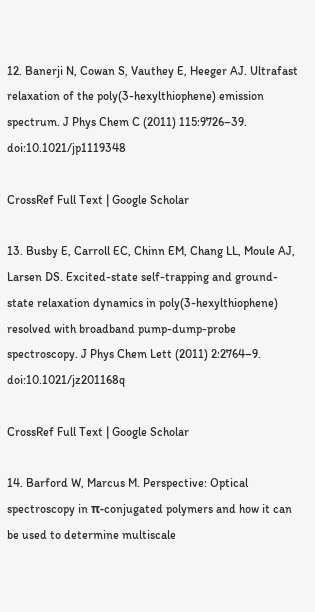12. Banerji N, Cowan S, Vauthey E, Heeger AJ. Ultrafast relaxation of the poly(3-hexylthiophene) emission spectrum. J Phys Chem C (2011) 115:9726–39. doi:10.1021/jp1119348

CrossRef Full Text | Google Scholar

13. Busby E, Carroll EC, Chinn EM, Chang LL, Moule AJ, Larsen DS. Excited-state self-trapping and ground-state relaxation dynamics in poly(3-hexylthiophene) resolved with broadband pump-dump-probe spectroscopy. J Phys Chem Lett (2011) 2:2764–9. doi:10.1021/jz201168q

CrossRef Full Text | Google Scholar

14. Barford W, Marcus M. Perspective: Optical spectroscopy in π-conjugated polymers and how it can be used to determine multiscale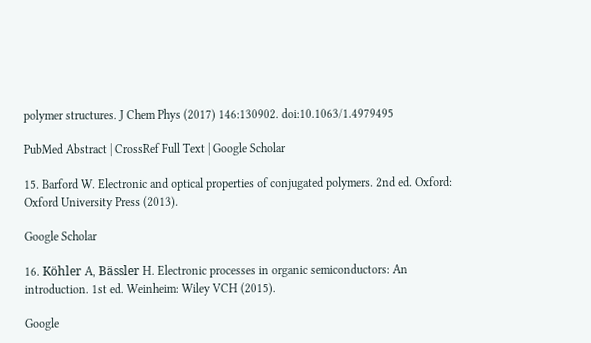polymer structures. J Chem Phys (2017) 146:130902. doi:10.1063/1.4979495

PubMed Abstract | CrossRef Full Text | Google Scholar

15. Barford W. Electronic and optical properties of conjugated polymers. 2nd ed. Oxford: Oxford University Press (2013).

Google Scholar

16. Köhler A, Bässler H. Electronic processes in organic semiconductors: An introduction. 1st ed. Weinheim: Wiley VCH (2015).

Google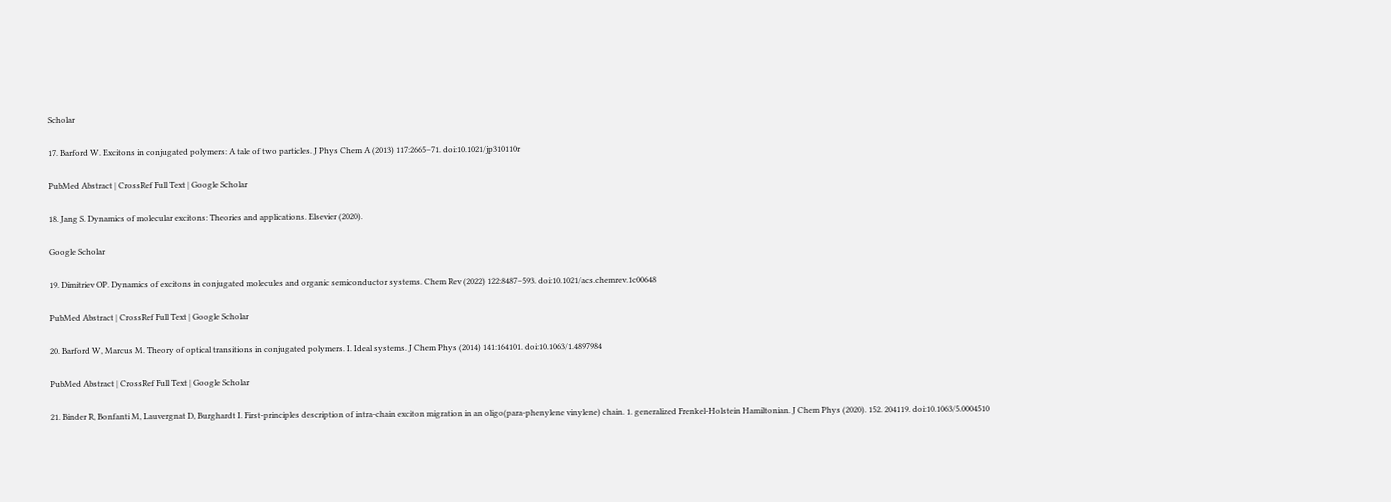Scholar

17. Barford W. Excitons in conjugated polymers: A tale of two particles. J Phys Chem A (2013) 117:2665–71. doi:10.1021/jp310110r

PubMed Abstract | CrossRef Full Text | Google Scholar

18. Jang S. Dynamics of molecular excitons: Theories and applications. Elsevier (2020).

Google Scholar

19. Dimitriev OP. Dynamics of excitons in conjugated molecules and organic semiconductor systems. Chem Rev (2022) 122:8487–593. doi:10.1021/acs.chemrev.1c00648

PubMed Abstract | CrossRef Full Text | Google Scholar

20. Barford W, Marcus M. Theory of optical transitions in conjugated polymers. I. Ideal systems. J Chem Phys (2014) 141:164101. doi:10.1063/1.4897984

PubMed Abstract | CrossRef Full Text | Google Scholar

21. Binder R, Bonfanti M, Lauvergnat D, Burghardt I. First-principles description of intra-chain exciton migration in an oligo(para-phenylene vinylene) chain. 1. generalized Frenkel-Holstein Hamiltonian. J Chem Phys (2020). 152. 204119. doi:10.1063/5.0004510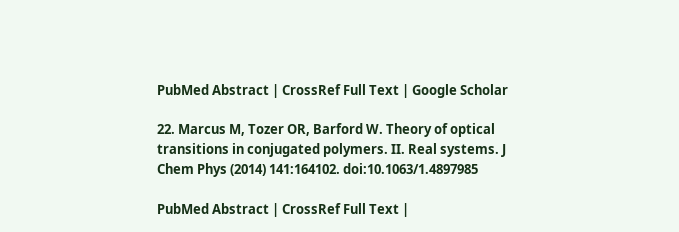PubMed Abstract | CrossRef Full Text | Google Scholar

22. Marcus M, Tozer OR, Barford W. Theory of optical transitions in conjugated polymers. II. Real systems. J Chem Phys (2014) 141:164102. doi:10.1063/1.4897985

PubMed Abstract | CrossRef Full Text |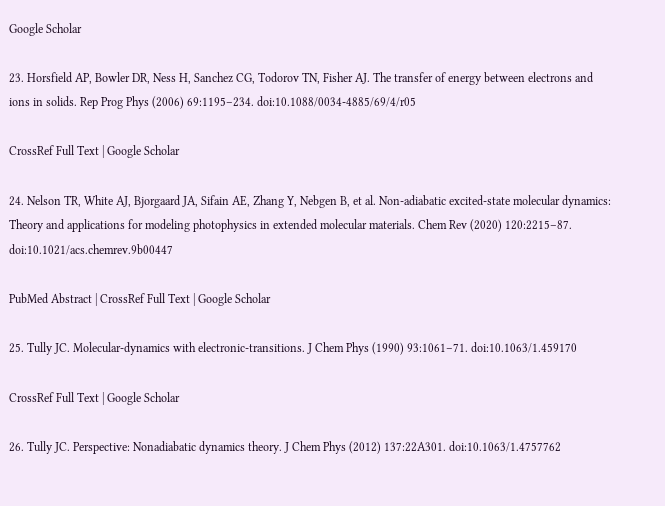Google Scholar

23. Horsfield AP, Bowler DR, Ness H, Sanchez CG, Todorov TN, Fisher AJ. The transfer of energy between electrons and ions in solids. Rep Prog Phys (2006) 69:1195–234. doi:10.1088/0034-4885/69/4/r05

CrossRef Full Text | Google Scholar

24. Nelson TR, White AJ, Bjorgaard JA, Sifain AE, Zhang Y, Nebgen B, et al. Non-adiabatic excited-state molecular dynamics: Theory and applications for modeling photophysics in extended molecular materials. Chem Rev (2020) 120:2215–87. doi:10.1021/acs.chemrev.9b00447

PubMed Abstract | CrossRef Full Text | Google Scholar

25. Tully JC. Molecular-dynamics with electronic-transitions. J Chem Phys (1990) 93:1061–71. doi:10.1063/1.459170

CrossRef Full Text | Google Scholar

26. Tully JC. Perspective: Nonadiabatic dynamics theory. J Chem Phys (2012) 137:22A301. doi:10.1063/1.4757762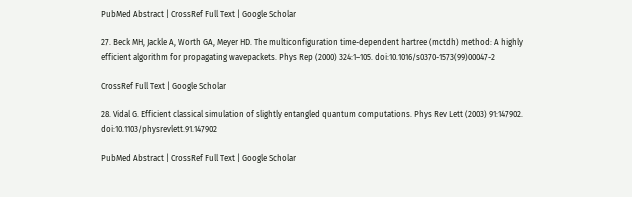PubMed Abstract | CrossRef Full Text | Google Scholar

27. Beck MH, Jackle A, Worth GA, Meyer HD. The multiconfiguration time-dependent hartree (mctdh) method: A highly efficient algorithm for propagating wavepackets. Phys Rep (2000) 324:1–105. doi:10.1016/s0370-1573(99)00047-2

CrossRef Full Text | Google Scholar

28. Vidal G. Efficient classical simulation of slightly entangled quantum computations. Phys Rev Lett (2003) 91:147902. doi:10.1103/physrevlett.91.147902

PubMed Abstract | CrossRef Full Text | Google Scholar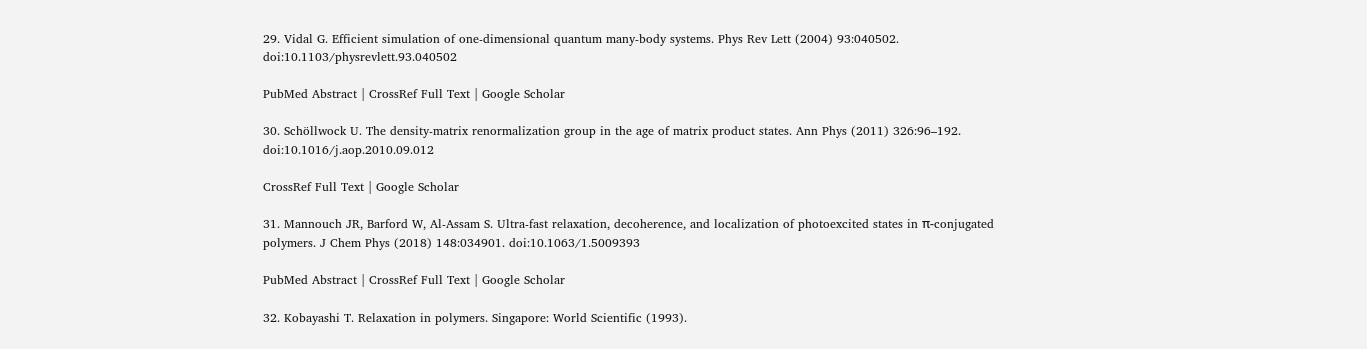29. Vidal G. Efficient simulation of one-dimensional quantum many-body systems. Phys Rev Lett (2004) 93:040502. doi:10.1103/physrevlett.93.040502

PubMed Abstract | CrossRef Full Text | Google Scholar

30. Schöllwock U. The density-matrix renormalization group in the age of matrix product states. Ann Phys (2011) 326:96–192. doi:10.1016/j.aop.2010.09.012

CrossRef Full Text | Google Scholar

31. Mannouch JR, Barford W, Al-Assam S. Ultra-fast relaxation, decoherence, and localization of photoexcited states in π-conjugated polymers. J Chem Phys (2018) 148:034901. doi:10.1063/1.5009393

PubMed Abstract | CrossRef Full Text | Google Scholar

32. Kobayashi T. Relaxation in polymers. Singapore: World Scientific (1993).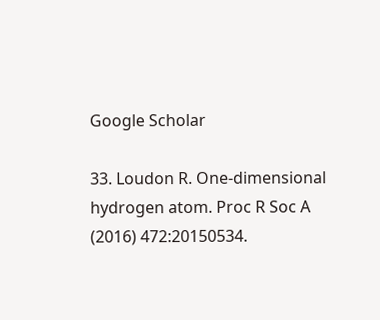Google Scholar

33. Loudon R. One-dimensional hydrogen atom. Proc R Soc A (2016) 472:20150534.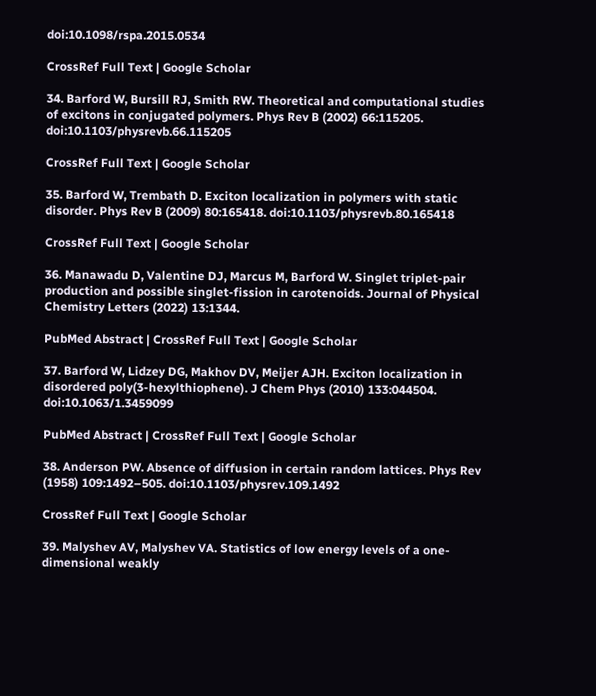doi:10.1098/rspa.2015.0534

CrossRef Full Text | Google Scholar

34. Barford W, Bursill RJ, Smith RW. Theoretical and computational studies of excitons in conjugated polymers. Phys Rev B (2002) 66:115205. doi:10.1103/physrevb.66.115205

CrossRef Full Text | Google Scholar

35. Barford W, Trembath D. Exciton localization in polymers with static disorder. Phys Rev B (2009) 80:165418. doi:10.1103/physrevb.80.165418

CrossRef Full Text | Google Scholar

36. Manawadu D, Valentine DJ, Marcus M, Barford W. Singlet triplet-pair production and possible singlet-fission in carotenoids. Journal of Physical Chemistry Letters (2022) 13:1344.

PubMed Abstract | CrossRef Full Text | Google Scholar

37. Barford W, Lidzey DG, Makhov DV, Meijer AJH. Exciton localization in disordered poly(3-hexylthiophene). J Chem Phys (2010) 133:044504. doi:10.1063/1.3459099

PubMed Abstract | CrossRef Full Text | Google Scholar

38. Anderson PW. Absence of diffusion in certain random lattices. Phys Rev (1958) 109:1492–505. doi:10.1103/physrev.109.1492

CrossRef Full Text | Google Scholar

39. Malyshev AV, Malyshev VA. Statistics of low energy levels of a one-dimensional weakly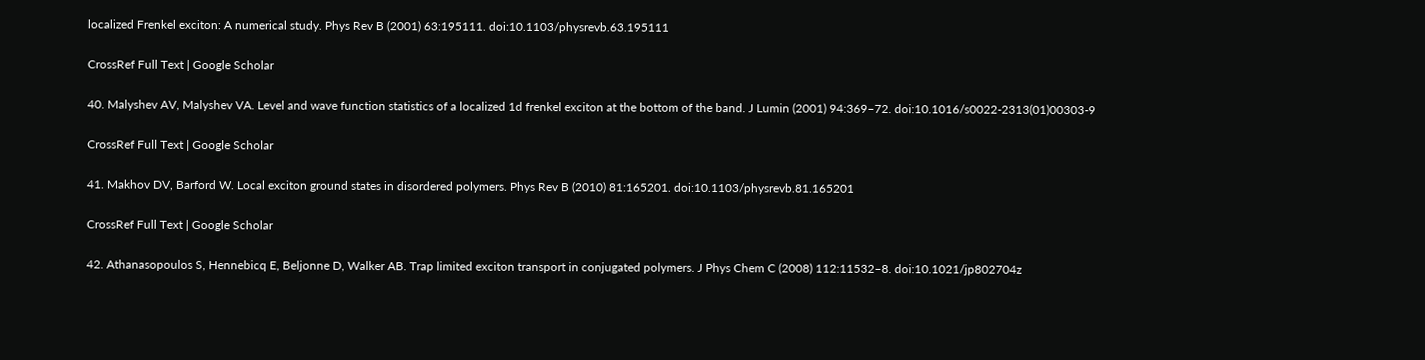localized Frenkel exciton: A numerical study. Phys Rev B (2001) 63:195111. doi:10.1103/physrevb.63.195111

CrossRef Full Text | Google Scholar

40. Malyshev AV, Malyshev VA. Level and wave function statistics of a localized 1d frenkel exciton at the bottom of the band. J Lumin (2001) 94:369–72. doi:10.1016/s0022-2313(01)00303-9

CrossRef Full Text | Google Scholar

41. Makhov DV, Barford W. Local exciton ground states in disordered polymers. Phys Rev B (2010) 81:165201. doi:10.1103/physrevb.81.165201

CrossRef Full Text | Google Scholar

42. Athanasopoulos S, Hennebicq E, Beljonne D, Walker AB. Trap limited exciton transport in conjugated polymers. J Phys Chem C (2008) 112:11532–8. doi:10.1021/jp802704z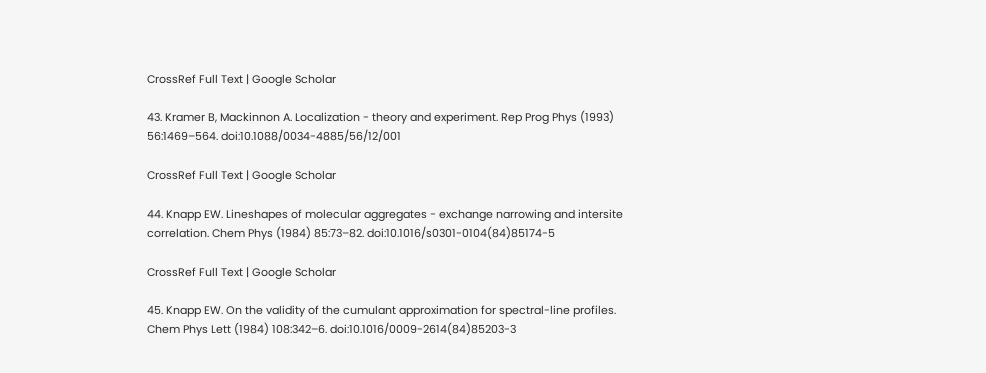CrossRef Full Text | Google Scholar

43. Kramer B, Mackinnon A. Localization - theory and experiment. Rep Prog Phys (1993) 56:1469–564. doi:10.1088/0034-4885/56/12/001

CrossRef Full Text | Google Scholar

44. Knapp EW. Lineshapes of molecular aggregates - exchange narrowing and intersite correlation. Chem Phys (1984) 85:73–82. doi:10.1016/s0301-0104(84)85174-5

CrossRef Full Text | Google Scholar

45. Knapp EW. On the validity of the cumulant approximation for spectral-line profiles. Chem Phys Lett (1984) 108:342–6. doi:10.1016/0009-2614(84)85203-3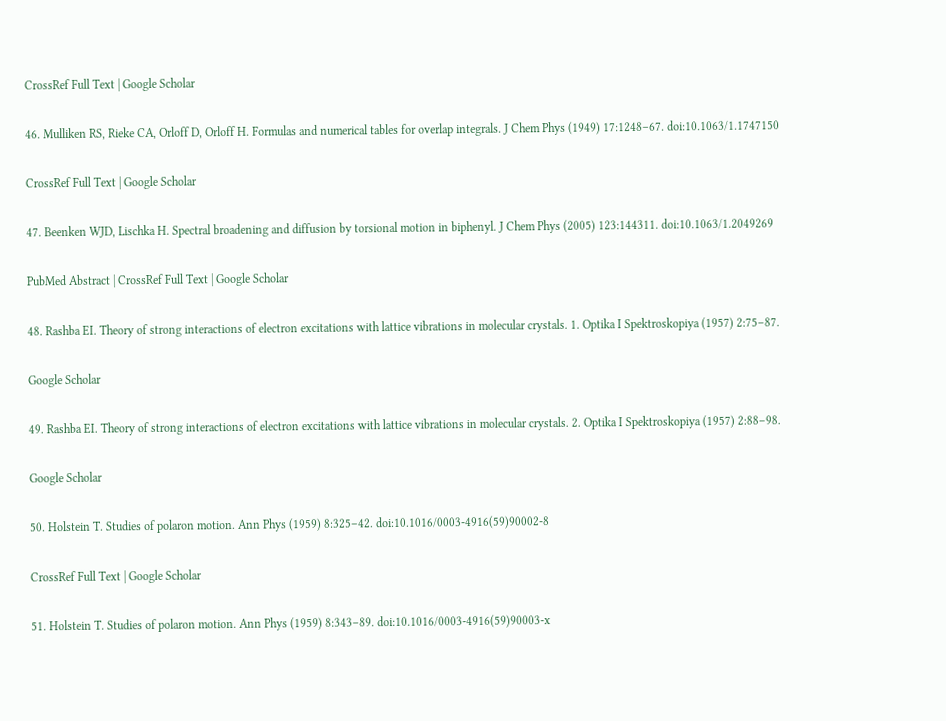CrossRef Full Text | Google Scholar

46. Mulliken RS, Rieke CA, Orloff D, Orloff H. Formulas and numerical tables for overlap integrals. J Chem Phys (1949) 17:1248–67. doi:10.1063/1.1747150

CrossRef Full Text | Google Scholar

47. Beenken WJD, Lischka H. Spectral broadening and diffusion by torsional motion in biphenyl. J Chem Phys (2005) 123:144311. doi:10.1063/1.2049269

PubMed Abstract | CrossRef Full Text | Google Scholar

48. Rashba EI. Theory of strong interactions of electron excitations with lattice vibrations in molecular crystals. 1. Optika I Spektroskopiya (1957) 2:75–87.

Google Scholar

49. Rashba EI. Theory of strong interactions of electron excitations with lattice vibrations in molecular crystals. 2. Optika I Spektroskopiya (1957) 2:88–98.

Google Scholar

50. Holstein T. Studies of polaron motion. Ann Phys (1959) 8:325–42. doi:10.1016/0003-4916(59)90002-8

CrossRef Full Text | Google Scholar

51. Holstein T. Studies of polaron motion. Ann Phys (1959) 8:343–89. doi:10.1016/0003-4916(59)90003-x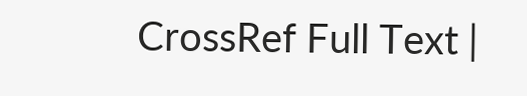CrossRef Full Text |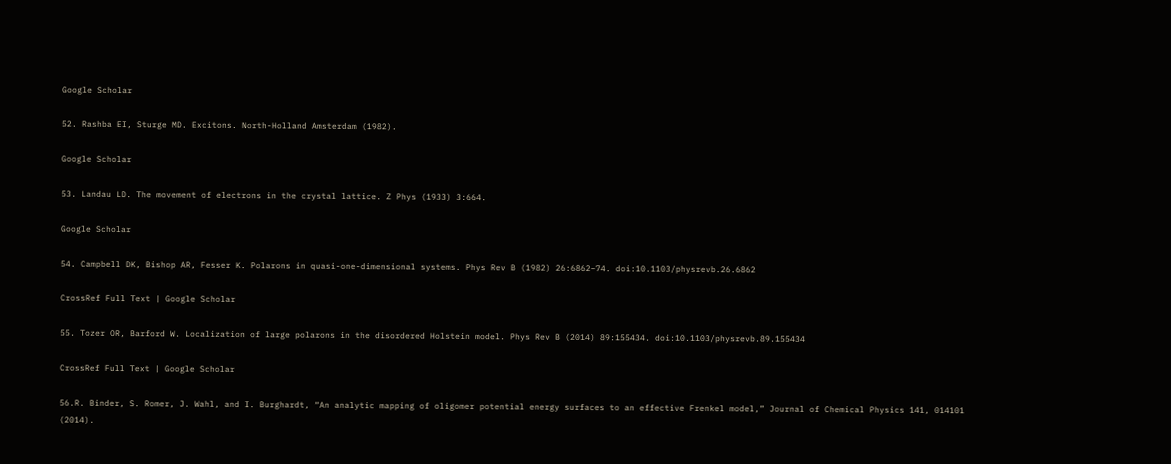Google Scholar

52. Rashba EI, Sturge MD. Excitons. North-Holland Amsterdam (1982).

Google Scholar

53. Landau LD. The movement of electrons in the crystal lattice. Z Phys (1933) 3:664.

Google Scholar

54. Campbell DK, Bishop AR, Fesser K. Polarons in quasi-one-dimensional systems. Phys Rev B (1982) 26:6862–74. doi:10.1103/physrevb.26.6862

CrossRef Full Text | Google Scholar

55. Tozer OR, Barford W. Localization of large polarons in the disordered Holstein model. Phys Rev B (2014) 89:155434. doi:10.1103/physrevb.89.155434

CrossRef Full Text | Google Scholar

56.R. Binder, S. Romer, J. Wahl, and I. Burghardt, “An analytic mapping of oligomer potential energy surfaces to an effective Frenkel model,” Journal of Chemical Physics 141, 014101 (2014).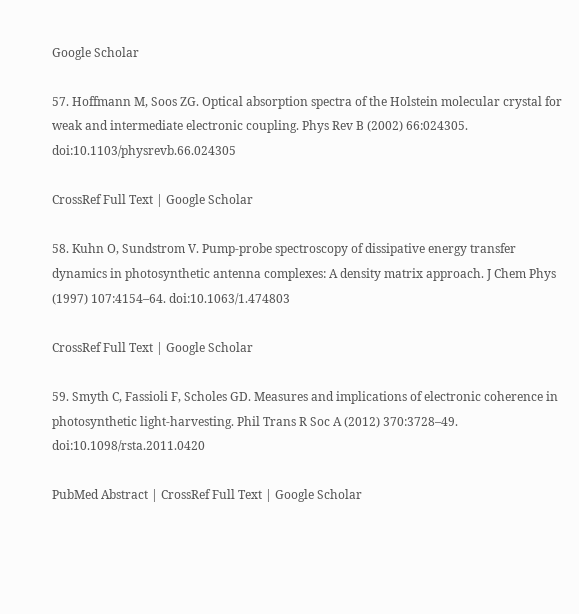Google Scholar

57. Hoffmann M, Soos ZG. Optical absorption spectra of the Holstein molecular crystal for weak and intermediate electronic coupling. Phys Rev B (2002) 66:024305. doi:10.1103/physrevb.66.024305

CrossRef Full Text | Google Scholar

58. Kuhn O, Sundstrom V. Pump-probe spectroscopy of dissipative energy transfer dynamics in photosynthetic antenna complexes: A density matrix approach. J Chem Phys (1997) 107:4154–64. doi:10.1063/1.474803

CrossRef Full Text | Google Scholar

59. Smyth C, Fassioli F, Scholes GD. Measures and implications of electronic coherence in photosynthetic light-harvesting. Phil Trans R Soc A (2012) 370:3728–49. doi:10.1098/rsta.2011.0420

PubMed Abstract | CrossRef Full Text | Google Scholar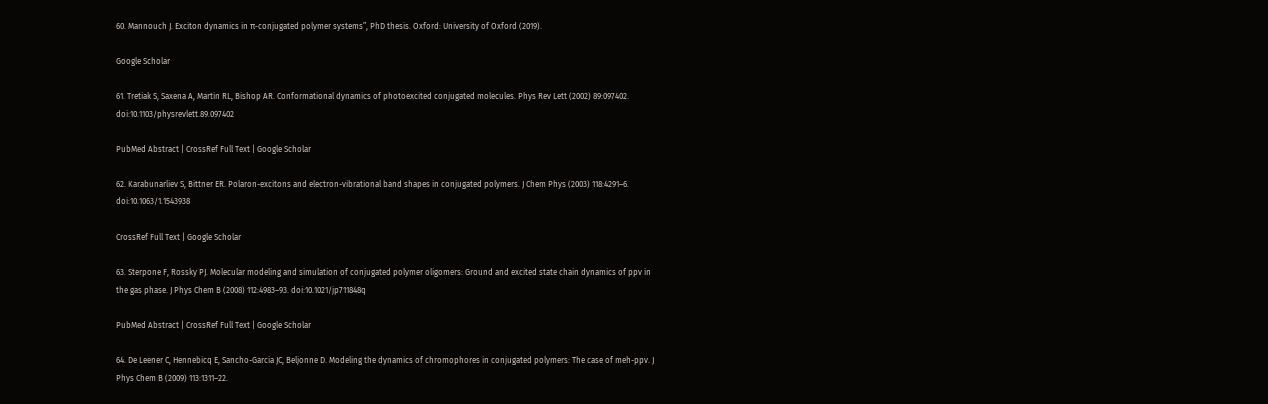60. Mannouch J. Exciton dynamics in π-conjugated polymer systems”, PhD thesis. Oxford: University of Oxford (2019).

Google Scholar

61. Tretiak S, Saxena A, Martin RL, Bishop AR. Conformational dynamics of photoexcited conjugated molecules. Phys Rev Lett (2002) 89:097402. doi:10.1103/physrevlett.89.097402

PubMed Abstract | CrossRef Full Text | Google Scholar

62. Karabunarliev S, Bittner ER. Polaron-excitons and electron-vibrational band shapes in conjugated polymers. J Chem Phys (2003) 118:4291–6. doi:10.1063/1.1543938

CrossRef Full Text | Google Scholar

63. Sterpone F, Rossky PJ. Molecular modeling and simulation of conjugated polymer oligomers: Ground and excited state chain dynamics of ppv in the gas phase. J Phys Chem B (2008) 112:4983–93. doi:10.1021/jp711848q

PubMed Abstract | CrossRef Full Text | Google Scholar

64. De Leener C, Hennebicq E, Sancho-Garcia JC, Beljonne D. Modeling the dynamics of chromophores in conjugated polymers: The case of meh-ppv. J Phys Chem B (2009) 113:1311–22.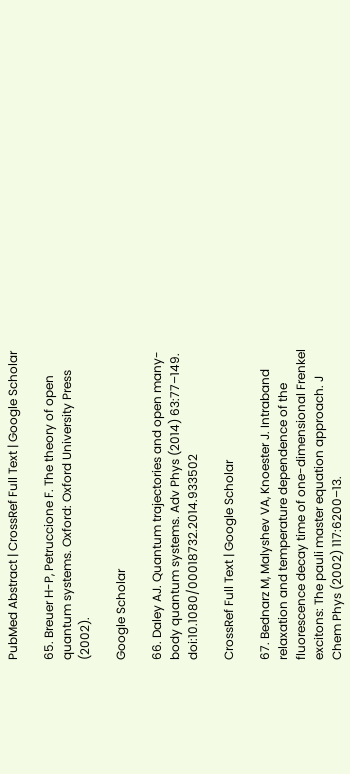PubMed Abstract | CrossRef Full Text | Google Scholar

65. Breuer H-P, Petruccione F. The theory of open quantum systems. Oxford: Oxford University Press (2002).

Google Scholar

66. Daley AJ. Quantum trajectories and open many-body quantum systems. Adv Phys (2014) 63:77–149. doi:10.1080/00018732.2014.933502

CrossRef Full Text | Google Scholar

67. Bednarz M, Malyshev VA, Knoester J. Intraband relaxation and temperature dependence of the fluorescence decay time of one-dimensional Frenkel excitons: The pauli master equation approach. J Chem Phys (2002) 117:6200–13.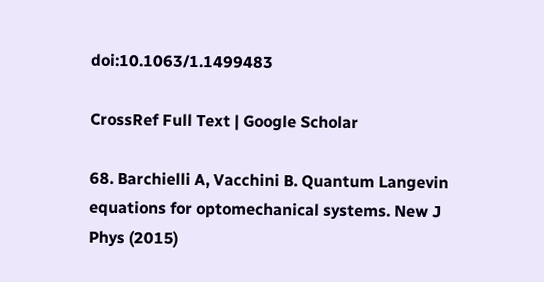doi:10.1063/1.1499483

CrossRef Full Text | Google Scholar

68. Barchielli A, Vacchini B. Quantum Langevin equations for optomechanical systems. New J Phys (2015)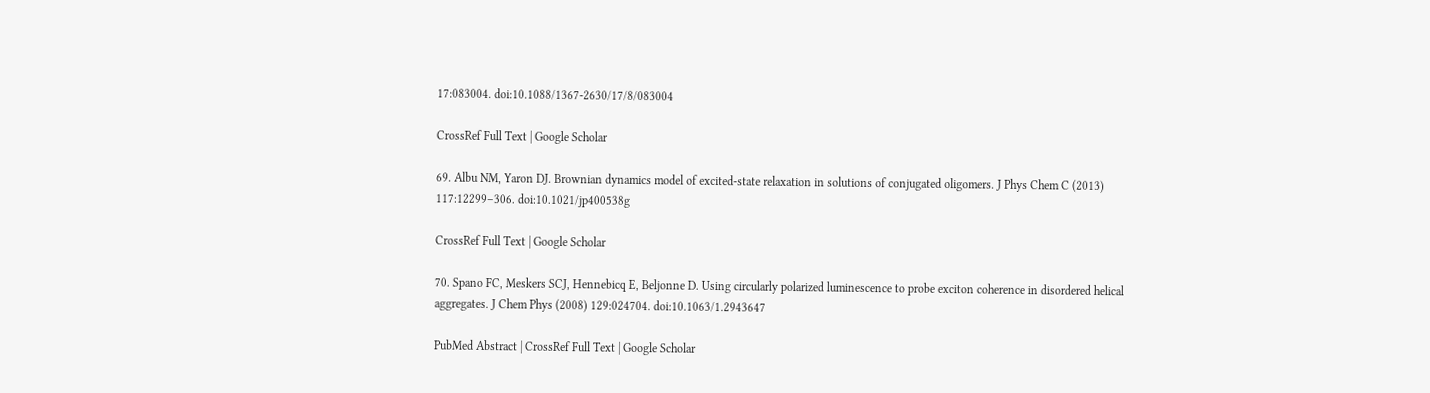17:083004. doi:10.1088/1367-2630/17/8/083004

CrossRef Full Text | Google Scholar

69. Albu NM, Yaron DJ. Brownian dynamics model of excited-state relaxation in solutions of conjugated oligomers. J Phys Chem C (2013) 117:12299–306. doi:10.1021/jp400538g

CrossRef Full Text | Google Scholar

70. Spano FC, Meskers SCJ, Hennebicq E, Beljonne D. Using circularly polarized luminescence to probe exciton coherence in disordered helical aggregates. J Chem Phys (2008) 129:024704. doi:10.1063/1.2943647

PubMed Abstract | CrossRef Full Text | Google Scholar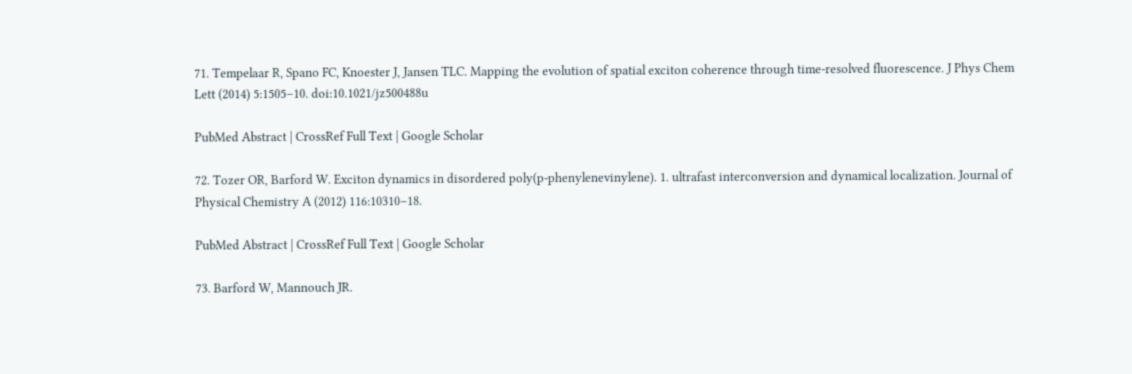71. Tempelaar R, Spano FC, Knoester J, Jansen TLC. Mapping the evolution of spatial exciton coherence through time-resolved fluorescence. J Phys Chem Lett (2014) 5:1505–10. doi:10.1021/jz500488u

PubMed Abstract | CrossRef Full Text | Google Scholar

72. Tozer OR, Barford W. Exciton dynamics in disordered poly(p-phenylenevinylene). 1. ultrafast interconversion and dynamical localization. Journal of Physical Chemistry A (2012) 116:10310–18.

PubMed Abstract | CrossRef Full Text | Google Scholar

73. Barford W, Mannouch JR.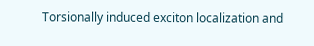Torsionally induced exciton localization and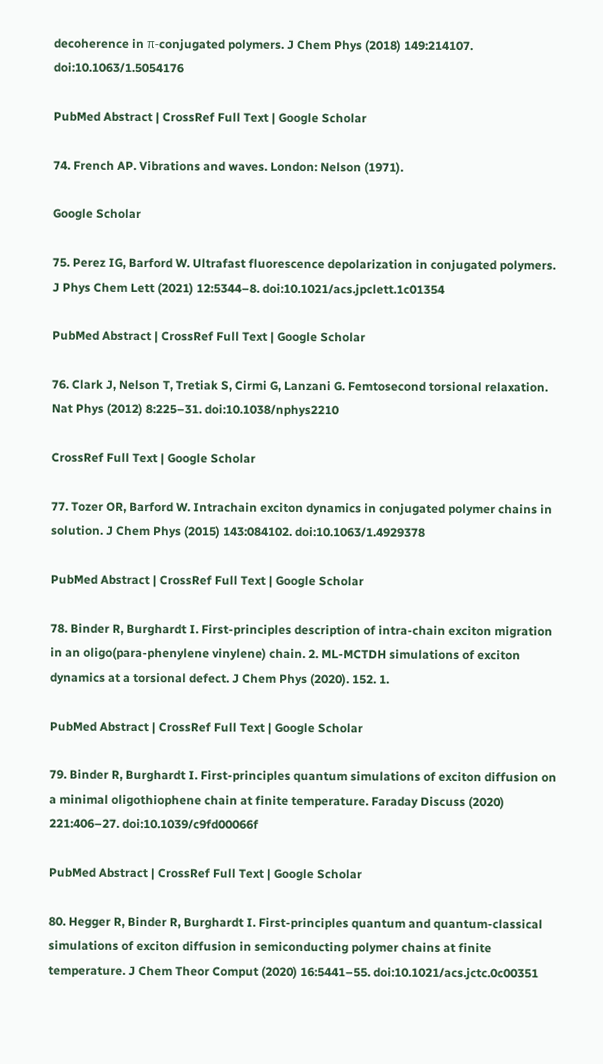decoherence in π-conjugated polymers. J Chem Phys (2018) 149:214107. doi:10.1063/1.5054176

PubMed Abstract | CrossRef Full Text | Google Scholar

74. French AP. Vibrations and waves. London: Nelson (1971).

Google Scholar

75. Perez IG, Barford W. Ultrafast fluorescence depolarization in conjugated polymers. J Phys Chem Lett (2021) 12:5344–8. doi:10.1021/acs.jpclett.1c01354

PubMed Abstract | CrossRef Full Text | Google Scholar

76. Clark J, Nelson T, Tretiak S, Cirmi G, Lanzani G. Femtosecond torsional relaxation. Nat Phys (2012) 8:225–31. doi:10.1038/nphys2210

CrossRef Full Text | Google Scholar

77. Tozer OR, Barford W. Intrachain exciton dynamics in conjugated polymer chains in solution. J Chem Phys (2015) 143:084102. doi:10.1063/1.4929378

PubMed Abstract | CrossRef Full Text | Google Scholar

78. Binder R, Burghardt I. First-principles description of intra-chain exciton migration in an oligo(para-phenylene vinylene) chain. 2. ML-MCTDH simulations of exciton dynamics at a torsional defect. J Chem Phys (2020). 152. 1.

PubMed Abstract | CrossRef Full Text | Google Scholar

79. Binder R, Burghardt I. First-principles quantum simulations of exciton diffusion on a minimal oligothiophene chain at finite temperature. Faraday Discuss (2020) 221:406–27. doi:10.1039/c9fd00066f

PubMed Abstract | CrossRef Full Text | Google Scholar

80. Hegger R, Binder R, Burghardt I. First-principles quantum and quantum-classical simulations of exciton diffusion in semiconducting polymer chains at finite temperature. J Chem Theor Comput (2020) 16:5441–55. doi:10.1021/acs.jctc.0c00351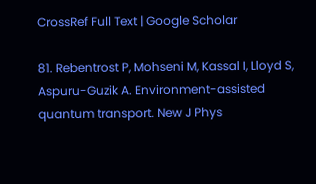CrossRef Full Text | Google Scholar

81. Rebentrost P, Mohseni M, Kassal I, Lloyd S, Aspuru-Guzik A. Environment-assisted quantum transport. New J Phys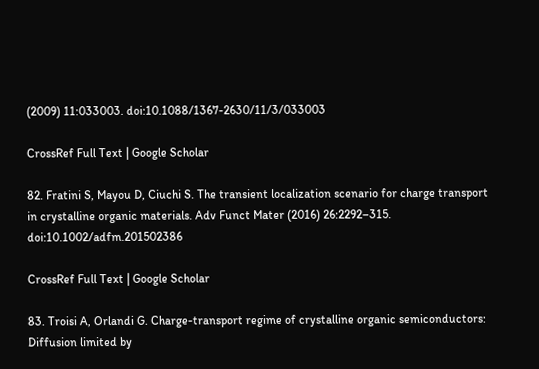(2009) 11:033003. doi:10.1088/1367-2630/11/3/033003

CrossRef Full Text | Google Scholar

82. Fratini S, Mayou D, Ciuchi S. The transient localization scenario for charge transport in crystalline organic materials. Adv Funct Mater (2016) 26:2292–315. doi:10.1002/adfm.201502386

CrossRef Full Text | Google Scholar

83. Troisi A, Orlandi G. Charge-transport regime of crystalline organic semiconductors: Diffusion limited by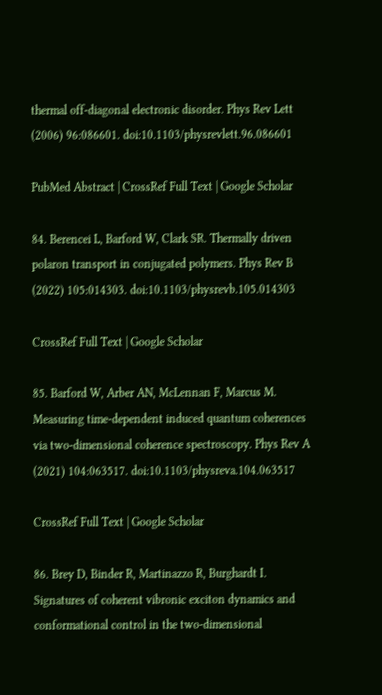thermal off-diagonal electronic disorder. Phys Rev Lett (2006) 96:086601. doi:10.1103/physrevlett.96.086601

PubMed Abstract | CrossRef Full Text | Google Scholar

84. Berencei L, Barford W, Clark SR. Thermally driven polaron transport in conjugated polymers. Phys Rev B (2022) 105:014303. doi:10.1103/physrevb.105.014303

CrossRef Full Text | Google Scholar

85. Barford W, Arber AN, McLennan F, Marcus M. Measuring time-dependent induced quantum coherences via two-dimensional coherence spectroscopy. Phys Rev A (2021) 104:063517. doi:10.1103/physreva.104.063517

CrossRef Full Text | Google Scholar

86. Brey D, Binder R, Martinazzo R, Burghardt I. Signatures of coherent vibronic exciton dynamics and conformational control in the two-dimensional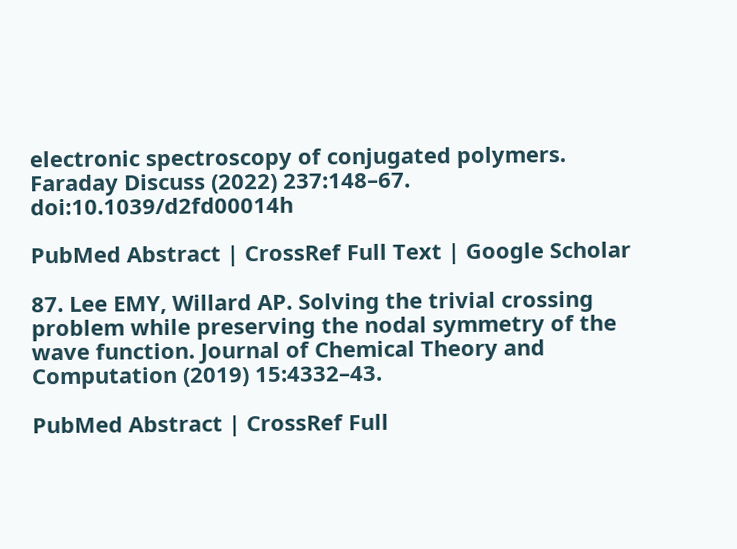electronic spectroscopy of conjugated polymers. Faraday Discuss (2022) 237:148–67. doi:10.1039/d2fd00014h

PubMed Abstract | CrossRef Full Text | Google Scholar

87. Lee EMY, Willard AP. Solving the trivial crossing problem while preserving the nodal symmetry of the wave function. Journal of Chemical Theory and Computation (2019) 15:4332–43.

PubMed Abstract | CrossRef Full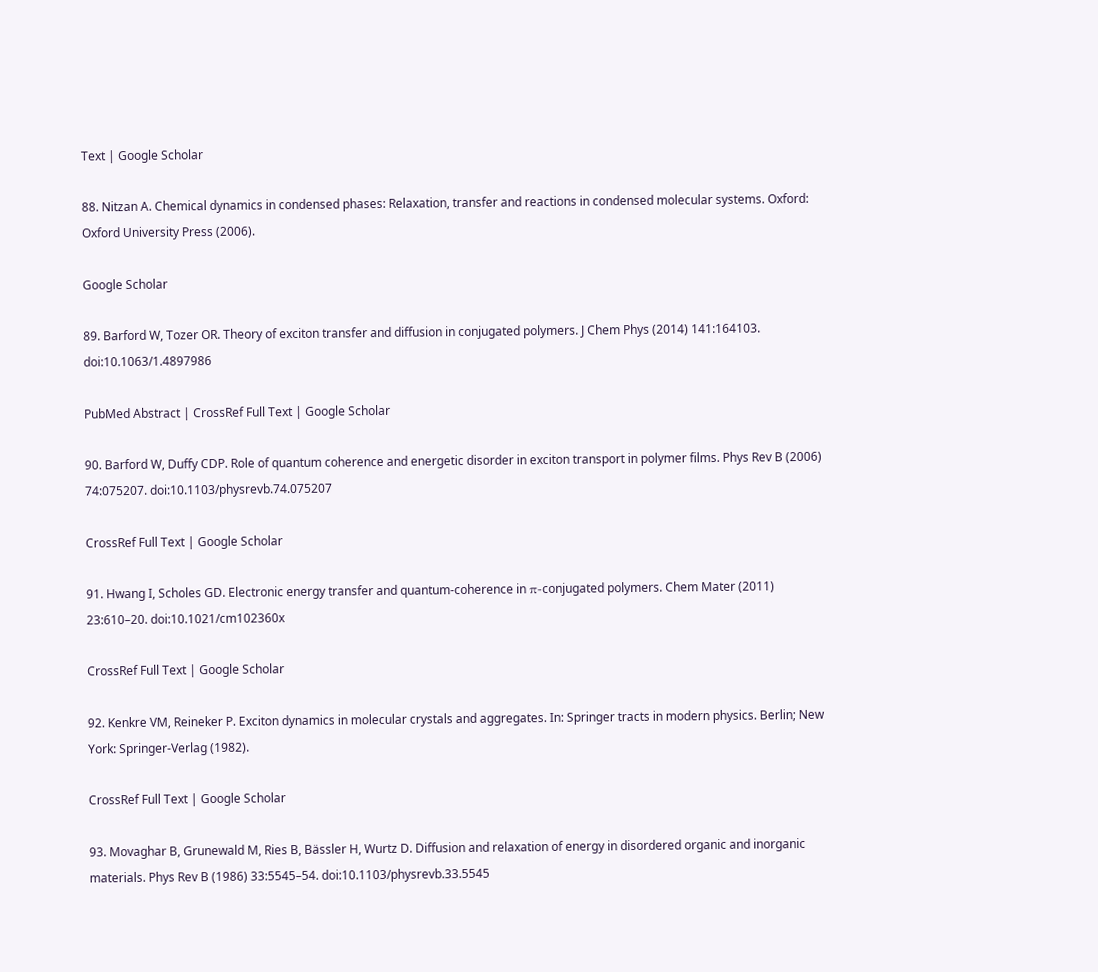Text | Google Scholar

88. Nitzan A. Chemical dynamics in condensed phases: Relaxation, transfer and reactions in condensed molecular systems. Oxford: Oxford University Press (2006).

Google Scholar

89. Barford W, Tozer OR. Theory of exciton transfer and diffusion in conjugated polymers. J Chem Phys (2014) 141:164103. doi:10.1063/1.4897986

PubMed Abstract | CrossRef Full Text | Google Scholar

90. Barford W, Duffy CDP. Role of quantum coherence and energetic disorder in exciton transport in polymer films. Phys Rev B (2006) 74:075207. doi:10.1103/physrevb.74.075207

CrossRef Full Text | Google Scholar

91. Hwang I, Scholes GD. Electronic energy transfer and quantum-coherence in π-conjugated polymers. Chem Mater (2011) 23:610–20. doi:10.1021/cm102360x

CrossRef Full Text | Google Scholar

92. Kenkre VM, Reineker P. Exciton dynamics in molecular crystals and aggregates. In: Springer tracts in modern physics. Berlin; New York: Springer-Verlag (1982).

CrossRef Full Text | Google Scholar

93. Movaghar B, Grunewald M, Ries B, Bässler H, Wurtz D. Diffusion and relaxation of energy in disordered organic and inorganic materials. Phys Rev B (1986) 33:5545–54. doi:10.1103/physrevb.33.5545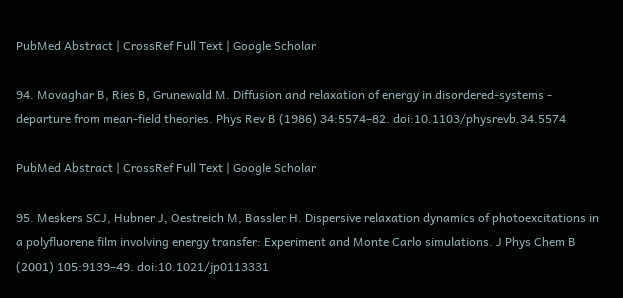PubMed Abstract | CrossRef Full Text | Google Scholar

94. Movaghar B, Ries B, Grunewald M. Diffusion and relaxation of energy in disordered-systems - departure from mean-field theories. Phys Rev B (1986) 34:5574–82. doi:10.1103/physrevb.34.5574

PubMed Abstract | CrossRef Full Text | Google Scholar

95. Meskers SCJ, Hubner J, Oestreich M, Bassler H. Dispersive relaxation dynamics of photoexcitations in a polyfluorene film involving energy transfer: Experiment and Monte Carlo simulations. J Phys Chem B (2001) 105:9139–49. doi:10.1021/jp0113331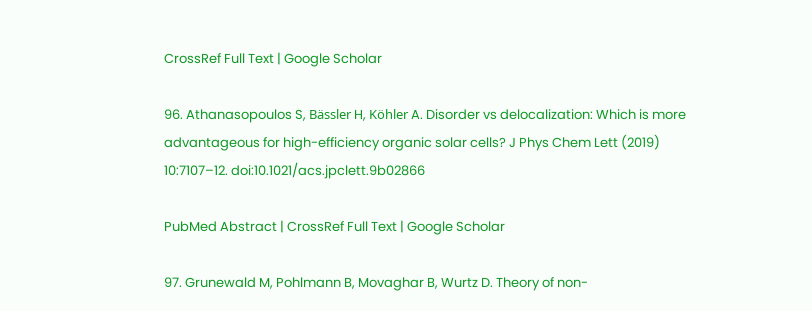CrossRef Full Text | Google Scholar

96. Athanasopoulos S, Bässler H, Köhler A. Disorder vs delocalization: Which is more advantageous for high-efficiency organic solar cells? J Phys Chem Lett (2019) 10:7107–12. doi:10.1021/acs.jpclett.9b02866

PubMed Abstract | CrossRef Full Text | Google Scholar

97. Grunewald M, Pohlmann B, Movaghar B, Wurtz D. Theory of non-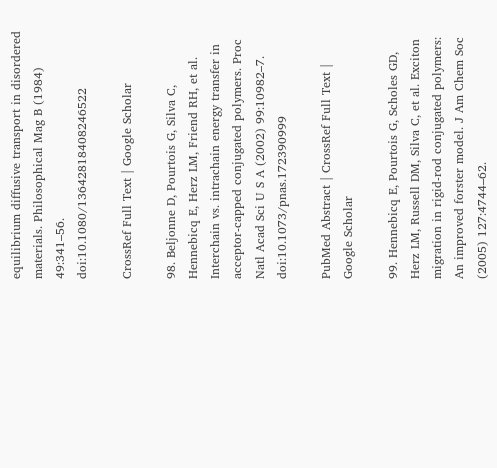equilibrium diffusive transport in disordered materials. Philosophical Mag B (1984) 49:341–56. doi:10.1080/13642818408246522

CrossRef Full Text | Google Scholar

98. Beljonne D, Pourtois G, Silva C, Hennebicq E, Herz LM, Friend RH, et al. Interchain vs. intrachain energy transfer in acceptor-capped conjugated polymers. Proc Natl Acad Sci U S A (2002) 99:10982–7. doi:10.1073/pnas.172390999

PubMed Abstract | CrossRef Full Text | Google Scholar

99. Hennebicq E, Pourtois G, Scholes GD, Herz LM, Russell DM, Silva C, et al. Exciton migration in rigid-rod conjugated polymers: An improved forster model. J Am Chem Soc (2005) 127:4744–62.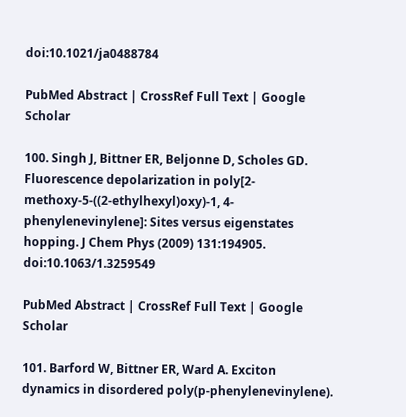doi:10.1021/ja0488784

PubMed Abstract | CrossRef Full Text | Google Scholar

100. Singh J, Bittner ER, Beljonne D, Scholes GD. Fluorescence depolarization in poly[2-methoxy-5-((2-ethylhexyl)oxy)-1, 4-phenylenevinylene]: Sites versus eigenstates hopping. J Chem Phys (2009) 131:194905. doi:10.1063/1.3259549

PubMed Abstract | CrossRef Full Text | Google Scholar

101. Barford W, Bittner ER, Ward A. Exciton dynamics in disordered poly(p-phenylenevinylene).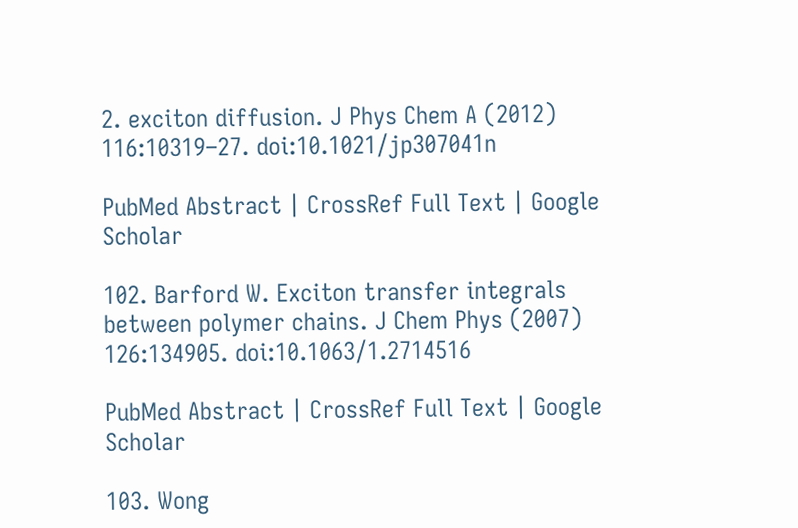2. exciton diffusion. J Phys Chem A (2012) 116:10319–27. doi:10.1021/jp307041n

PubMed Abstract | CrossRef Full Text | Google Scholar

102. Barford W. Exciton transfer integrals between polymer chains. J Chem Phys (2007) 126:134905. doi:10.1063/1.2714516

PubMed Abstract | CrossRef Full Text | Google Scholar

103. Wong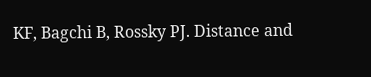KF, Bagchi B, Rossky PJ. Distance and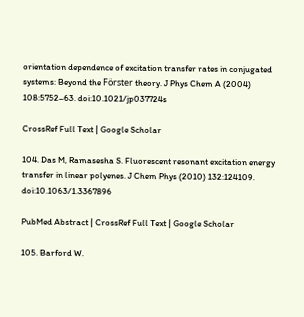orientation dependence of excitation transfer rates in conjugated systems: Beyond the Förster theory. J Phys Chem A (2004) 108:5752–63. doi:10.1021/jp037724s

CrossRef Full Text | Google Scholar

104. Das M, Ramasesha S. Fluorescent resonant excitation energy transfer in linear polyenes. J Chem Phys (2010) 132:124109. doi:10.1063/1.3367896

PubMed Abstract | CrossRef Full Text | Google Scholar

105. Barford W.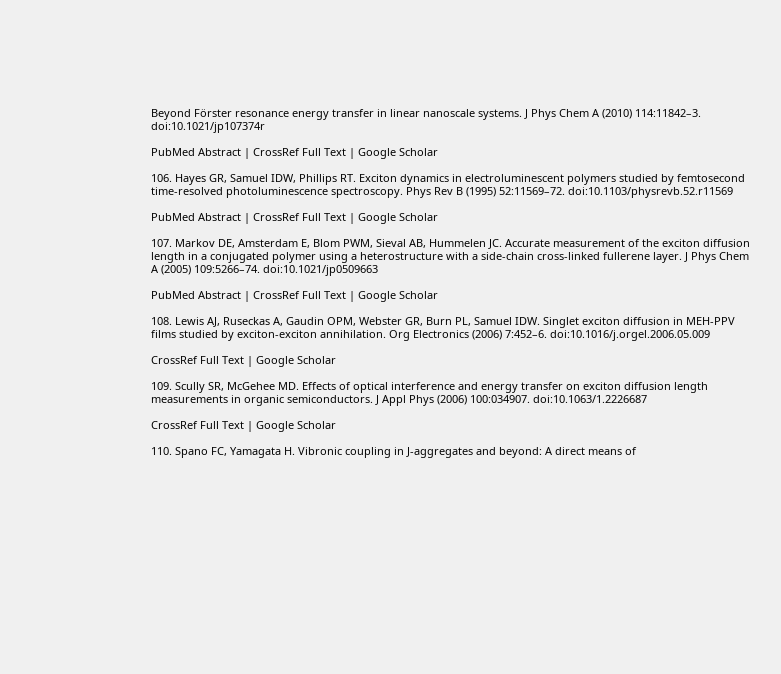Beyond Förster resonance energy transfer in linear nanoscale systems. J Phys Chem A (2010) 114:11842–3. doi:10.1021/jp107374r

PubMed Abstract | CrossRef Full Text | Google Scholar

106. Hayes GR, Samuel IDW, Phillips RT. Exciton dynamics in electroluminescent polymers studied by femtosecond time-resolved photoluminescence spectroscopy. Phys Rev B (1995) 52:11569–72. doi:10.1103/physrevb.52.r11569

PubMed Abstract | CrossRef Full Text | Google Scholar

107. Markov DE, Amsterdam E, Blom PWM, Sieval AB, Hummelen JC. Accurate measurement of the exciton diffusion length in a conjugated polymer using a heterostructure with a side-chain cross-linked fullerene layer. J Phys Chem A (2005) 109:5266–74. doi:10.1021/jp0509663

PubMed Abstract | CrossRef Full Text | Google Scholar

108. Lewis AJ, Ruseckas A, Gaudin OPM, Webster GR, Burn PL, Samuel IDW. Singlet exciton diffusion in MEH-PPV films studied by exciton-exciton annihilation. Org Electronics (2006) 7:452–6. doi:10.1016/j.orgel.2006.05.009

CrossRef Full Text | Google Scholar

109. Scully SR, McGehee MD. Effects of optical interference and energy transfer on exciton diffusion length measurements in organic semiconductors. J Appl Phys (2006) 100:034907. doi:10.1063/1.2226687

CrossRef Full Text | Google Scholar

110. Spano FC, Yamagata H. Vibronic coupling in J-aggregates and beyond: A direct means of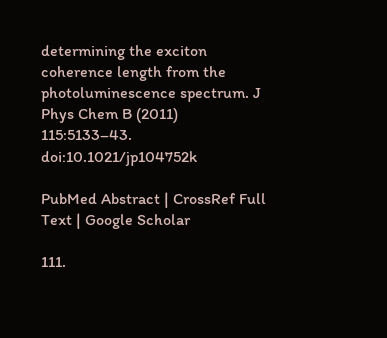determining the exciton coherence length from the photoluminescence spectrum. J Phys Chem B (2011) 115:5133–43. doi:10.1021/jp104752k

PubMed Abstract | CrossRef Full Text | Google Scholar

111.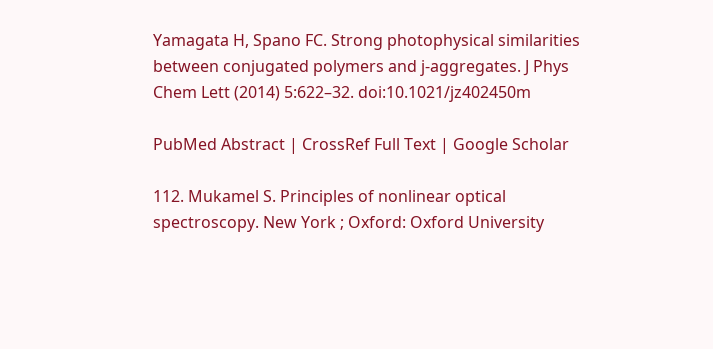Yamagata H, Spano FC. Strong photophysical similarities between conjugated polymers and j-aggregates. J Phys Chem Lett (2014) 5:622–32. doi:10.1021/jz402450m

PubMed Abstract | CrossRef Full Text | Google Scholar

112. Mukamel S. Principles of nonlinear optical spectroscopy. New York ; Oxford: Oxford University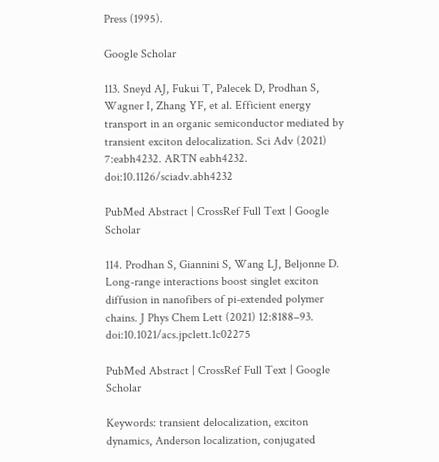Press (1995).

Google Scholar

113. Sneyd AJ, Fukui T, Palecek D, Prodhan S, Wagner I, Zhang YF, et al. Efficient energy transport in an organic semiconductor mediated by transient exciton delocalization. Sci Adv (2021) 7:eabh4232. ARTN eabh4232. doi:10.1126/sciadv.abh4232

PubMed Abstract | CrossRef Full Text | Google Scholar

114. Prodhan S, Giannini S, Wang LJ, Beljonne D. Long-range interactions boost singlet exciton diffusion in nanofibers of pi-extended polymer chains. J Phys Chem Lett (2021) 12:8188–93. doi:10.1021/acs.jpclett.1c02275

PubMed Abstract | CrossRef Full Text | Google Scholar

Keywords: transient delocalization, exciton dynamics, Anderson localization, conjugated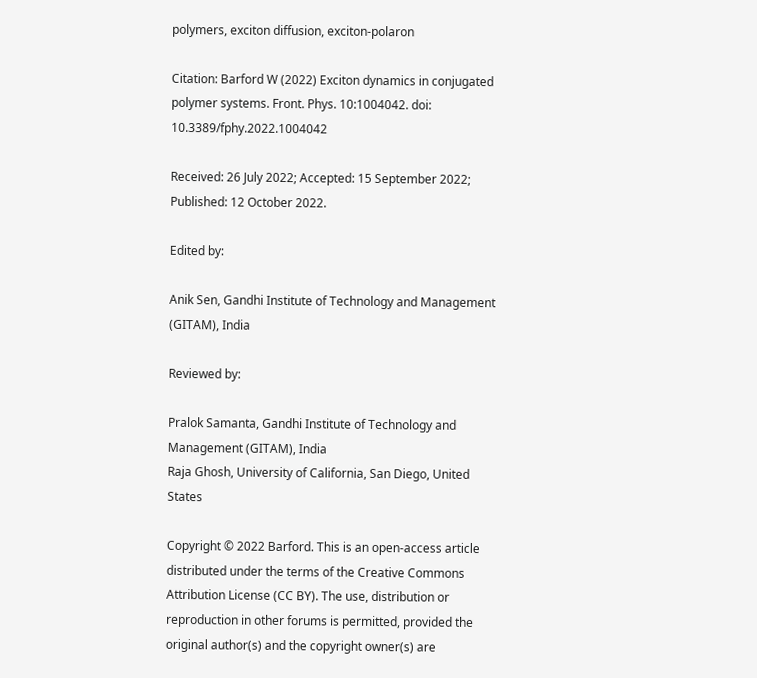polymers, exciton diffusion, exciton-polaron

Citation: Barford W (2022) Exciton dynamics in conjugated polymer systems. Front. Phys. 10:1004042. doi: 10.3389/fphy.2022.1004042

Received: 26 July 2022; Accepted: 15 September 2022;
Published: 12 October 2022.

Edited by:

Anik Sen, Gandhi Institute of Technology and Management (GITAM), India

Reviewed by:

Pralok Samanta, Gandhi Institute of Technology and Management (GITAM), India
Raja Ghosh, University of California, San Diego, United States

Copyright © 2022 Barford. This is an open-access article distributed under the terms of the Creative Commons Attribution License (CC BY). The use, distribution or reproduction in other forums is permitted, provided the original author(s) and the copyright owner(s) are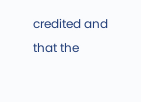credited and that the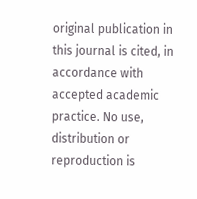original publication in this journal is cited, in accordance with accepted academic practice. No use, distribution or reproduction is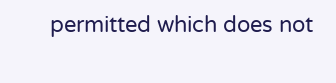permitted which does not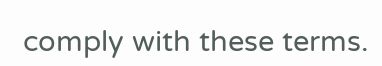comply with these terms.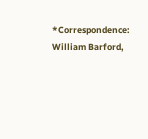*Correspondence: William Barford,